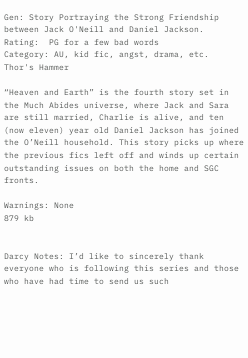Gen: Story Portraying the Strong Friendship between Jack O'Neill and Daniel Jackson.
Rating:  PG for a few bad words
Category: AU, kid fic, angst, drama, etc.
Thor's Hammer

“Heaven and Earth” is the fourth story set in the Much Abides universe, where Jack and Sara are still married, Charlie is alive, and ten (now eleven) year old Daniel Jackson has joined the O’Neill household. This story picks up where the previous fics left off and winds up certain outstanding issues on both the home and SGC fronts.

Warnings: None
879 kb


Darcy Notes: I’d like to sincerely thank everyone who is following this series and those who have had time to send us such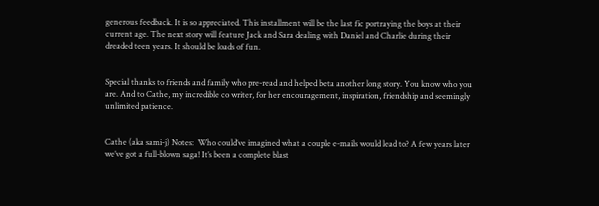generous feedback. It is so appreciated. This installment will be the last fic portraying the boys at their current age. The next story will feature Jack and Sara dealing with Daniel and Charlie during their dreaded teen years. It should be loads of fun.


Special thanks to friends and family who pre-read and helped beta another long story. You know who you are. And to Cathe, my incredible co writer, for her encouragement, inspiration, friendship and seemingly unlimited patience.


Cathe (aka sami-j) Notes:  Who could’ve imagined what a couple e-mails would lead to? A few years later we’ve got a full-blown saga! It’s been a complete blast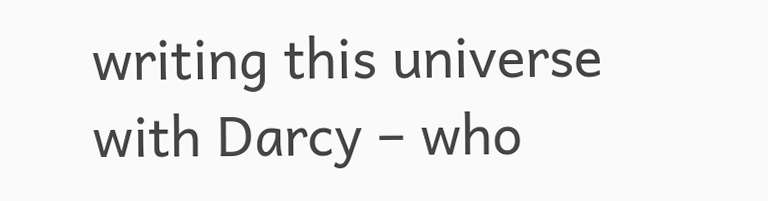writing this universe with Darcy – who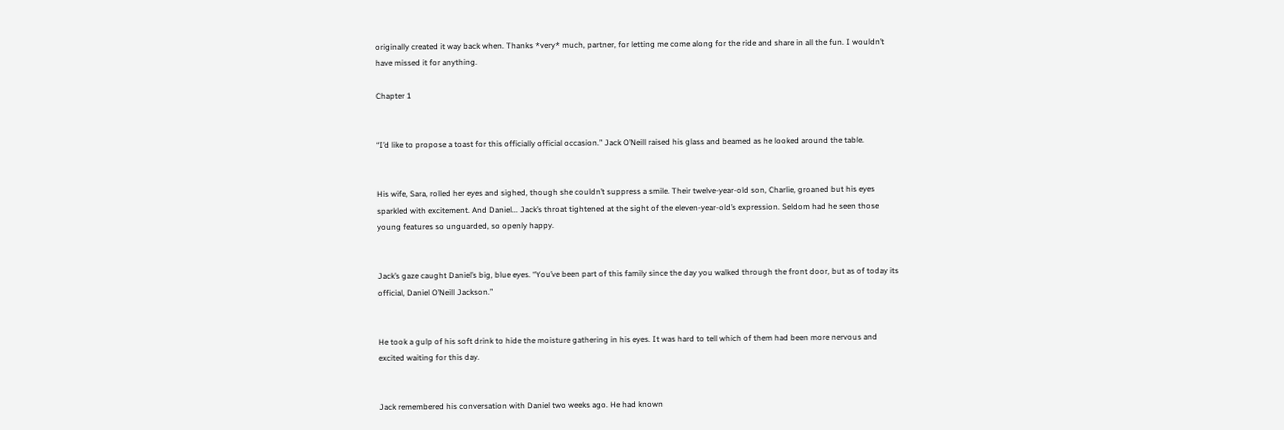originally created it way back when. Thanks *very* much, partner, for letting me come along for the ride and share in all the fun. I wouldn’t have missed it for anything.

Chapter 1


“I’d like to propose a toast for this officially official occasion.” Jack O’Neill raised his glass and beamed as he looked around the table.


His wife, Sara, rolled her eyes and sighed, though she couldn’t suppress a smile. Their twelve-year-old son, Charlie, groaned but his eyes sparkled with excitement. And Daniel... Jack’s throat tightened at the sight of the eleven-year-old’s expression. Seldom had he seen those young features so unguarded, so openly happy.


Jack’s gaze caught Daniel’s big, blue eyes. “You’ve been part of this family since the day you walked through the front door, but as of today its official, Daniel O’Neill Jackson.”


He took a gulp of his soft drink to hide the moisture gathering in his eyes. It was hard to tell which of them had been more nervous and excited waiting for this day.


Jack remembered his conversation with Daniel two weeks ago. He had known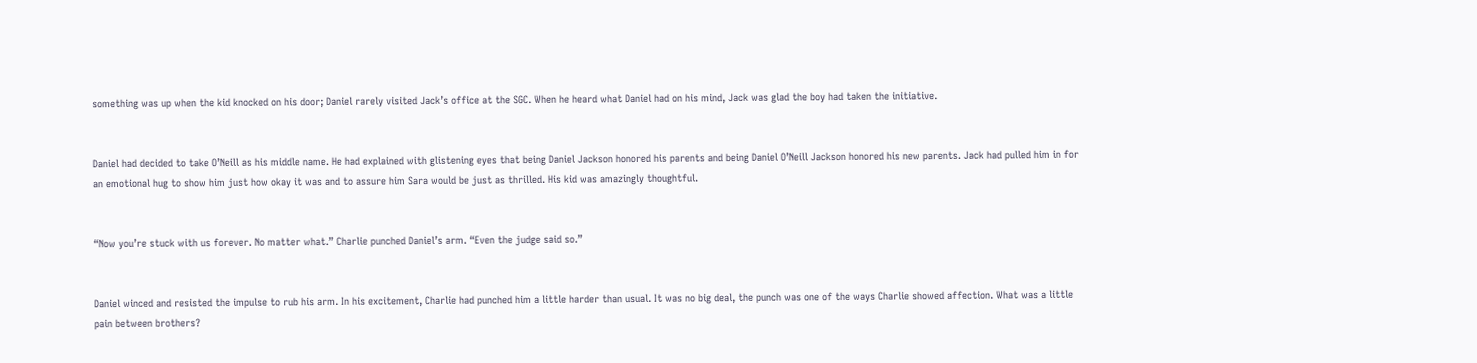something was up when the kid knocked on his door; Daniel rarely visited Jack’s office at the SGC. When he heard what Daniel had on his mind, Jack was glad the boy had taken the initiative.


Daniel had decided to take O’Neill as his middle name. He had explained with glistening eyes that being Daniel Jackson honored his parents and being Daniel O’Neill Jackson honored his new parents. Jack had pulled him in for an emotional hug to show him just how okay it was and to assure him Sara would be just as thrilled. His kid was amazingly thoughtful.


“Now you’re stuck with us forever. No matter what.” Charlie punched Daniel’s arm. “Even the judge said so.”


Daniel winced and resisted the impulse to rub his arm. In his excitement, Charlie had punched him a little harder than usual. It was no big deal, the punch was one of the ways Charlie showed affection. What was a little pain between brothers?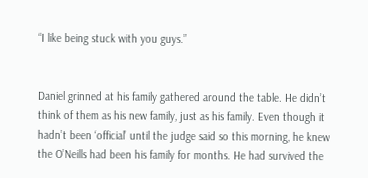“I like being stuck with you guys.”


Daniel grinned at his family gathered around the table. He didn’t think of them as his new family, just as his family. Even though it hadn’t been ‘official’ until the judge said so this morning, he knew the O’Neills had been his family for months. He had survived the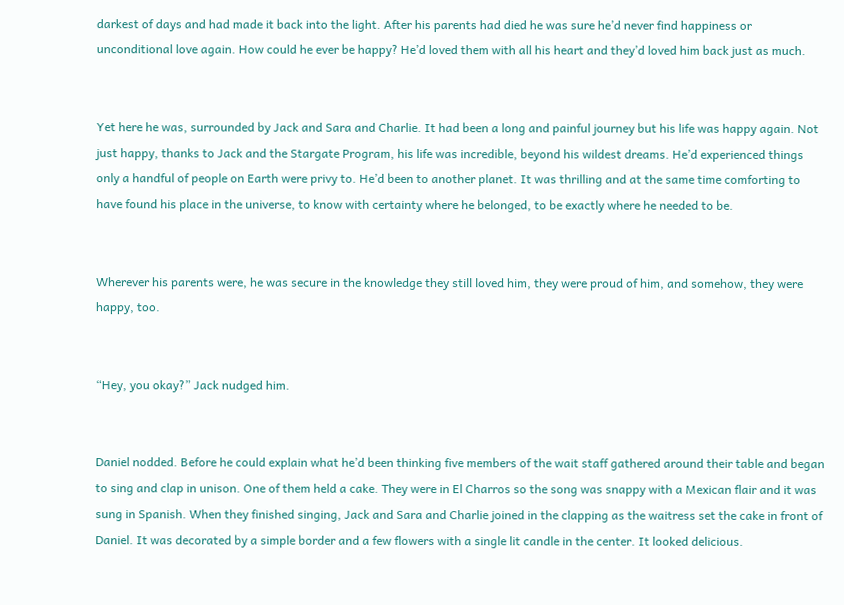darkest of days and had made it back into the light. After his parents had died he was sure he’d never find happiness or unconditional love again. How could he ever be happy? He’d loved them with all his heart and they’d loved him back just as much.


Yet here he was, surrounded by Jack and Sara and Charlie. It had been a long and painful journey but his life was happy again. Not just happy, thanks to Jack and the Stargate Program, his life was incredible, beyond his wildest dreams. He’d experienced things only a handful of people on Earth were privy to. He’d been to another planet. It was thrilling and at the same time comforting to have found his place in the universe, to know with certainty where he belonged, to be exactly where he needed to be.


Wherever his parents were, he was secure in the knowledge they still loved him, they were proud of him, and somehow, they were happy, too.


“Hey, you okay?” Jack nudged him.


Daniel nodded. Before he could explain what he’d been thinking five members of the wait staff gathered around their table and began to sing and clap in unison. One of them held a cake. They were in El Charros so the song was snappy with a Mexican flair and it was sung in Spanish. When they finished singing, Jack and Sara and Charlie joined in the clapping as the waitress set the cake in front of Daniel. It was decorated by a simple border and a few flowers with a single lit candle in the center. It looked delicious.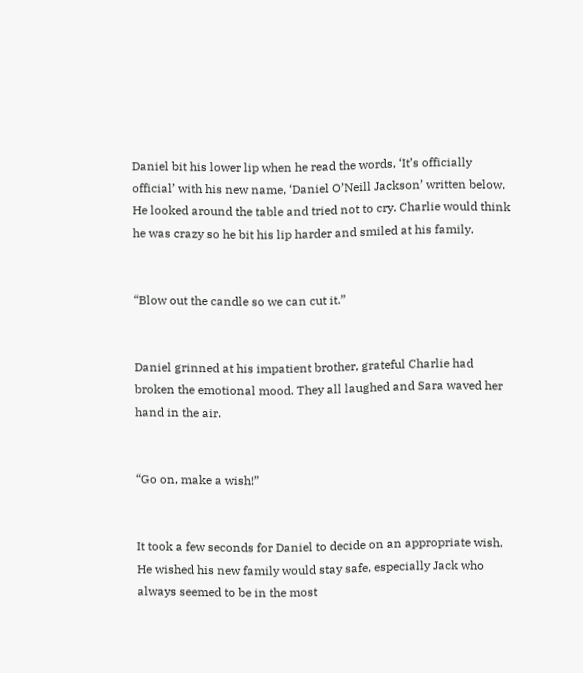Daniel bit his lower lip when he read the words, ‘It’s officially official’ with his new name, ‘Daniel O’Neill Jackson’ written below. He looked around the table and tried not to cry. Charlie would think he was crazy so he bit his lip harder and smiled at his family.


“Blow out the candle so we can cut it.”


Daniel grinned at his impatient brother, grateful Charlie had broken the emotional mood. They all laughed and Sara waved her hand in the air.


“Go on, make a wish!”


It took a few seconds for Daniel to decide on an appropriate wish. He wished his new family would stay safe, especially Jack who always seemed to be in the most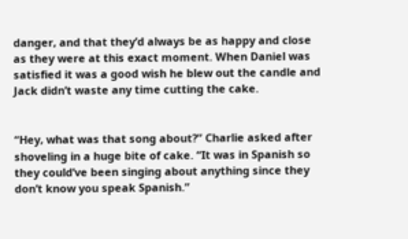danger, and that they’d always be as happy and close as they were at this exact moment. When Daniel was satisfied it was a good wish he blew out the candle and Jack didn’t waste any time cutting the cake.


“Hey, what was that song about?” Charlie asked after shoveling in a huge bite of cake. “It was in Spanish so they could’ve been singing about anything since they don’t know you speak Spanish.”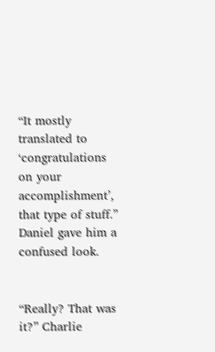“It mostly translated to ‘congratulations on your accomplishment’, that type of stuff.” Daniel gave him a confused look.


“Really? That was it?” Charlie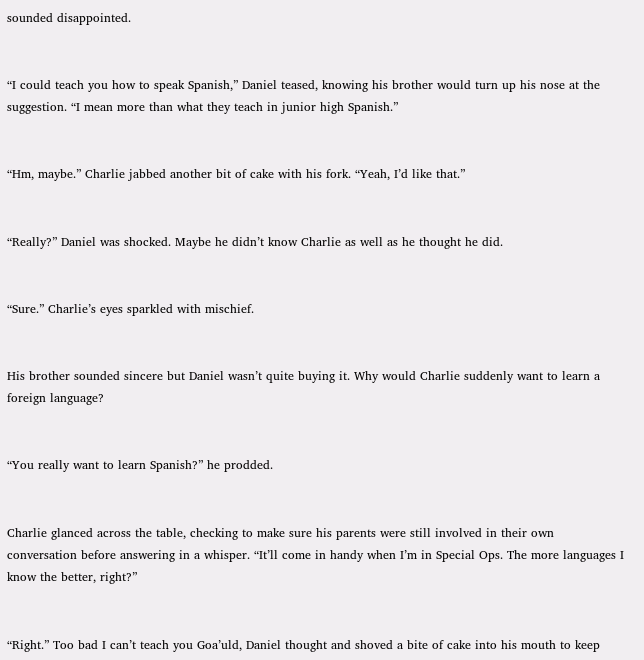sounded disappointed.


“I could teach you how to speak Spanish,” Daniel teased, knowing his brother would turn up his nose at the suggestion. “I mean more than what they teach in junior high Spanish.”


“Hm, maybe.” Charlie jabbed another bit of cake with his fork. “Yeah, I’d like that.”


“Really?” Daniel was shocked. Maybe he didn’t know Charlie as well as he thought he did.


“Sure.” Charlie’s eyes sparkled with mischief.


His brother sounded sincere but Daniel wasn’t quite buying it. Why would Charlie suddenly want to learn a foreign language?


“You really want to learn Spanish?” he prodded.


Charlie glanced across the table, checking to make sure his parents were still involved in their own conversation before answering in a whisper. “It’ll come in handy when I’m in Special Ops. The more languages I know the better, right?”


“Right.” Too bad I can’t teach you Goa’uld, Daniel thought and shoved a bite of cake into his mouth to keep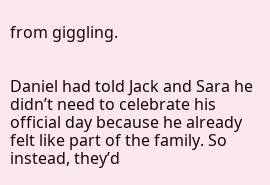from giggling.


Daniel had told Jack and Sara he didn’t need to celebrate his official day because he already felt like part of the family. So instead, they’d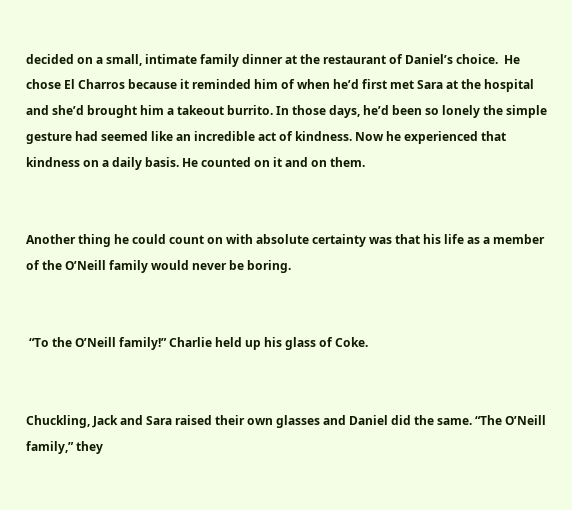decided on a small, intimate family dinner at the restaurant of Daniel’s choice.  He chose El Charros because it reminded him of when he’d first met Sara at the hospital and she’d brought him a takeout burrito. In those days, he’d been so lonely the simple gesture had seemed like an incredible act of kindness. Now he experienced that kindness on a daily basis. He counted on it and on them.


Another thing he could count on with absolute certainty was that his life as a member of the O’Neill family would never be boring.


 “To the O’Neill family!” Charlie held up his glass of Coke.


Chuckling, Jack and Sara raised their own glasses and Daniel did the same. “The O’Neill family,” they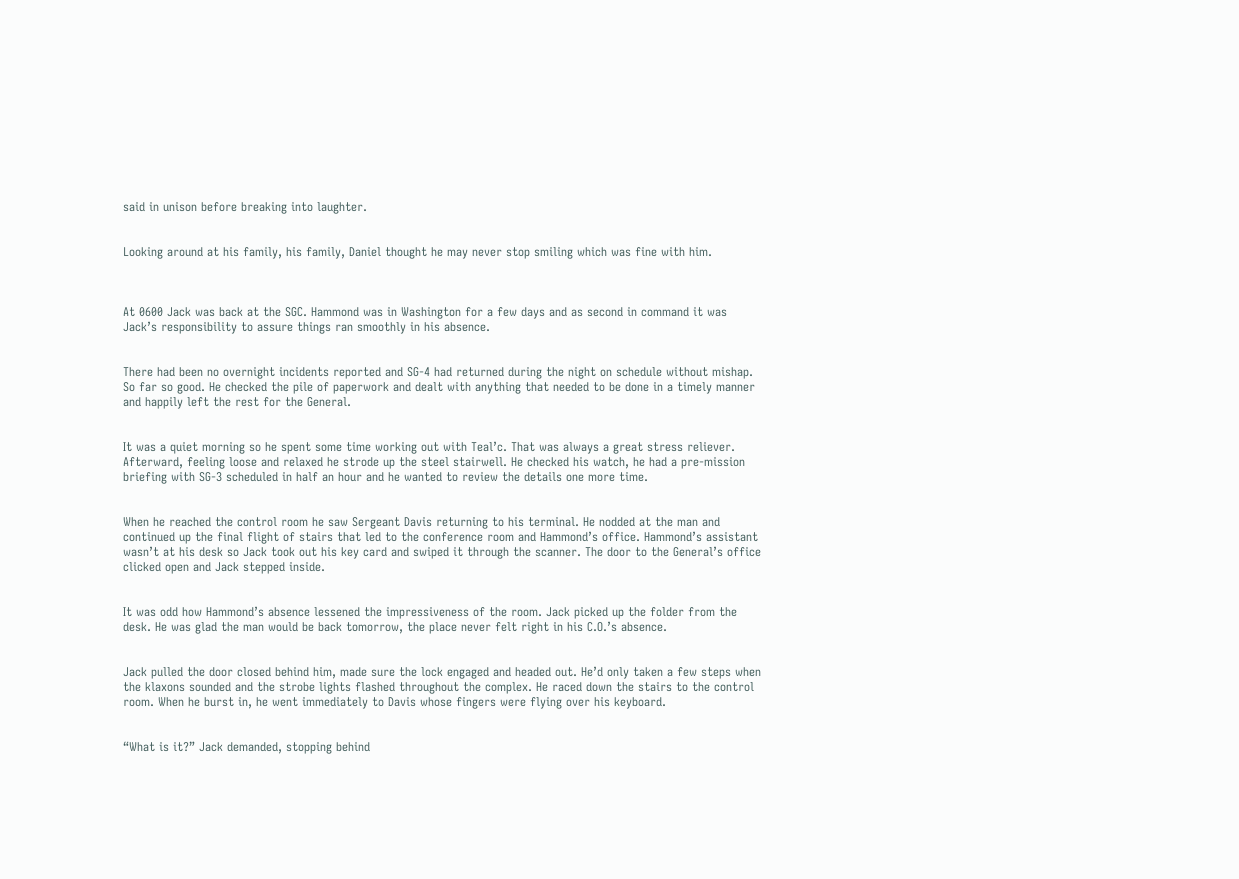said in unison before breaking into laughter.


Looking around at his family, his family, Daniel thought he may never stop smiling which was fine with him.



At 0600 Jack was back at the SGC. Hammond was in Washington for a few days and as second in command it was Jack’s responsibility to assure things ran smoothly in his absence.


There had been no overnight incidents reported and SG-4 had returned during the night on schedule without mishap. So far so good. He checked the pile of paperwork and dealt with anything that needed to be done in a timely manner and happily left the rest for the General.


It was a quiet morning so he spent some time working out with Teal’c. That was always a great stress reliever. Afterward, feeling loose and relaxed he strode up the steel stairwell. He checked his watch, he had a pre-mission briefing with SG-3 scheduled in half an hour and he wanted to review the details one more time.


When he reached the control room he saw Sergeant Davis returning to his terminal. He nodded at the man and continued up the final flight of stairs that led to the conference room and Hammond’s office. Hammond’s assistant wasn’t at his desk so Jack took out his key card and swiped it through the scanner. The door to the General’s office clicked open and Jack stepped inside.


It was odd how Hammond’s absence lessened the impressiveness of the room. Jack picked up the folder from the desk. He was glad the man would be back tomorrow, the place never felt right in his C.O.’s absence.


Jack pulled the door closed behind him, made sure the lock engaged and headed out. He’d only taken a few steps when the klaxons sounded and the strobe lights flashed throughout the complex. He raced down the stairs to the control room. When he burst in, he went immediately to Davis whose fingers were flying over his keyboard.


“What is it?” Jack demanded, stopping behind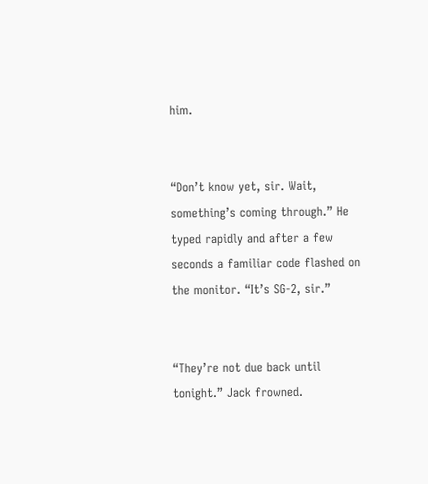him.


“Don’t know yet, sir. Wait, something’s coming through.” He typed rapidly and after a few seconds a familiar code flashed on the monitor. “It’s SG-2, sir.”


“They’re not due back until tonight.” Jack frowned.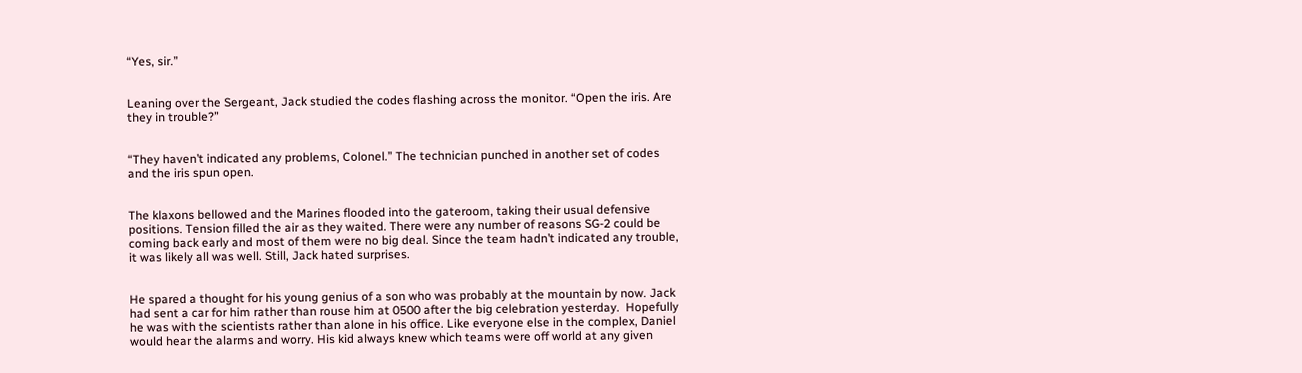“Yes, sir.”


Leaning over the Sergeant, Jack studied the codes flashing across the monitor. “Open the iris. Are they in trouble?”


“They haven’t indicated any problems, Colonel.” The technician punched in another set of codes and the iris spun open.


The klaxons bellowed and the Marines flooded into the gateroom, taking their usual defensive positions. Tension filled the air as they waited. There were any number of reasons SG-2 could be coming back early and most of them were no big deal. Since the team hadn’t indicated any trouble, it was likely all was well. Still, Jack hated surprises.


He spared a thought for his young genius of a son who was probably at the mountain by now. Jack had sent a car for him rather than rouse him at 0500 after the big celebration yesterday.  Hopefully he was with the scientists rather than alone in his office. Like everyone else in the complex, Daniel would hear the alarms and worry. His kid always knew which teams were off world at any given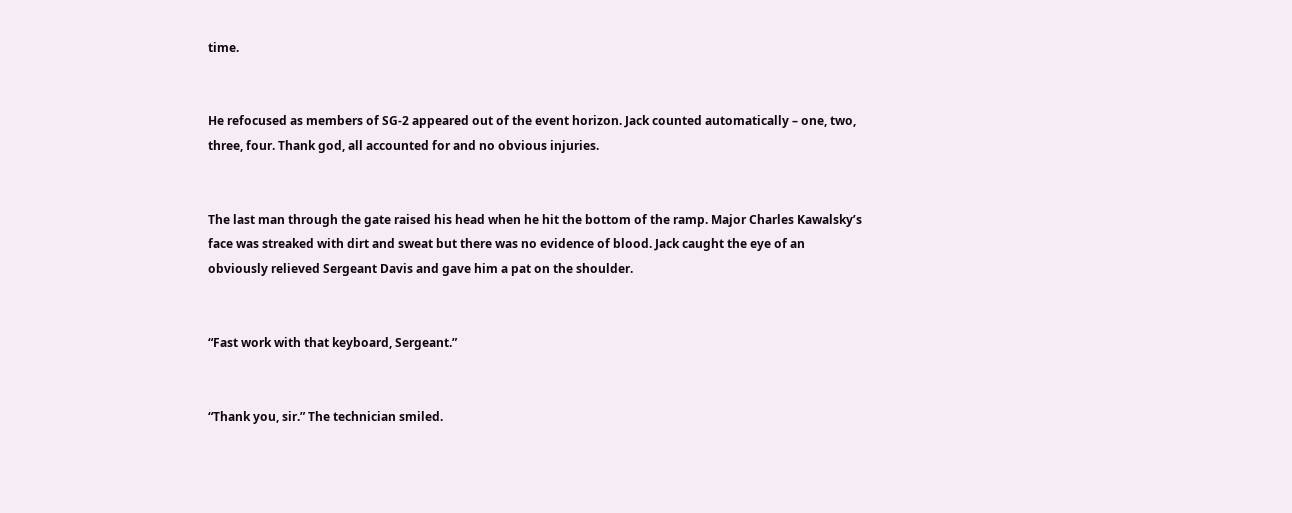time.


He refocused as members of SG-2 appeared out of the event horizon. Jack counted automatically – one, two, three, four. Thank god, all accounted for and no obvious injuries.


The last man through the gate raised his head when he hit the bottom of the ramp. Major Charles Kawalsky’s face was streaked with dirt and sweat but there was no evidence of blood. Jack caught the eye of an obviously relieved Sergeant Davis and gave him a pat on the shoulder.


“Fast work with that keyboard, Sergeant.”


“Thank you, sir.” The technician smiled.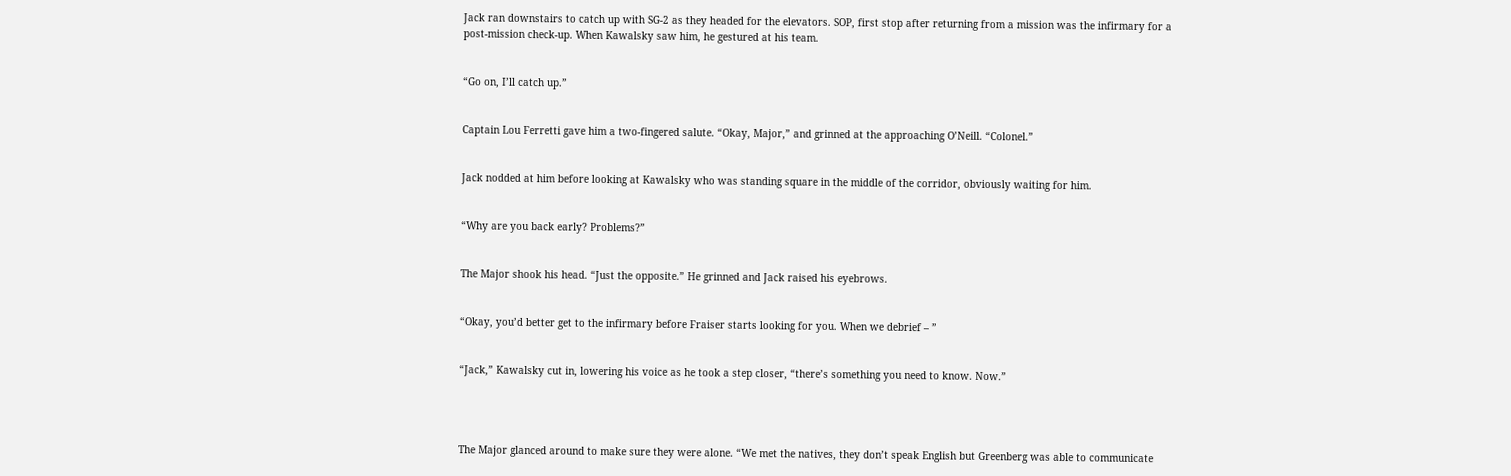Jack ran downstairs to catch up with SG-2 as they headed for the elevators. SOP, first stop after returning from a mission was the infirmary for a post-mission check-up. When Kawalsky saw him, he gestured at his team.


“Go on, I’ll catch up.”


Captain Lou Ferretti gave him a two-fingered salute. “Okay, Major,” and grinned at the approaching O’Neill. “Colonel.”


Jack nodded at him before looking at Kawalsky who was standing square in the middle of the corridor, obviously waiting for him.


“Why are you back early? Problems?”


The Major shook his head. “Just the opposite.” He grinned and Jack raised his eyebrows.


“Okay, you’d better get to the infirmary before Fraiser starts looking for you. When we debrief – ”


“Jack,” Kawalsky cut in, lowering his voice as he took a step closer, “there’s something you need to know. Now.”




The Major glanced around to make sure they were alone. “We met the natives, they don’t speak English but Greenberg was able to communicate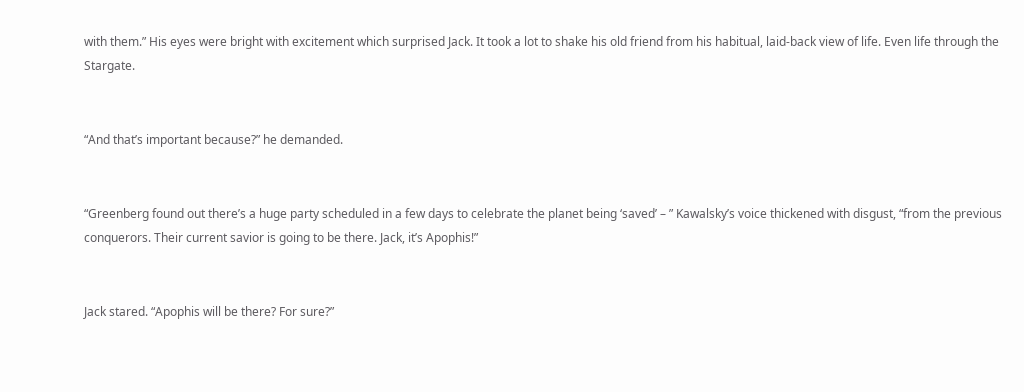with them.” His eyes were bright with excitement which surprised Jack. It took a lot to shake his old friend from his habitual, laid-back view of life. Even life through the Stargate.


“And that’s important because?” he demanded.


“Greenberg found out there’s a huge party scheduled in a few days to celebrate the planet being ‘saved’ – ” Kawalsky’s voice thickened with disgust, “from the previous conquerors. Their current savior is going to be there. Jack, it’s Apophis!”


Jack stared. “Apophis will be there? For sure?”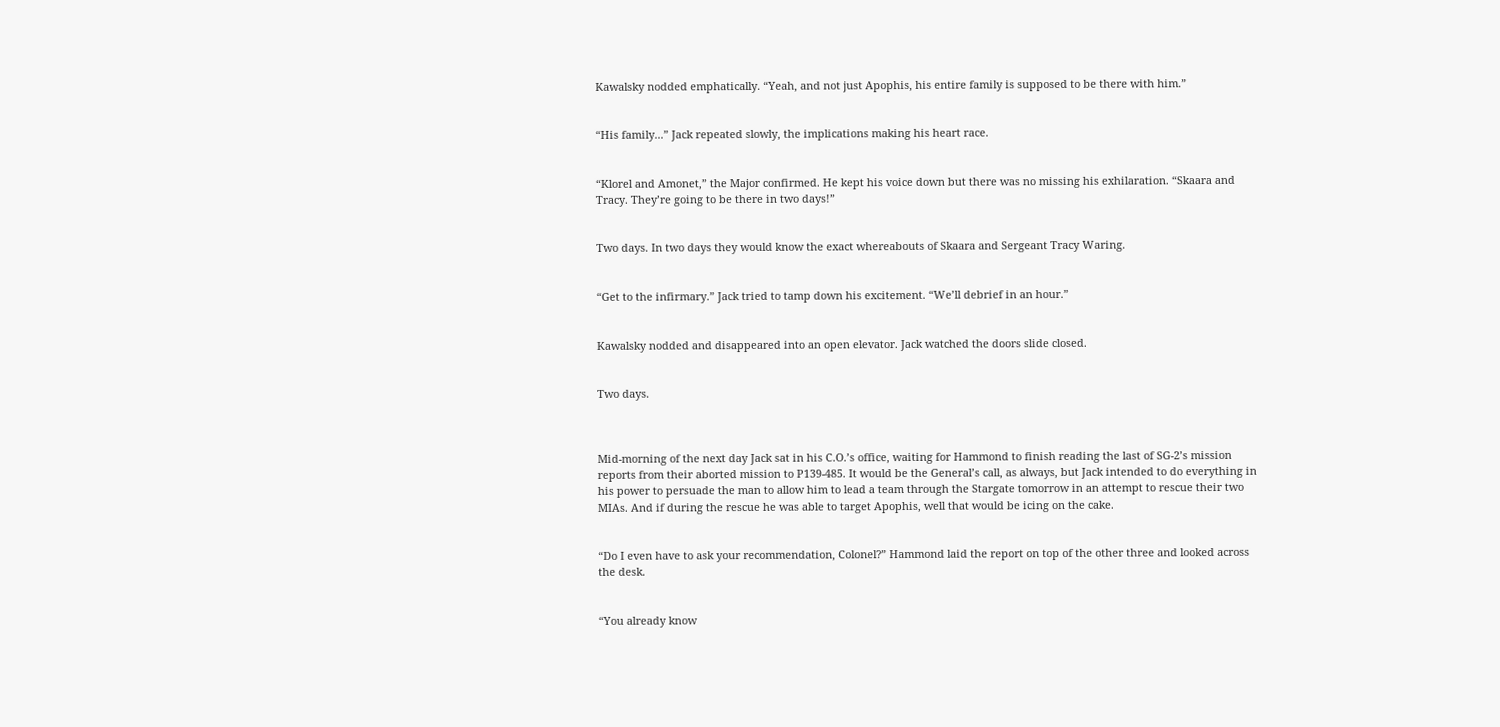Kawalsky nodded emphatically. “Yeah, and not just Apophis, his entire family is supposed to be there with him.”


“His family...” Jack repeated slowly, the implications making his heart race.


“Klorel and Amonet,” the Major confirmed. He kept his voice down but there was no missing his exhilaration. “Skaara and Tracy. They’re going to be there in two days!”


Two days. In two days they would know the exact whereabouts of Skaara and Sergeant Tracy Waring.


“Get to the infirmary.” Jack tried to tamp down his excitement. “We’ll debrief in an hour.”


Kawalsky nodded and disappeared into an open elevator. Jack watched the doors slide closed.


Two days.



Mid-morning of the next day Jack sat in his C.O.’s office, waiting for Hammond to finish reading the last of SG-2’s mission reports from their aborted mission to P139-485. It would be the General’s call, as always, but Jack intended to do everything in his power to persuade the man to allow him to lead a team through the Stargate tomorrow in an attempt to rescue their two MIAs. And if during the rescue he was able to target Apophis, well that would be icing on the cake.


“Do I even have to ask your recommendation, Colonel?” Hammond laid the report on top of the other three and looked across the desk.


“You already know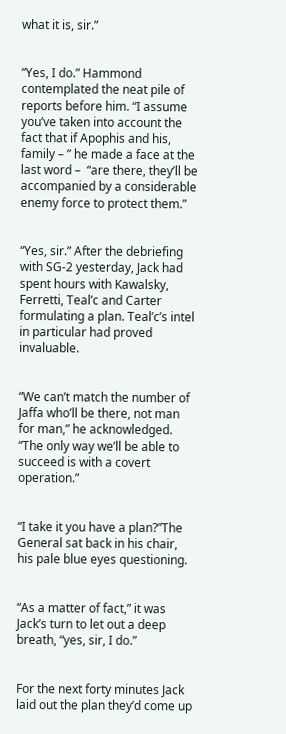what it is, sir.”


“Yes, I do.” Hammond contemplated the neat pile of reports before him. “I assume you’ve taken into account the fact that if Apophis and his, family – ” he made a face at the last word –  “are there, they’ll be accompanied by a considerable enemy force to protect them.”


“Yes, sir.” After the debriefing with SG-2 yesterday, Jack had spent hours with Kawalsky, Ferretti, Teal’c and Carter formulating a plan. Teal’c’s intel in particular had proved invaluable.


“We can’t match the number of Jaffa who’ll be there, not man for man,” he acknowledged. “The only way we’ll be able to succeed is with a covert operation.”


“I take it you have a plan?”The General sat back in his chair, his pale blue eyes questioning.


“As a matter of fact,” it was Jack’s turn to let out a deep breath, “yes, sir, I do.”


For the next forty minutes Jack laid out the plan they’d come up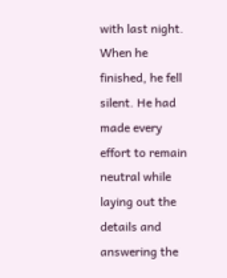with last night. When he finished, he fell silent. He had made every effort to remain neutral while laying out the details and answering the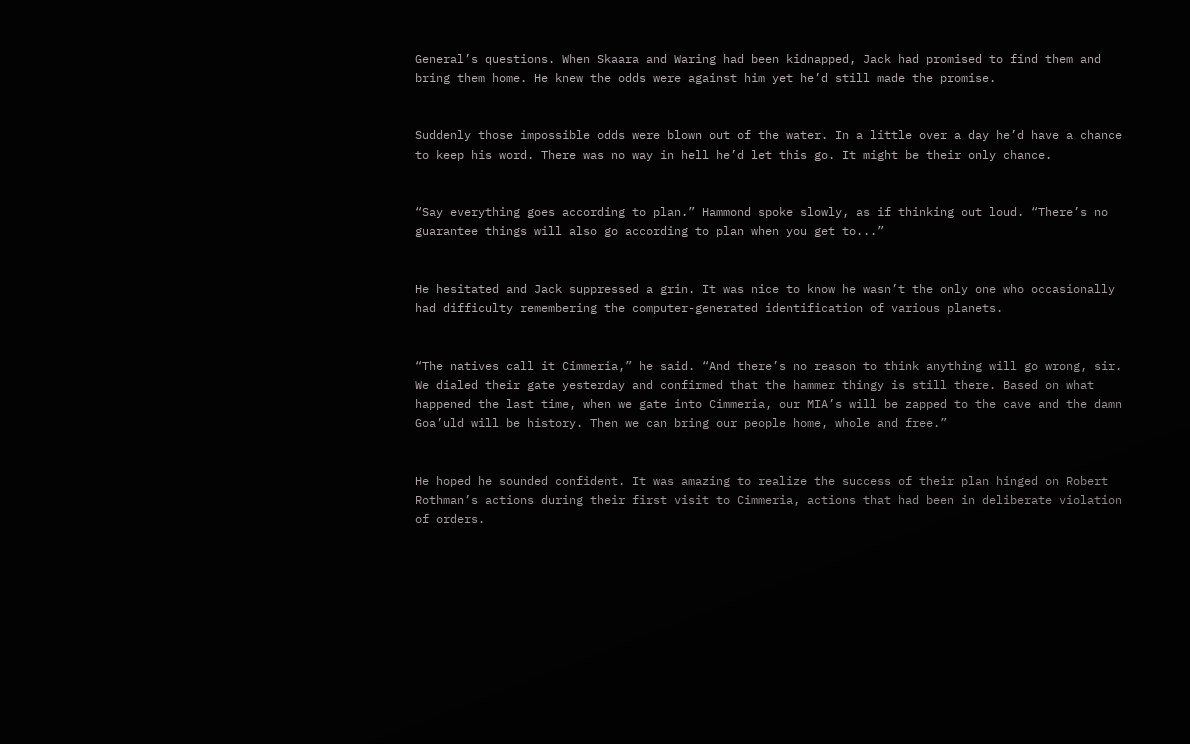General’s questions. When Skaara and Waring had been kidnapped, Jack had promised to find them and bring them home. He knew the odds were against him yet he’d still made the promise.


Suddenly those impossible odds were blown out of the water. In a little over a day he’d have a chance to keep his word. There was no way in hell he’d let this go. It might be their only chance.


“Say everything goes according to plan.” Hammond spoke slowly, as if thinking out loud. “There’s no guarantee things will also go according to plan when you get to...”


He hesitated and Jack suppressed a grin. It was nice to know he wasn’t the only one who occasionally had difficulty remembering the computer-generated identification of various planets.


“The natives call it Cimmeria,” he said. “And there’s no reason to think anything will go wrong, sir. We dialed their gate yesterday and confirmed that the hammer thingy is still there. Based on what happened the last time, when we gate into Cimmeria, our MIA’s will be zapped to the cave and the damn Goa’uld will be history. Then we can bring our people home, whole and free.”


He hoped he sounded confident. It was amazing to realize the success of their plan hinged on Robert Rothman’s actions during their first visit to Cimmeria, actions that had been in deliberate violation of orders.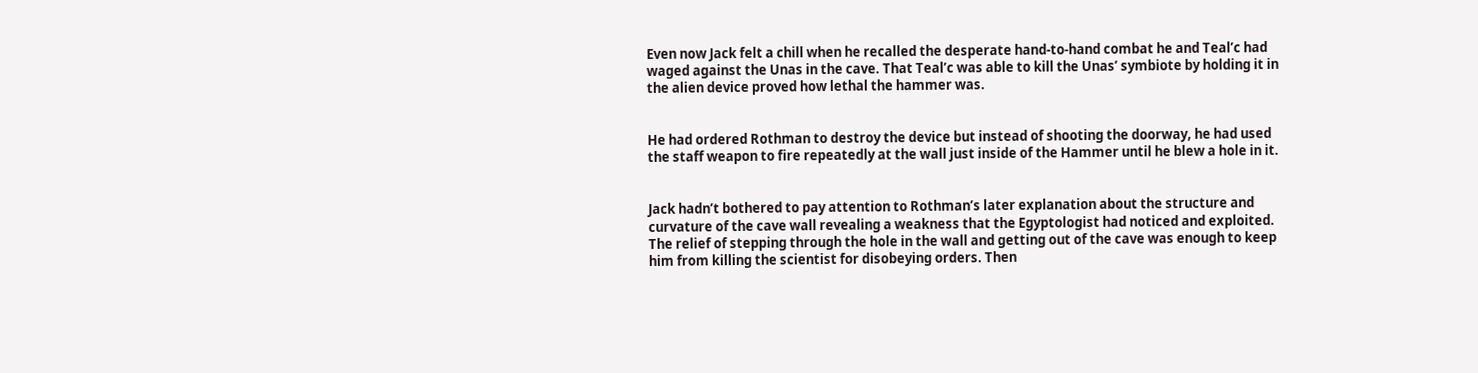Even now Jack felt a chill when he recalled the desperate hand-to-hand combat he and Teal’c had waged against the Unas in the cave. That Teal’c was able to kill the Unas’ symbiote by holding it in the alien device proved how lethal the hammer was.


He had ordered Rothman to destroy the device but instead of shooting the doorway, he had used the staff weapon to fire repeatedly at the wall just inside of the Hammer until he blew a hole in it.


Jack hadn’t bothered to pay attention to Rothman’s later explanation about the structure and curvature of the cave wall revealing a weakness that the Egyptologist had noticed and exploited. The relief of stepping through the hole in the wall and getting out of the cave was enough to keep him from killing the scientist for disobeying orders. Then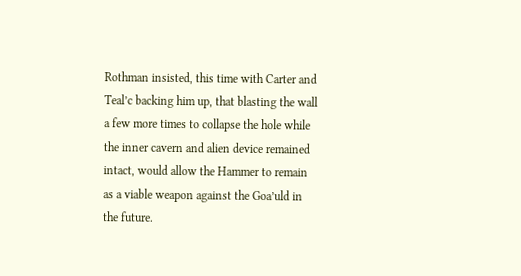Rothman insisted, this time with Carter and Teal’c backing him up, that blasting the wall a few more times to collapse the hole while the inner cavern and alien device remained intact, would allow the Hammer to remain as a viable weapon against the Goa’uld in the future.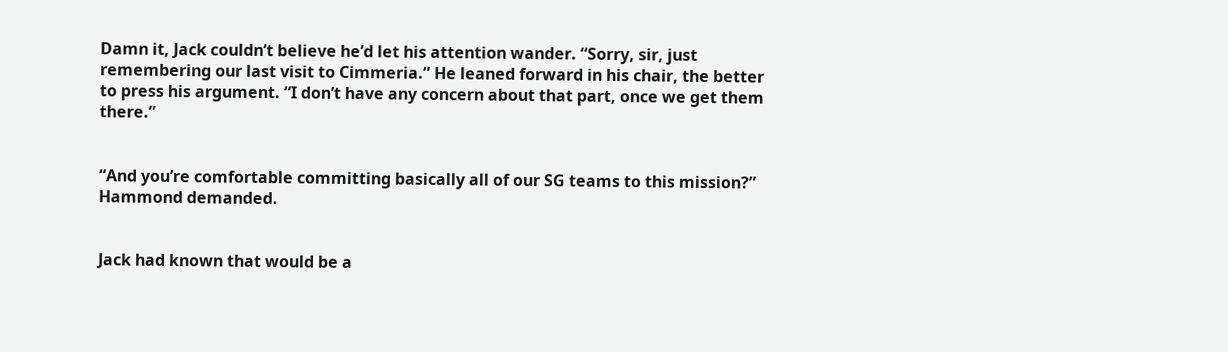Damn it, Jack couldn’t believe he’d let his attention wander. “Sorry, sir, just remembering our last visit to Cimmeria.” He leaned forward in his chair, the better to press his argument. “I don’t have any concern about that part, once we get them there.”


“And you’re comfortable committing basically all of our SG teams to this mission?” Hammond demanded.


Jack had known that would be a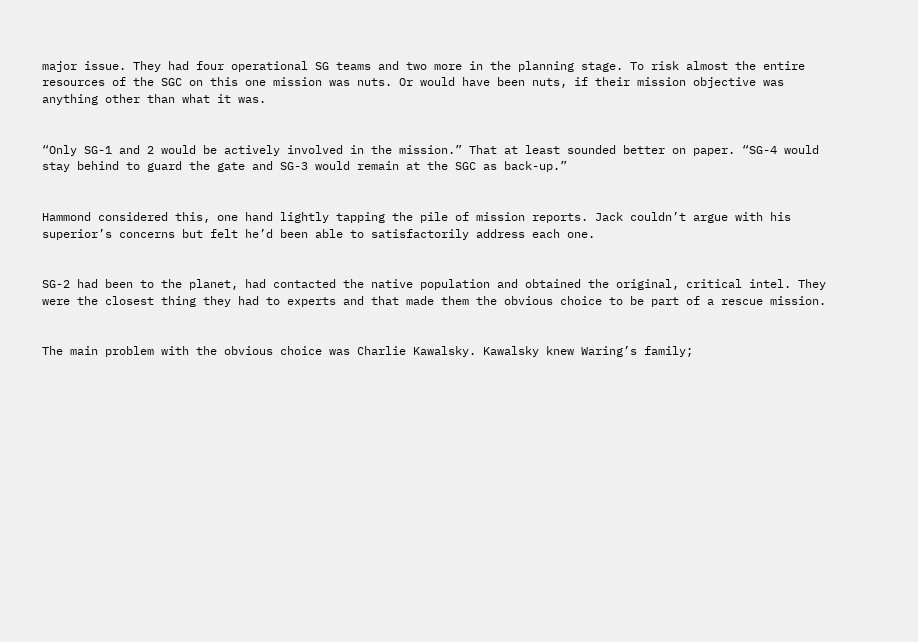major issue. They had four operational SG teams and two more in the planning stage. To risk almost the entire resources of the SGC on this one mission was nuts. Or would have been nuts, if their mission objective was anything other than what it was.


“Only SG-1 and 2 would be actively involved in the mission.” That at least sounded better on paper. “SG-4 would stay behind to guard the gate and SG-3 would remain at the SGC as back-up.”


Hammond considered this, one hand lightly tapping the pile of mission reports. Jack couldn’t argue with his superior’s concerns but felt he’d been able to satisfactorily address each one.


SG-2 had been to the planet, had contacted the native population and obtained the original, critical intel. They were the closest thing they had to experts and that made them the obvious choice to be part of a rescue mission.


The main problem with the obvious choice was Charlie Kawalsky. Kawalsky knew Waring’s family;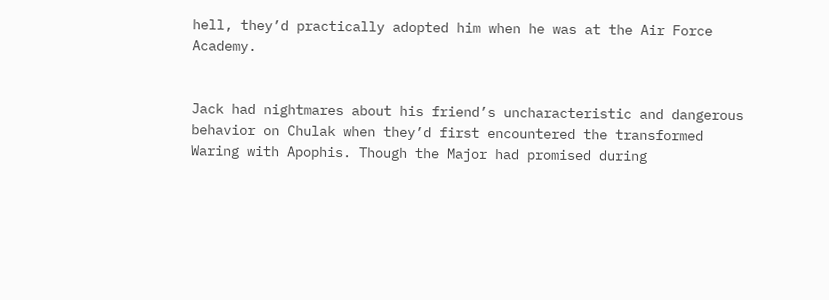hell, they’d practically adopted him when he was at the Air Force Academy.


Jack had nightmares about his friend’s uncharacteristic and dangerous behavior on Chulak when they’d first encountered the transformed Waring with Apophis. Though the Major had promised during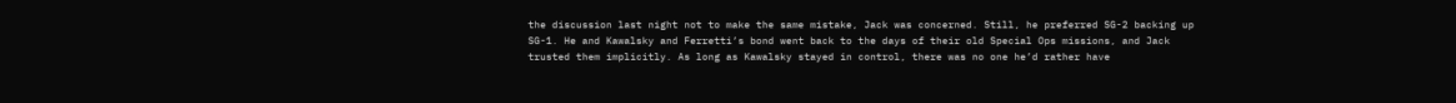the discussion last night not to make the same mistake, Jack was concerned. Still, he preferred SG-2 backing up SG-1. He and Kawalsky and Ferretti’s bond went back to the days of their old Special Ops missions, and Jack trusted them implicitly. As long as Kawalsky stayed in control, there was no one he’d rather have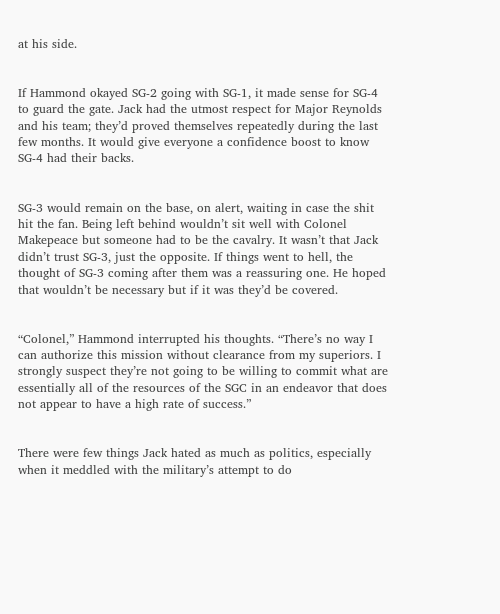at his side.


If Hammond okayed SG-2 going with SG-1, it made sense for SG-4 to guard the gate. Jack had the utmost respect for Major Reynolds and his team; they’d proved themselves repeatedly during the last few months. It would give everyone a confidence boost to know SG-4 had their backs.


SG-3 would remain on the base, on alert, waiting in case the shit hit the fan. Being left behind wouldn’t sit well with Colonel Makepeace but someone had to be the cavalry. It wasn’t that Jack didn’t trust SG-3, just the opposite. If things went to hell, the thought of SG-3 coming after them was a reassuring one. He hoped that wouldn’t be necessary but if it was they’d be covered.


“Colonel,” Hammond interrupted his thoughts. “There’s no way I can authorize this mission without clearance from my superiors. I strongly suspect they’re not going to be willing to commit what are essentially all of the resources of the SGC in an endeavor that does not appear to have a high rate of success.”


There were few things Jack hated as much as politics, especially when it meddled with the military’s attempt to do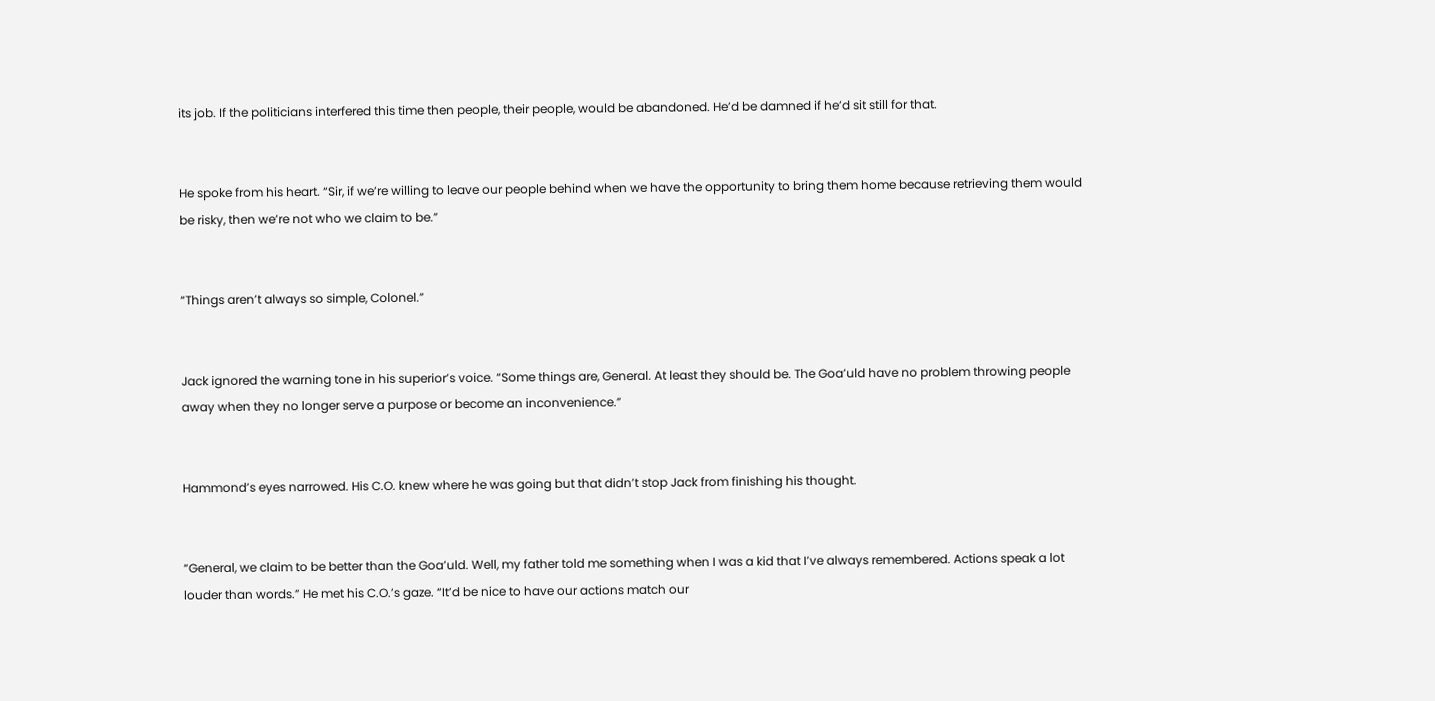its job. If the politicians interfered this time then people, their people, would be abandoned. He’d be damned if he’d sit still for that.


He spoke from his heart. “Sir, if we’re willing to leave our people behind when we have the opportunity to bring them home because retrieving them would be risky, then we’re not who we claim to be.”


“Things aren’t always so simple, Colonel.”


Jack ignored the warning tone in his superior’s voice. “Some things are, General. At least they should be. The Goa’uld have no problem throwing people away when they no longer serve a purpose or become an inconvenience.”


Hammond’s eyes narrowed. His C.O. knew where he was going but that didn’t stop Jack from finishing his thought.


“General, we claim to be better than the Goa’uld. Well, my father told me something when I was a kid that I’ve always remembered. Actions speak a lot louder than words.” He met his C.O.’s gaze. “It’d be nice to have our actions match our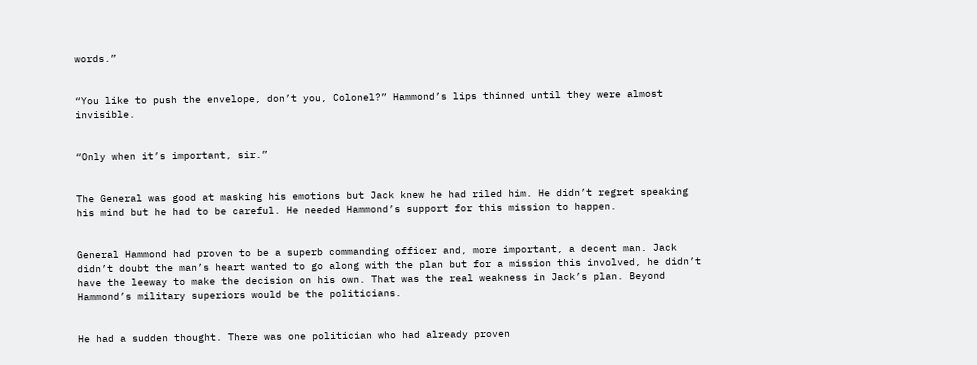words.”


“You like to push the envelope, don’t you, Colonel?” Hammond’s lips thinned until they were almost invisible.


“Only when it’s important, sir.”


The General was good at masking his emotions but Jack knew he had riled him. He didn’t regret speaking his mind but he had to be careful. He needed Hammond’s support for this mission to happen.


General Hammond had proven to be a superb commanding officer and, more important, a decent man. Jack didn’t doubt the man’s heart wanted to go along with the plan but for a mission this involved, he didn’t have the leeway to make the decision on his own. That was the real weakness in Jack’s plan. Beyond Hammond’s military superiors would be the politicians.


He had a sudden thought. There was one politician who had already proven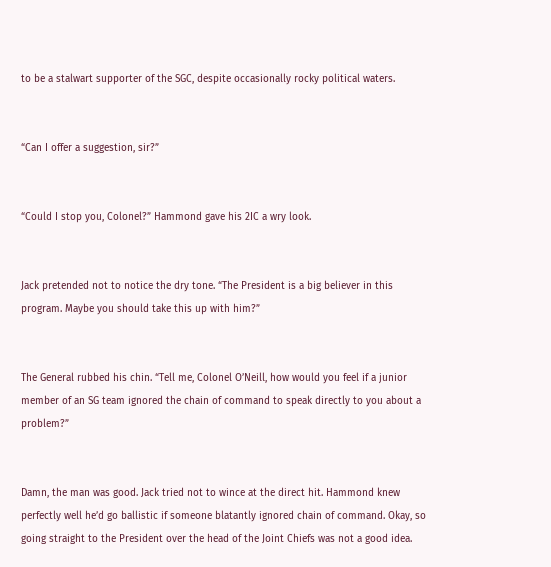to be a stalwart supporter of the SGC, despite occasionally rocky political waters.


“Can I offer a suggestion, sir?”


“Could I stop you, Colonel?” Hammond gave his 2IC a wry look.


Jack pretended not to notice the dry tone. “The President is a big believer in this program. Maybe you should take this up with him?”


The General rubbed his chin. “Tell me, Colonel O’Neill, how would you feel if a junior member of an SG team ignored the chain of command to speak directly to you about a problem?”


Damn, the man was good. Jack tried not to wince at the direct hit. Hammond knew perfectly well he’d go ballistic if someone blatantly ignored chain of command. Okay, so going straight to the President over the head of the Joint Chiefs was not a good idea.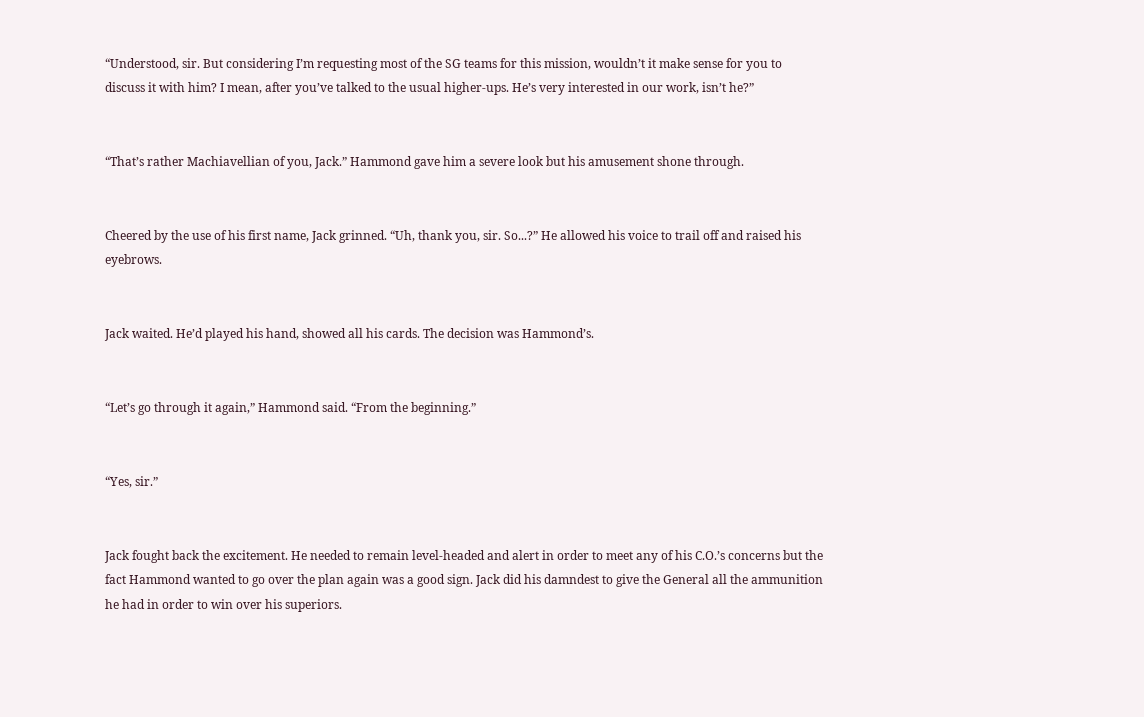“Understood, sir. But considering I’m requesting most of the SG teams for this mission, wouldn’t it make sense for you to discuss it with him? I mean, after you’ve talked to the usual higher-ups. He’s very interested in our work, isn’t he?”


“That’s rather Machiavellian of you, Jack.” Hammond gave him a severe look but his amusement shone through.


Cheered by the use of his first name, Jack grinned. “Uh, thank you, sir. So...?” He allowed his voice to trail off and raised his eyebrows.


Jack waited. He’d played his hand, showed all his cards. The decision was Hammond’s.


“Let’s go through it again,” Hammond said. “From the beginning.”


“Yes, sir.”


Jack fought back the excitement. He needed to remain level-headed and alert in order to meet any of his C.O.’s concerns but the fact Hammond wanted to go over the plan again was a good sign. Jack did his damndest to give the General all the ammunition he had in order to win over his superiors.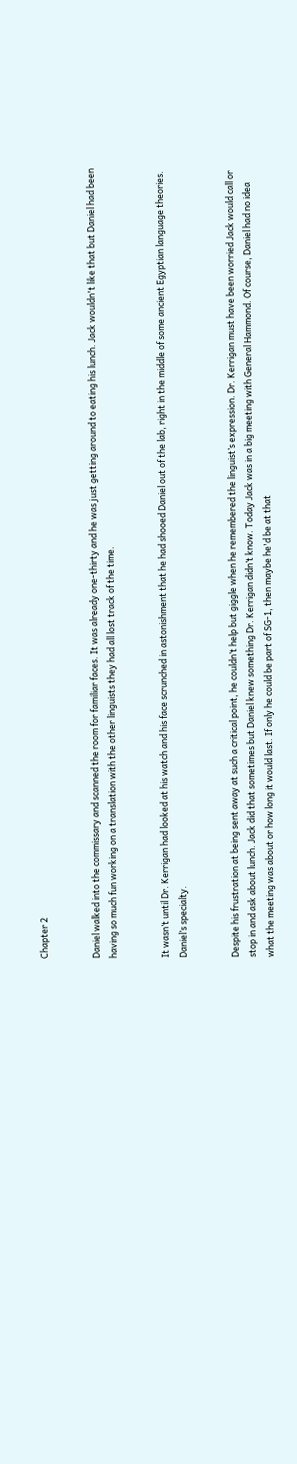Chapter 2


Daniel walked into the commissary and scanned the room for familiar faces. It was already one-thirty and he was just getting around to eating his lunch. Jack wouldn't like that but Daniel had been having so much fun working on a translation with the other linguists they had all lost track of the time.


It wasn’t until Dr. Kerrigan had looked at his watch and his face scrunched in astonishment that he had shooed Daniel out of the lab, right in the middle of some ancient Egyptian language theories. Daniel’s specialty.


Despite his frustration at being sent away at such a critical point, he couldn’t help but giggle when he remembered the linguist’s expression. Dr. Kerrigan must have been worried Jack would call or stop in and ask about lunch. Jack did that sometimes but Daniel knew something Dr. Kerrigan didn’t know. Today Jack was in a big meeting with General Hammond. Of course, Daniel had no idea what the meeting was about or how long it would last. If only he could be part of SG-1, then maybe he'd be at that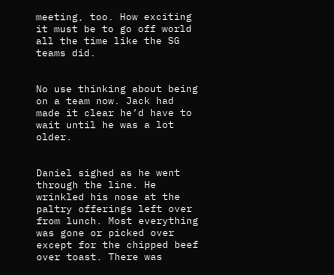meeting, too. How exciting it must be to go off world all the time like the SG teams did.


No use thinking about being on a team now. Jack had made it clear he’d have to wait until he was a lot older.


Daniel sighed as he went through the line. He wrinkled his nose at the paltry offerings left over from lunch. Most everything was gone or picked over except for the chipped beef over toast. There was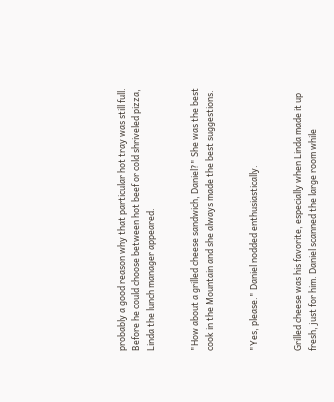probably a good reason why that particular hot tray was still full. Before he could choose between hot beef or cold shriveled pizza, Linda the lunch manager appeared.


"How about a grilled cheese sandwich, Daniel?" She was the best cook in the Mountain and she always made the best suggestions.


"Yes, please." Daniel nodded enthusiastically.


Grilled cheese was his favorite, especially when Linda made it up fresh, just for him. Daniel scanned the large room while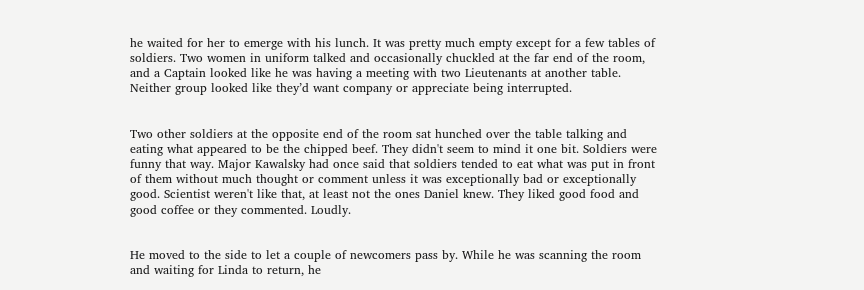he waited for her to emerge with his lunch. It was pretty much empty except for a few tables of soldiers. Two women in uniform talked and occasionally chuckled at the far end of the room, and a Captain looked like he was having a meeting with two Lieutenants at another table. Neither group looked like they’d want company or appreciate being interrupted.


Two other soldiers at the opposite end of the room sat hunched over the table talking and eating what appeared to be the chipped beef. They didn't seem to mind it one bit. Soldiers were funny that way. Major Kawalsky had once said that soldiers tended to eat what was put in front of them without much thought or comment unless it was exceptionally bad or exceptionally good. Scientist weren't like that, at least not the ones Daniel knew. They liked good food and good coffee or they commented. Loudly.


He moved to the side to let a couple of newcomers pass by. While he was scanning the room and waiting for Linda to return, he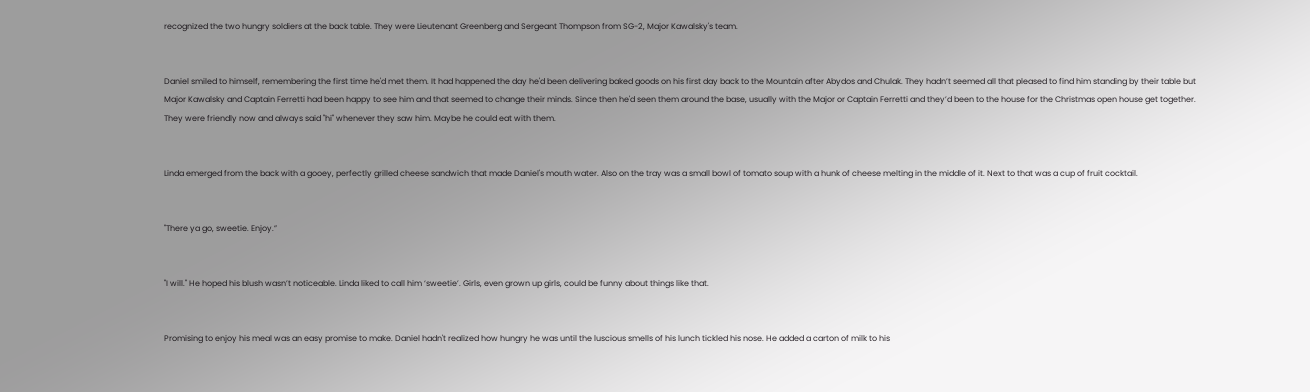recognized the two hungry soldiers at the back table. They were Lieutenant Greenberg and Sergeant Thompson from SG-2, Major Kawalsky's team.


Daniel smiled to himself, remembering the first time he'd met them. It had happened the day he'd been delivering baked goods on his first day back to the Mountain after Abydos and Chulak. They hadn’t seemed all that pleased to find him standing by their table but Major Kawalsky and Captain Ferretti had been happy to see him and that seemed to change their minds. Since then he'd seen them around the base, usually with the Major or Captain Ferretti and they’d been to the house for the Christmas open house get together. They were friendly now and always said "hi" whenever they saw him. Maybe he could eat with them.


Linda emerged from the back with a gooey, perfectly grilled cheese sandwich that made Daniel's mouth water. Also on the tray was a small bowl of tomato soup with a hunk of cheese melting in the middle of it. Next to that was a cup of fruit cocktail.


"There ya go, sweetie. Enjoy.”


"I will." He hoped his blush wasn’t noticeable. Linda liked to call him ‘sweetie’. Girls, even grown up girls, could be funny about things like that.


Promising to enjoy his meal was an easy promise to make. Daniel hadn't realized how hungry he was until the luscious smells of his lunch tickled his nose. He added a carton of milk to his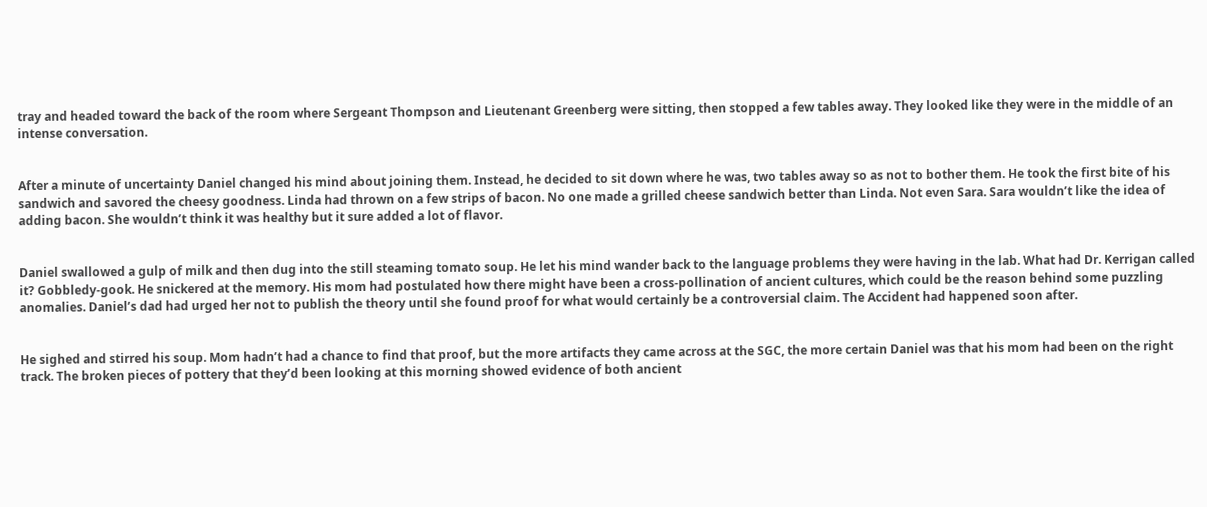tray and headed toward the back of the room where Sergeant Thompson and Lieutenant Greenberg were sitting, then stopped a few tables away. They looked like they were in the middle of an intense conversation.


After a minute of uncertainty Daniel changed his mind about joining them. Instead, he decided to sit down where he was, two tables away so as not to bother them. He took the first bite of his sandwich and savored the cheesy goodness. Linda had thrown on a few strips of bacon. No one made a grilled cheese sandwich better than Linda. Not even Sara. Sara wouldn’t like the idea of adding bacon. She wouldn’t think it was healthy but it sure added a lot of flavor.


Daniel swallowed a gulp of milk and then dug into the still steaming tomato soup. He let his mind wander back to the language problems they were having in the lab. What had Dr. Kerrigan called it? Gobbledy-gook. He snickered at the memory. His mom had postulated how there might have been a cross-pollination of ancient cultures, which could be the reason behind some puzzling anomalies. Daniel’s dad had urged her not to publish the theory until she found proof for what would certainly be a controversial claim. The Accident had happened soon after.


He sighed and stirred his soup. Mom hadn’t had a chance to find that proof, but the more artifacts they came across at the SGC, the more certain Daniel was that his mom had been on the right track. The broken pieces of pottery that they’d been looking at this morning showed evidence of both ancient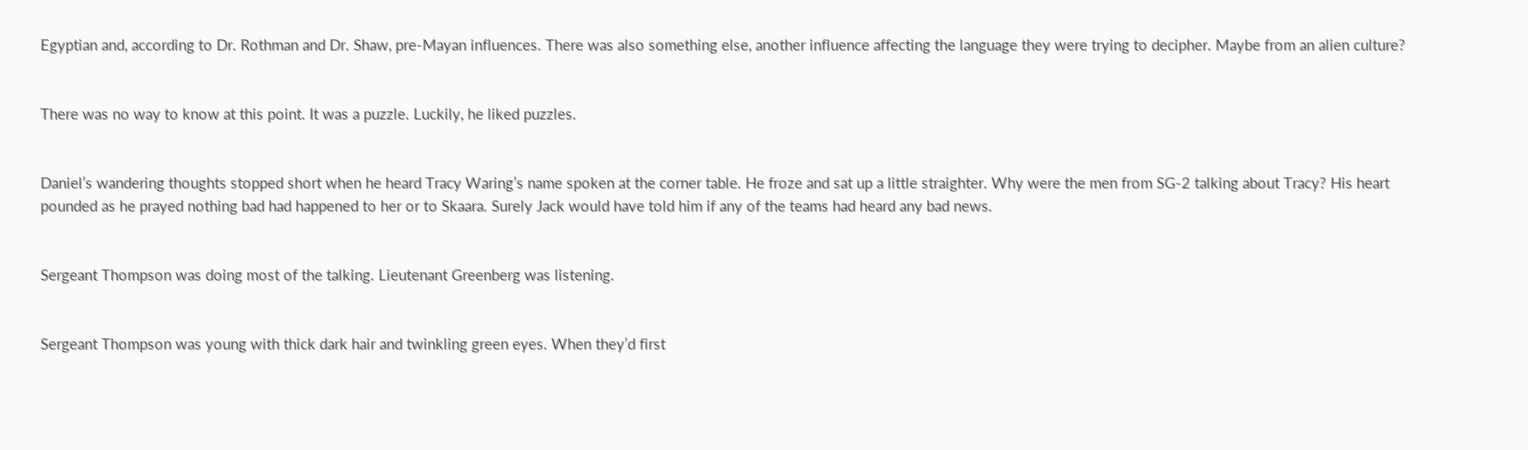Egyptian and, according to Dr. Rothman and Dr. Shaw, pre-Mayan influences. There was also something else, another influence affecting the language they were trying to decipher. Maybe from an alien culture?


There was no way to know at this point. It was a puzzle. Luckily, he liked puzzles.


Daniel’s wandering thoughts stopped short when he heard Tracy Waring’s name spoken at the corner table. He froze and sat up a little straighter. Why were the men from SG-2 talking about Tracy? His heart pounded as he prayed nothing bad had happened to her or to Skaara. Surely Jack would have told him if any of the teams had heard any bad news.


Sergeant Thompson was doing most of the talking. Lieutenant Greenberg was listening.


Sergeant Thompson was young with thick dark hair and twinkling green eyes. When they’d first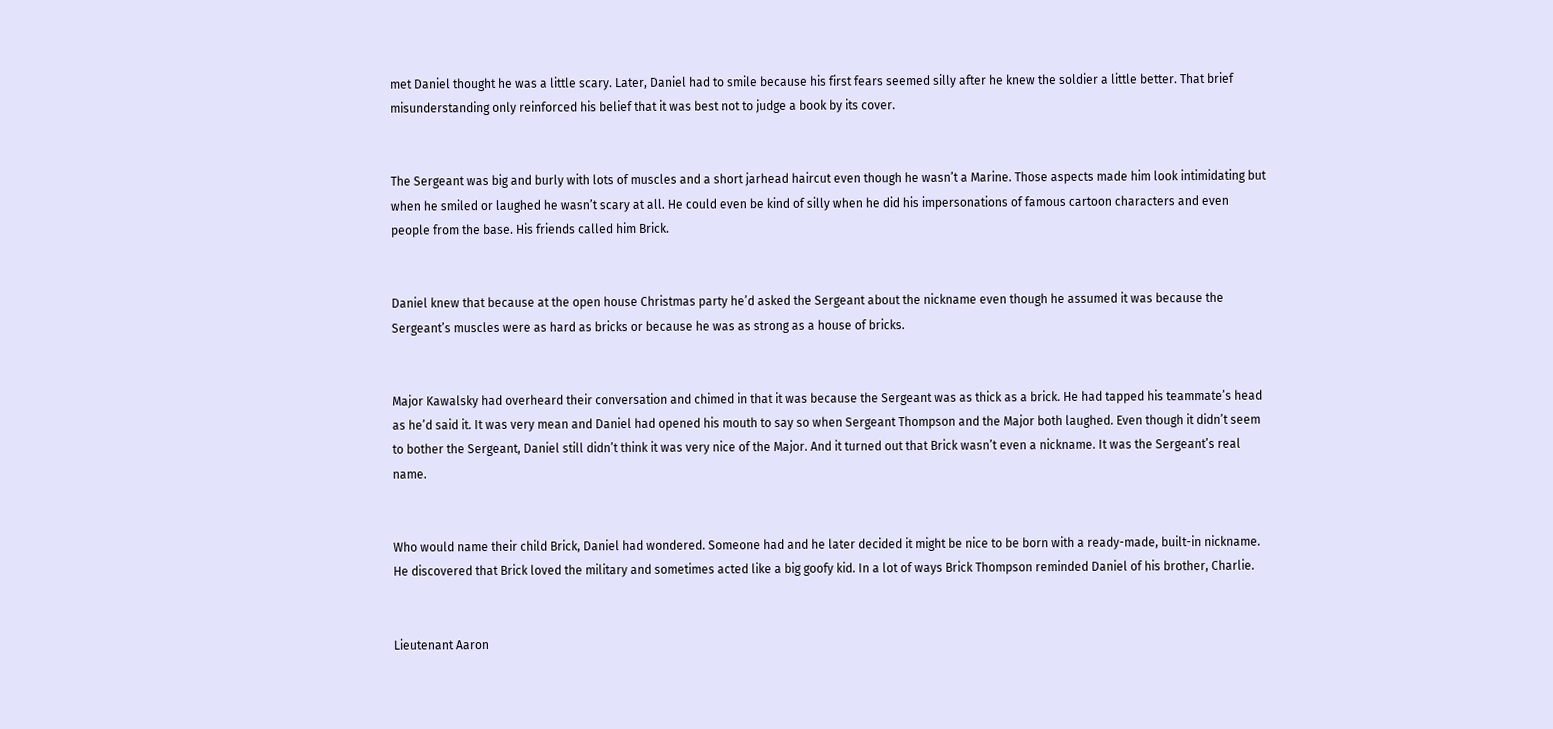met Daniel thought he was a little scary. Later, Daniel had to smile because his first fears seemed silly after he knew the soldier a little better. That brief misunderstanding only reinforced his belief that it was best not to judge a book by its cover.


The Sergeant was big and burly with lots of muscles and a short jarhead haircut even though he wasn’t a Marine. Those aspects made him look intimidating but when he smiled or laughed he wasn’t scary at all. He could even be kind of silly when he did his impersonations of famous cartoon characters and even people from the base. His friends called him Brick.


Daniel knew that because at the open house Christmas party he’d asked the Sergeant about the nickname even though he assumed it was because the Sergeant’s muscles were as hard as bricks or because he was as strong as a house of bricks.


Major Kawalsky had overheard their conversation and chimed in that it was because the Sergeant was as thick as a brick. He had tapped his teammate’s head as he’d said it. It was very mean and Daniel had opened his mouth to say so when Sergeant Thompson and the Major both laughed. Even though it didn’t seem to bother the Sergeant, Daniel still didn’t think it was very nice of the Major. And it turned out that Brick wasn’t even a nickname. It was the Sergeant’s real name.


Who would name their child Brick, Daniel had wondered. Someone had and he later decided it might be nice to be born with a ready-made, built-in nickname. He discovered that Brick loved the military and sometimes acted like a big goofy kid. In a lot of ways Brick Thompson reminded Daniel of his brother, Charlie.


Lieutenant Aaron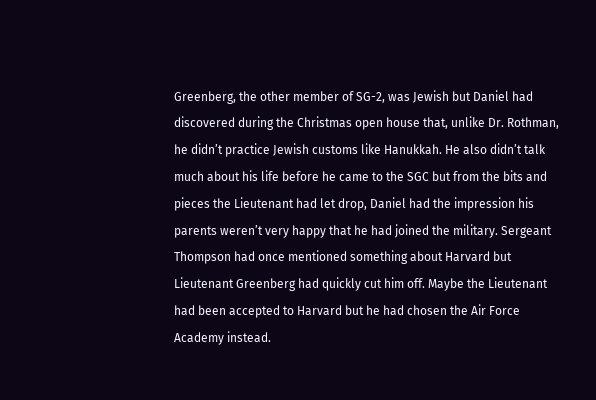Greenberg, the other member of SG-2, was Jewish but Daniel had discovered during the Christmas open house that, unlike Dr. Rothman, he didn’t practice Jewish customs like Hanukkah. He also didn’t talk much about his life before he came to the SGC but from the bits and pieces the Lieutenant had let drop, Daniel had the impression his parents weren’t very happy that he had joined the military. Sergeant Thompson had once mentioned something about Harvard but Lieutenant Greenberg had quickly cut him off. Maybe the Lieutenant had been accepted to Harvard but he had chosen the Air Force Academy instead.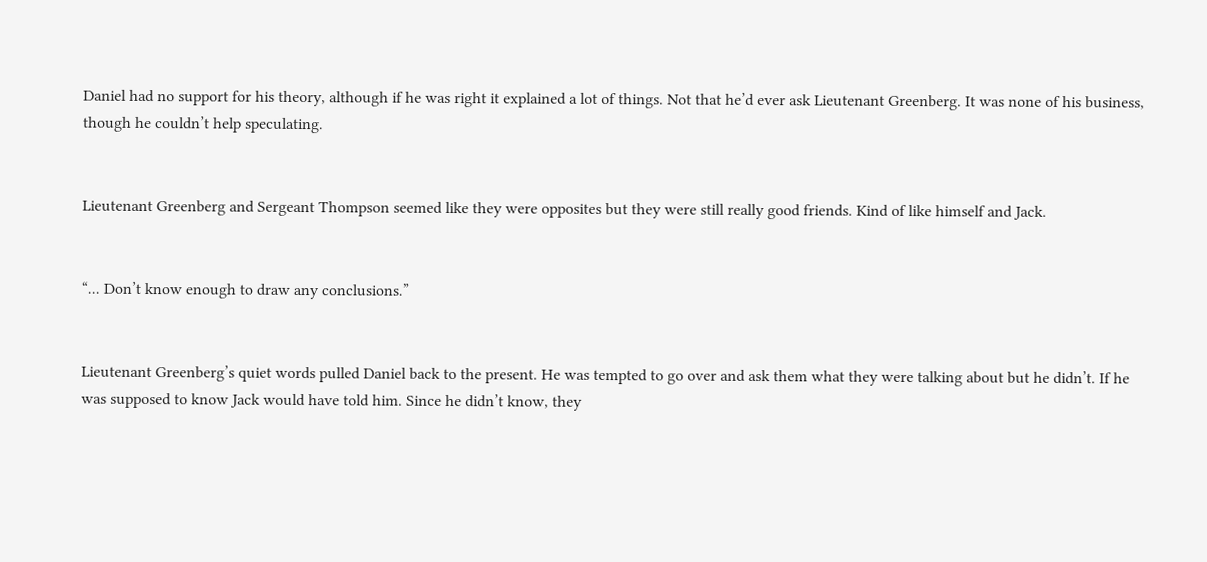Daniel had no support for his theory, although if he was right it explained a lot of things. Not that he’d ever ask Lieutenant Greenberg. It was none of his business, though he couldn’t help speculating.


Lieutenant Greenberg and Sergeant Thompson seemed like they were opposites but they were still really good friends. Kind of like himself and Jack.


“... Don’t know enough to draw any conclusions.”


Lieutenant Greenberg’s quiet words pulled Daniel back to the present. He was tempted to go over and ask them what they were talking about but he didn’t. If he was supposed to know Jack would have told him. Since he didn’t know, they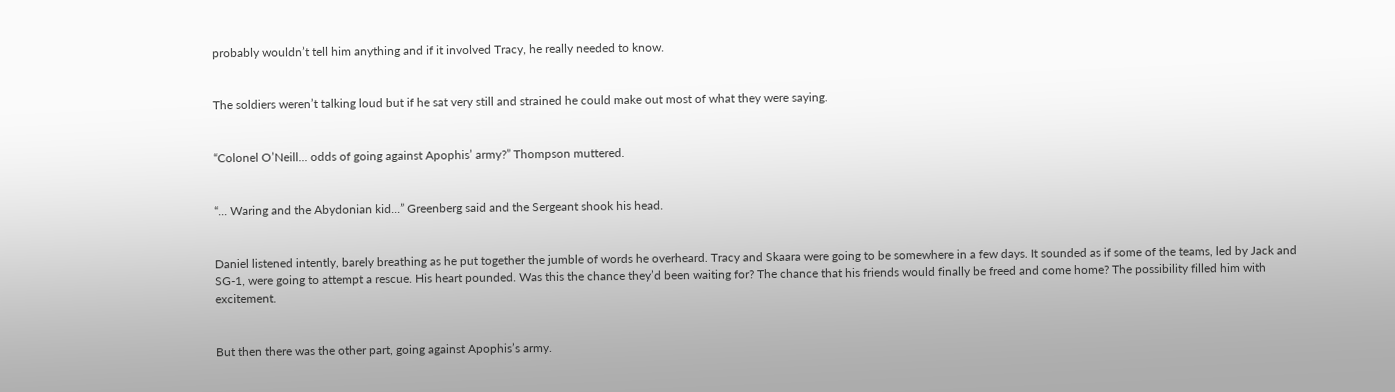probably wouldn’t tell him anything and if it involved Tracy, he really needed to know.


The soldiers weren’t talking loud but if he sat very still and strained he could make out most of what they were saying.


“Colonel O’Neill... odds of going against Apophis’ army?” Thompson muttered.


“... Waring and the Abydonian kid...” Greenberg said and the Sergeant shook his head.


Daniel listened intently, barely breathing as he put together the jumble of words he overheard. Tracy and Skaara were going to be somewhere in a few days. It sounded as if some of the teams, led by Jack and SG-1, were going to attempt a rescue. His heart pounded. Was this the chance they’d been waiting for? The chance that his friends would finally be freed and come home? The possibility filled him with excitement.


But then there was the other part, going against Apophis’s army.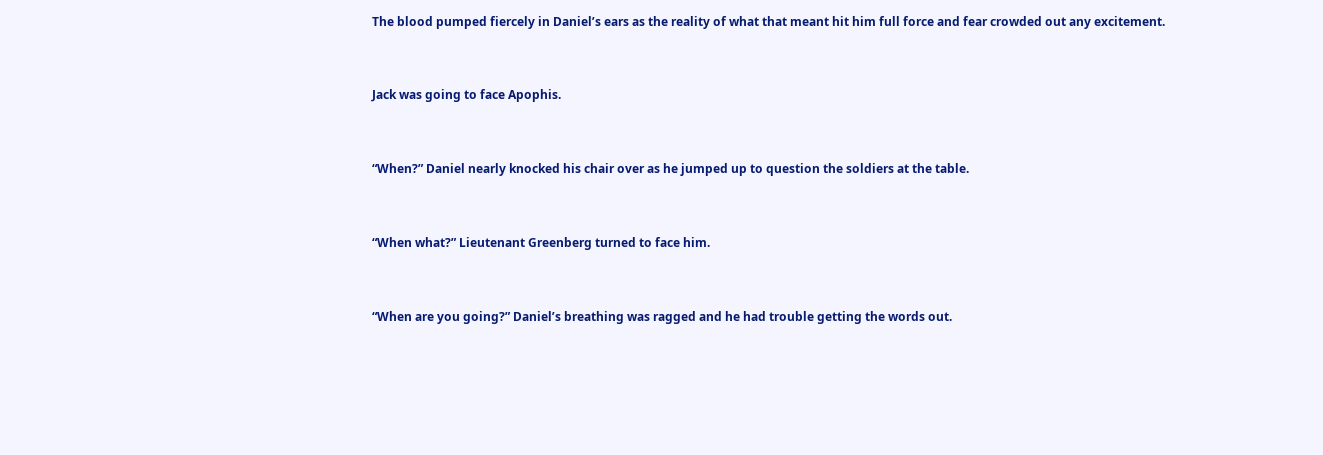The blood pumped fiercely in Daniel’s ears as the reality of what that meant hit him full force and fear crowded out any excitement.


Jack was going to face Apophis.


“When?” Daniel nearly knocked his chair over as he jumped up to question the soldiers at the table.


“When what?” Lieutenant Greenberg turned to face him.


“When are you going?” Daniel’s breathing was ragged and he had trouble getting the words out.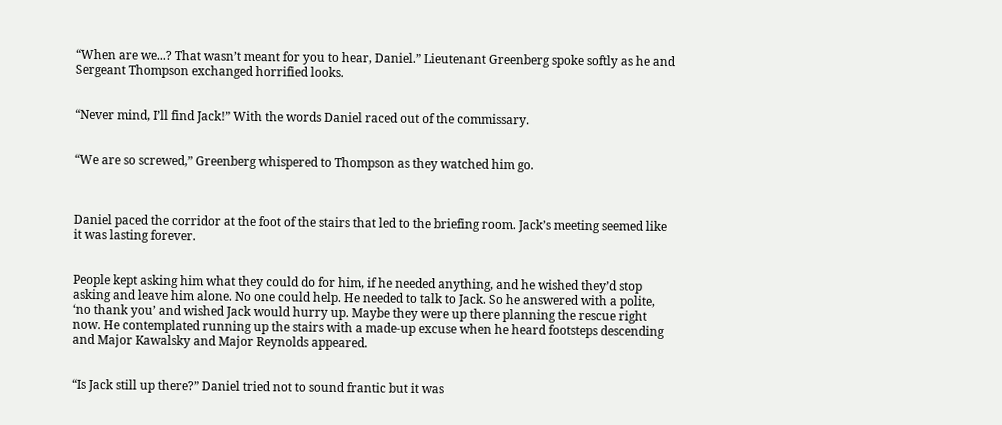“When are we...? That wasn’t meant for you to hear, Daniel.” Lieutenant Greenberg spoke softly as he and Sergeant Thompson exchanged horrified looks.


“Never mind, I’ll find Jack!” With the words Daniel raced out of the commissary.


“We are so screwed,” Greenberg whispered to Thompson as they watched him go.



Daniel paced the corridor at the foot of the stairs that led to the briefing room. Jack’s meeting seemed like it was lasting forever.


People kept asking him what they could do for him, if he needed anything, and he wished they’d stop asking and leave him alone. No one could help. He needed to talk to Jack. So he answered with a polite, ‘no thank you’ and wished Jack would hurry up. Maybe they were up there planning the rescue right now. He contemplated running up the stairs with a made-up excuse when he heard footsteps descending and Major Kawalsky and Major Reynolds appeared.


“Is Jack still up there?” Daniel tried not to sound frantic but it was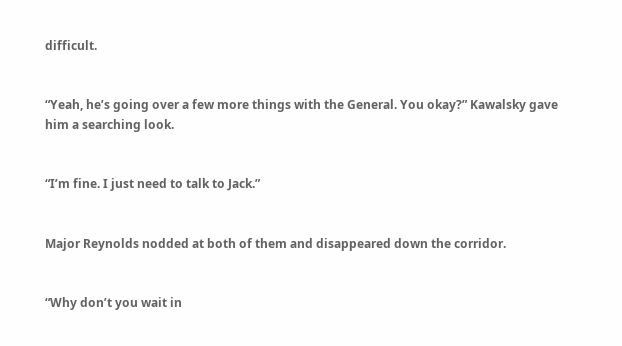difficult.


“Yeah, he’s going over a few more things with the General. You okay?” Kawalsky gave him a searching look.


“I’m fine. I just need to talk to Jack.”


Major Reynolds nodded at both of them and disappeared down the corridor.


“Why don’t you wait in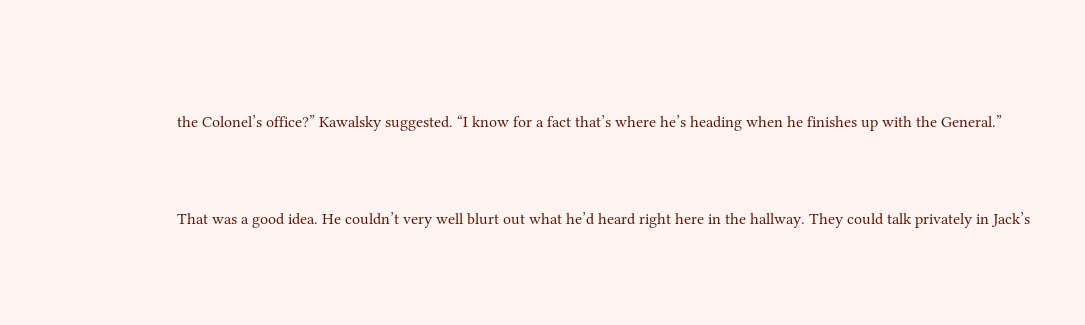the Colonel’s office?” Kawalsky suggested. “I know for a fact that’s where he’s heading when he finishes up with the General.”


That was a good idea. He couldn’t very well blurt out what he’d heard right here in the hallway. They could talk privately in Jack’s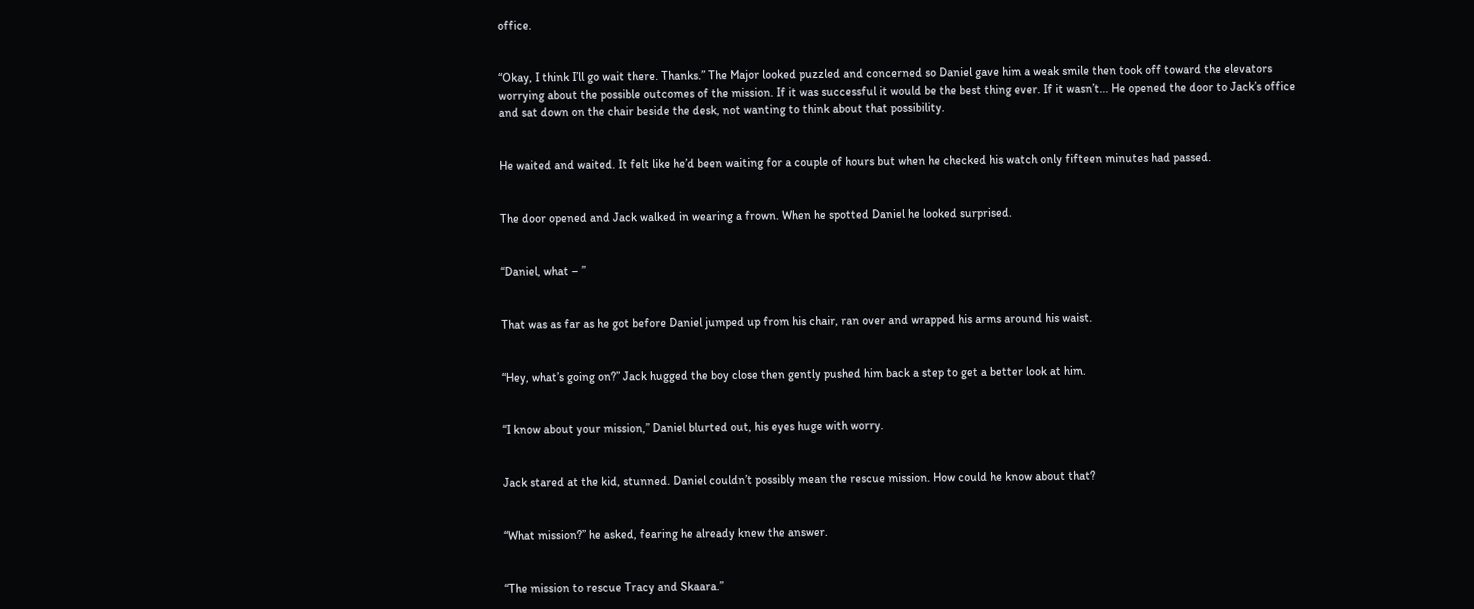office.


“Okay, I think I’ll go wait there. Thanks.” The Major looked puzzled and concerned so Daniel gave him a weak smile then took off toward the elevators worrying about the possible outcomes of the mission. If it was successful it would be the best thing ever. If it wasn’t... He opened the door to Jack’s office and sat down on the chair beside the desk, not wanting to think about that possibility.


He waited and waited. It felt like he’d been waiting for a couple of hours but when he checked his watch only fifteen minutes had passed.


The door opened and Jack walked in wearing a frown. When he spotted Daniel he looked surprised.


“Daniel, what – ”


That was as far as he got before Daniel jumped up from his chair, ran over and wrapped his arms around his waist.


“Hey, what’s going on?” Jack hugged the boy close then gently pushed him back a step to get a better look at him.


“I know about your mission,” Daniel blurted out, his eyes huge with worry.


Jack stared at the kid, stunned. Daniel couldn’t possibly mean the rescue mission. How could he know about that?


“What mission?” he asked, fearing he already knew the answer.


“The mission to rescue Tracy and Skaara.”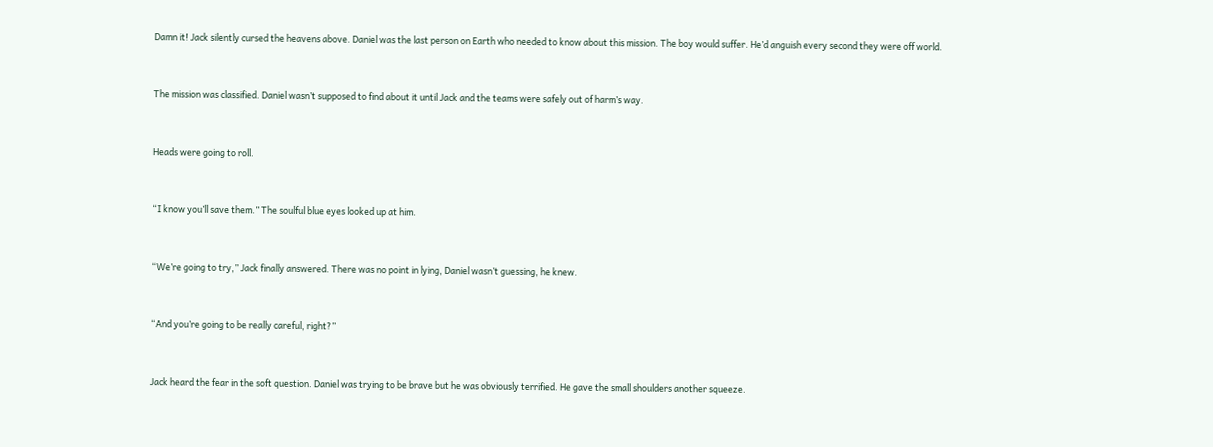Damn it! Jack silently cursed the heavens above. Daniel was the last person on Earth who needed to know about this mission. The boy would suffer. He’d anguish every second they were off world.


The mission was classified. Daniel wasn’t supposed to find about it until Jack and the teams were safely out of harm’s way.


Heads were going to roll.


“I know you’ll save them.” The soulful blue eyes looked up at him.


“We’re going to try,” Jack finally answered. There was no point in lying, Daniel wasn’t guessing, he knew.


“And you’re going to be really careful, right?”


Jack heard the fear in the soft question. Daniel was trying to be brave but he was obviously terrified. He gave the small shoulders another squeeze.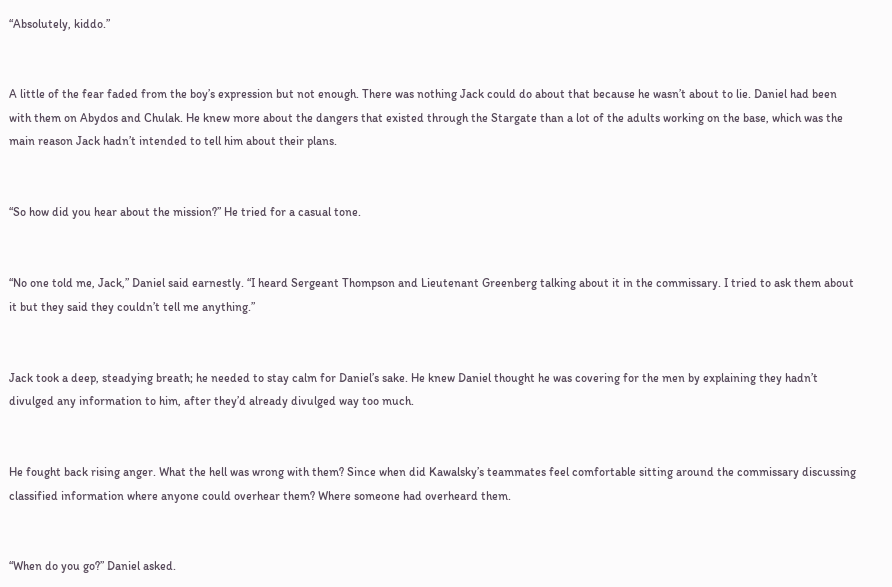“Absolutely, kiddo.”


A little of the fear faded from the boy’s expression but not enough. There was nothing Jack could do about that because he wasn’t about to lie. Daniel had been with them on Abydos and Chulak. He knew more about the dangers that existed through the Stargate than a lot of the adults working on the base, which was the main reason Jack hadn’t intended to tell him about their plans.


“So how did you hear about the mission?” He tried for a casual tone.


“No one told me, Jack,” Daniel said earnestly. “I heard Sergeant Thompson and Lieutenant Greenberg talking about it in the commissary. I tried to ask them about it but they said they couldn’t tell me anything.”


Jack took a deep, steadying breath; he needed to stay calm for Daniel’s sake. He knew Daniel thought he was covering for the men by explaining they hadn’t divulged any information to him, after they’d already divulged way too much.


He fought back rising anger. What the hell was wrong with them? Since when did Kawalsky’s teammates feel comfortable sitting around the commissary discussing classified information where anyone could overhear them? Where someone had overheard them.


“When do you go?” Daniel asked.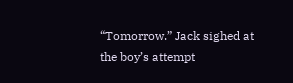“Tomorrow.” Jack sighed at the boy’s attempt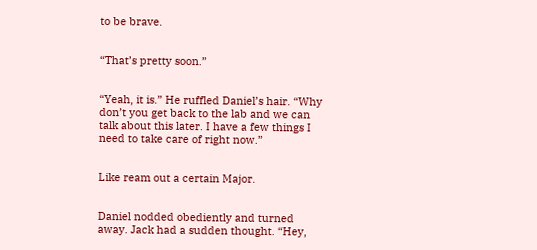to be brave.


“That’s pretty soon.”


“Yeah, it is.” He ruffled Daniel’s hair. “Why don’t you get back to the lab and we can talk about this later. I have a few things I need to take care of right now.”


Like ream out a certain Major.


Daniel nodded obediently and turned away. Jack had a sudden thought. “Hey,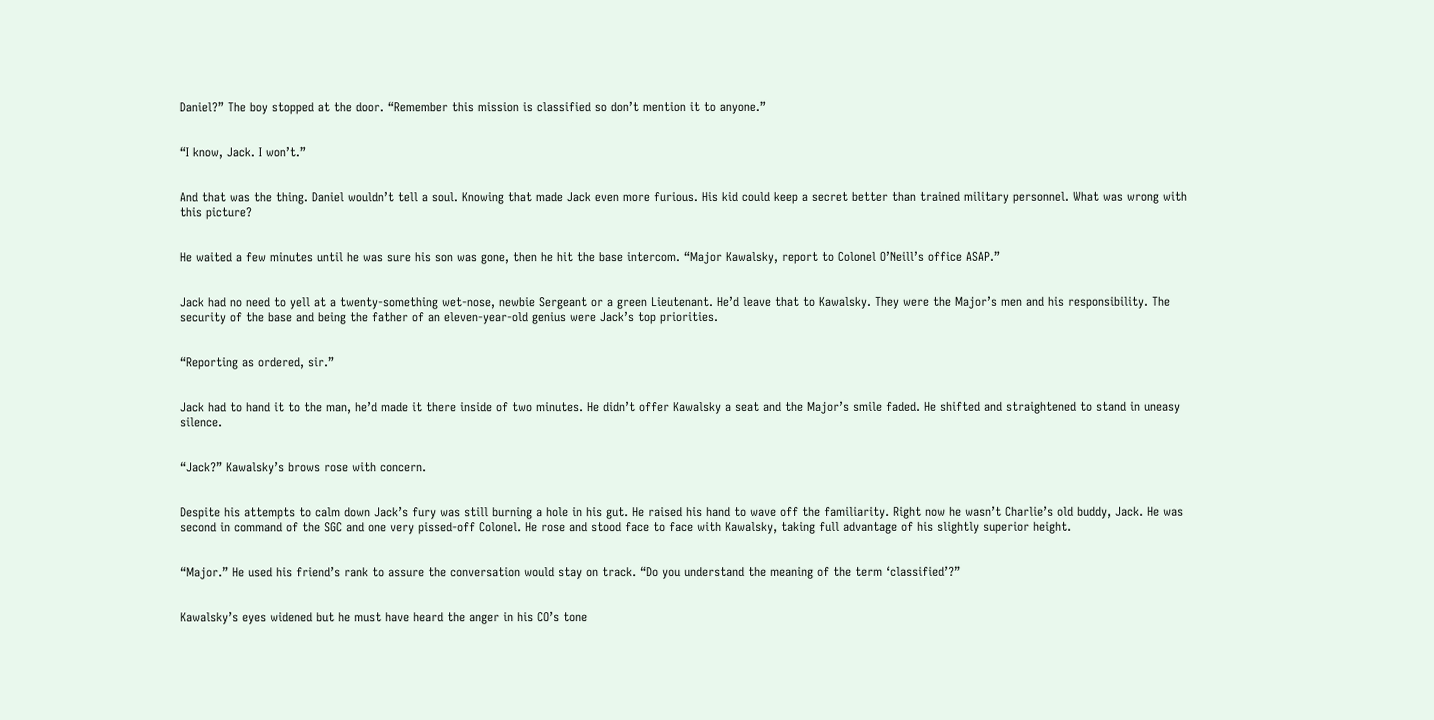Daniel?” The boy stopped at the door. “Remember this mission is classified so don’t mention it to anyone.”


“I know, Jack. I won’t.”


And that was the thing. Daniel wouldn’t tell a soul. Knowing that made Jack even more furious. His kid could keep a secret better than trained military personnel. What was wrong with this picture?


He waited a few minutes until he was sure his son was gone, then he hit the base intercom. “Major Kawalsky, report to Colonel O’Neill’s office ASAP.”


Jack had no need to yell at a twenty-something wet-nose, newbie Sergeant or a green Lieutenant. He’d leave that to Kawalsky. They were the Major’s men and his responsibility. The security of the base and being the father of an eleven-year-old genius were Jack’s top priorities.


“Reporting as ordered, sir.”


Jack had to hand it to the man, he’d made it there inside of two minutes. He didn’t offer Kawalsky a seat and the Major’s smile faded. He shifted and straightened to stand in uneasy silence.


“Jack?” Kawalsky’s brows rose with concern.


Despite his attempts to calm down Jack’s fury was still burning a hole in his gut. He raised his hand to wave off the familiarity. Right now he wasn’t Charlie’s old buddy, Jack. He was second in command of the SGC and one very pissed-off Colonel. He rose and stood face to face with Kawalsky, taking full advantage of his slightly superior height.


“Major.” He used his friend’s rank to assure the conversation would stay on track. “Do you understand the meaning of the term ‘classified’?”


Kawalsky’s eyes widened but he must have heard the anger in his CO’s tone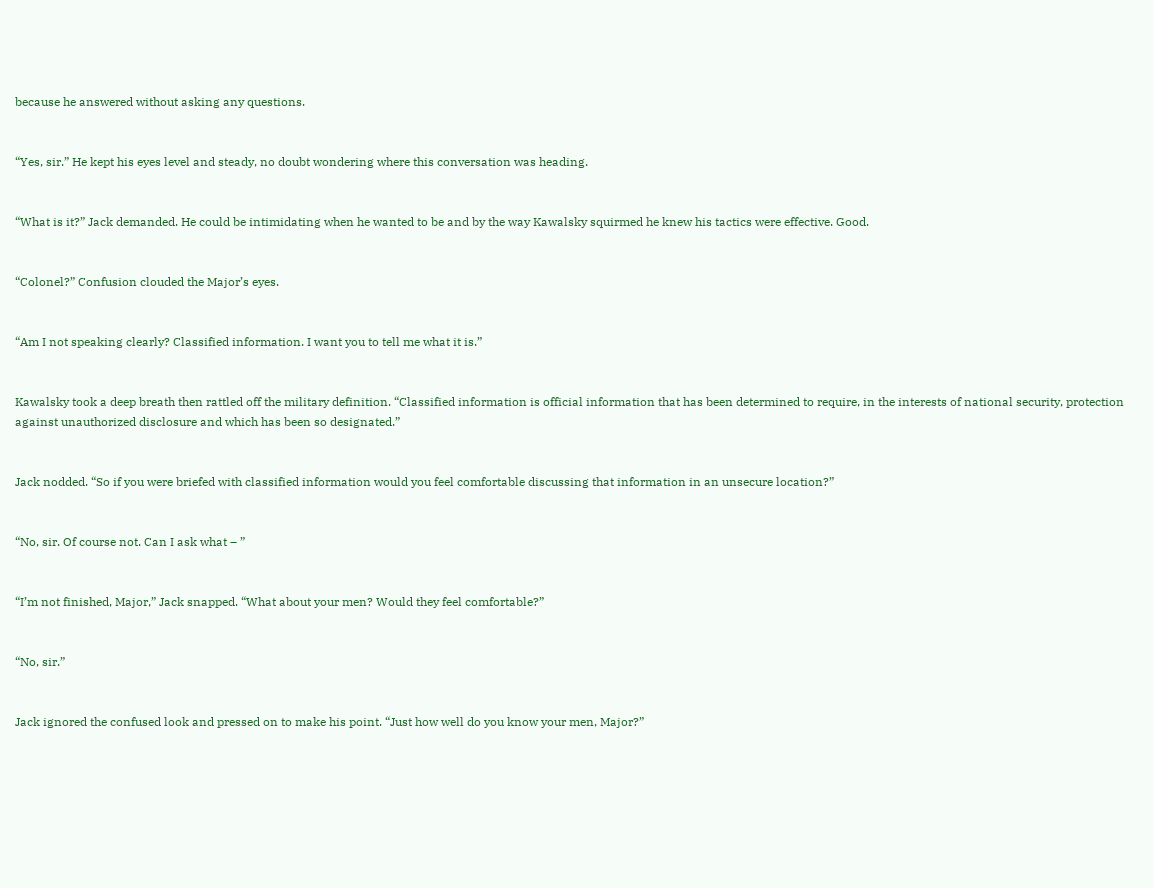because he answered without asking any questions.


“Yes, sir.” He kept his eyes level and steady, no doubt wondering where this conversation was heading.


“What is it?” Jack demanded. He could be intimidating when he wanted to be and by the way Kawalsky squirmed he knew his tactics were effective. Good.


“Colonel?” Confusion clouded the Major’s eyes.


“Am I not speaking clearly? Classified information. I want you to tell me what it is.”


Kawalsky took a deep breath then rattled off the military definition. “Classified information is official information that has been determined to require, in the interests of national security, protection against unauthorized disclosure and which has been so designated.”


Jack nodded. “So if you were briefed with classified information would you feel comfortable discussing that information in an unsecure location?”


“No, sir. Of course not. Can I ask what – ”


“I’m not finished, Major,” Jack snapped. “What about your men? Would they feel comfortable?”


“No, sir.”


Jack ignored the confused look and pressed on to make his point. “Just how well do you know your men, Major?”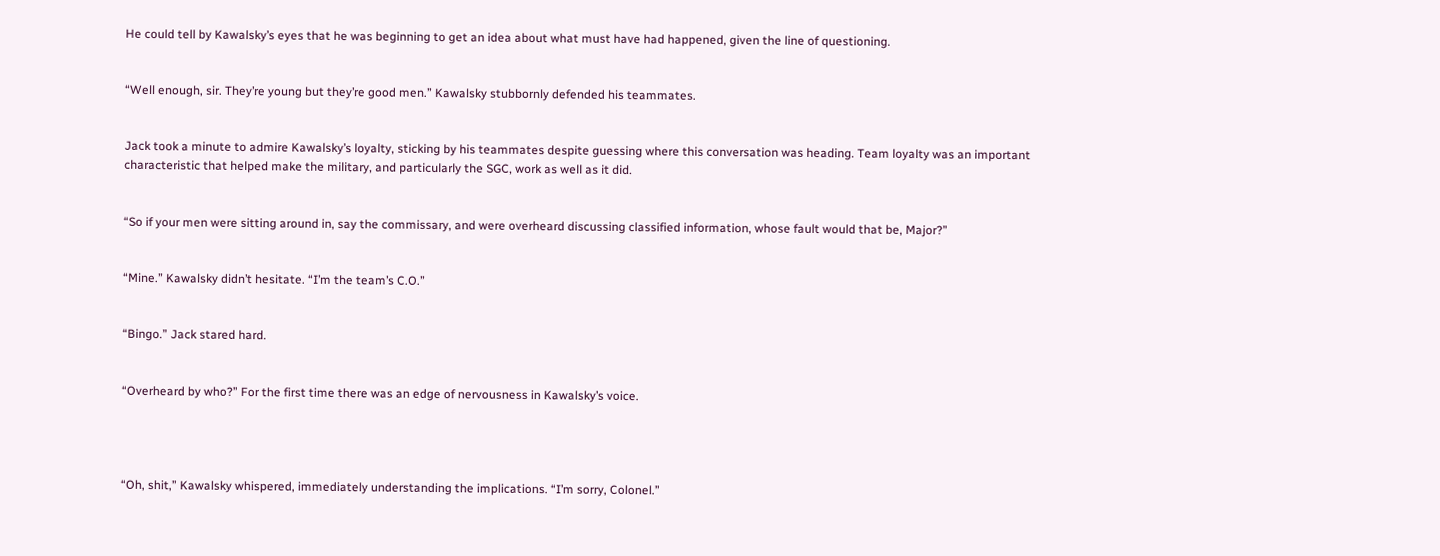He could tell by Kawalsky’s eyes that he was beginning to get an idea about what must have had happened, given the line of questioning.


“Well enough, sir. They’re young but they’re good men.” Kawalsky stubbornly defended his teammates.


Jack took a minute to admire Kawalsky’s loyalty, sticking by his teammates despite guessing where this conversation was heading. Team loyalty was an important characteristic that helped make the military, and particularly the SGC, work as well as it did.


“So if your men were sitting around in, say the commissary, and were overheard discussing classified information, whose fault would that be, Major?”


“Mine.” Kawalsky didn’t hesitate. “I’m the team’s C.O.”


“Bingo.” Jack stared hard.


“Overheard by who?” For the first time there was an edge of nervousness in Kawalsky’s voice.




“Oh, shit,” Kawalsky whispered, immediately understanding the implications. “I’m sorry, Colonel.”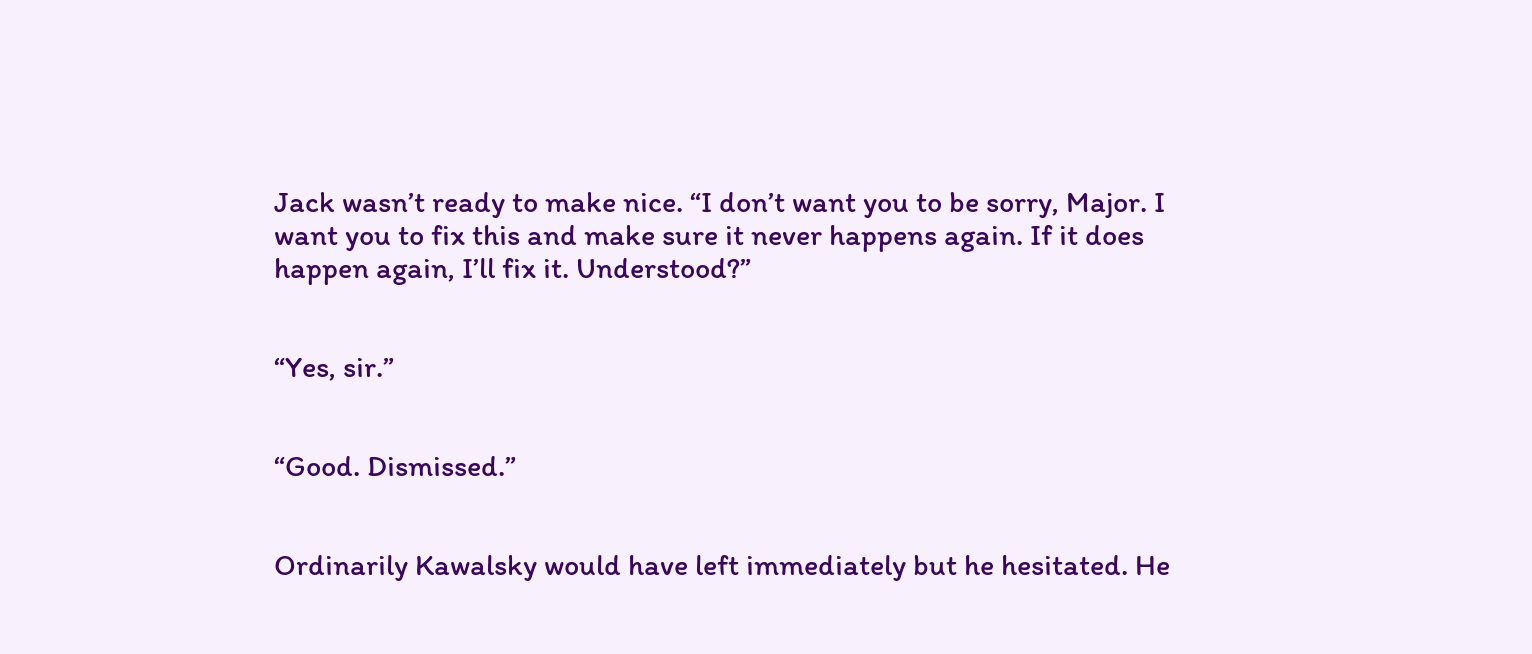Jack wasn’t ready to make nice. “I don’t want you to be sorry, Major. I want you to fix this and make sure it never happens again. If it does happen again, I’ll fix it. Understood?”


“Yes, sir.”


“Good. Dismissed.”


Ordinarily Kawalsky would have left immediately but he hesitated. He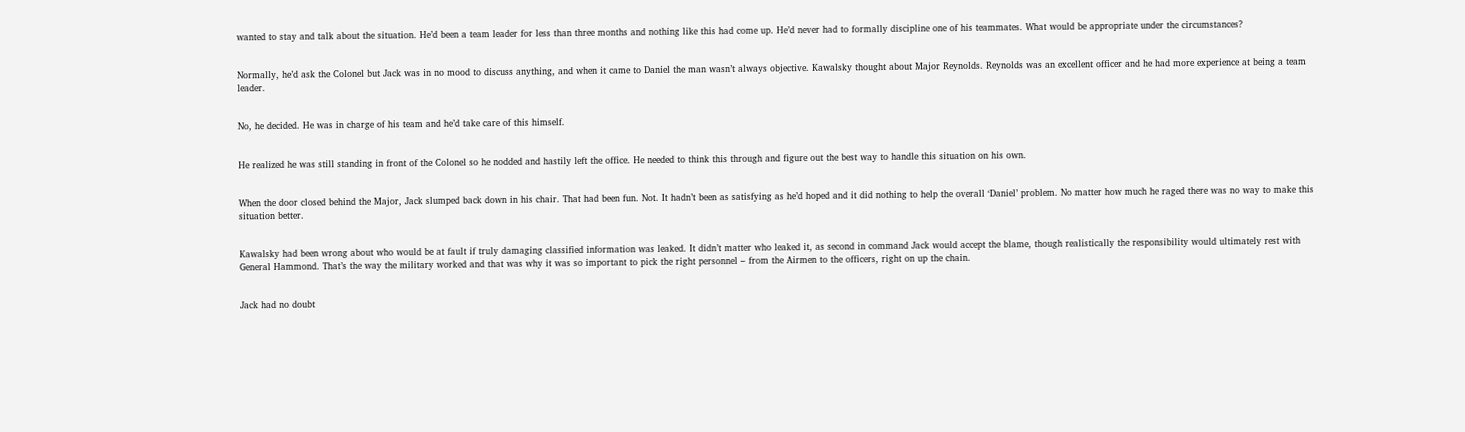wanted to stay and talk about the situation. He’d been a team leader for less than three months and nothing like this had come up. He’d never had to formally discipline one of his teammates. What would be appropriate under the circumstances?


Normally, he’d ask the Colonel but Jack was in no mood to discuss anything, and when it came to Daniel the man wasn’t always objective. Kawalsky thought about Major Reynolds. Reynolds was an excellent officer and he had more experience at being a team leader.


No, he decided. He was in charge of his team and he’d take care of this himself.


He realized he was still standing in front of the Colonel so he nodded and hastily left the office. He needed to think this through and figure out the best way to handle this situation on his own.


When the door closed behind the Major, Jack slumped back down in his chair. That had been fun. Not. It hadn’t been as satisfying as he’d hoped and it did nothing to help the overall ‘Daniel’ problem. No matter how much he raged there was no way to make this situation better.


Kawalsky had been wrong about who would be at fault if truly damaging classified information was leaked. It didn’t matter who leaked it, as second in command Jack would accept the blame, though realistically the responsibility would ultimately rest with General Hammond. That’s the way the military worked and that was why it was so important to pick the right personnel – from the Airmen to the officers, right on up the chain.


Jack had no doubt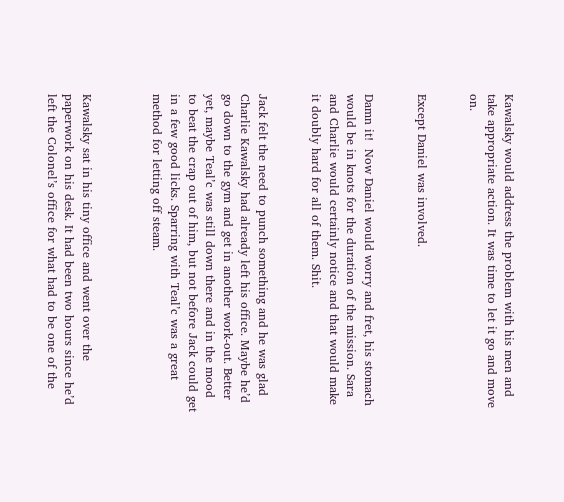Kawalsky would address the problem with his men and take appropriate action. It was time to let it go and move on.


Except Daniel was involved.


Damn it!  Now Daniel would worry and fret, his stomach would be in knots for the duration of the mission. Sara and Charlie would certainly notice and that would make it doubly hard for all of them. Shit.


Jack felt the need to punch something and he was glad Charlie Kawalsky had already left his office. Maybe he’d go down to the gym and get in another work-out. Better yet, maybe Teal’c was still down there and in the mood to beat the crap out of him, but not before Jack could get in a few good licks. Sparring with Teal’c was a great method for letting off steam.



Kawalsky sat in his tiny office and went over the paperwork on his desk. It had been two hours since he’d left the Colonel’s office for what had to be one of the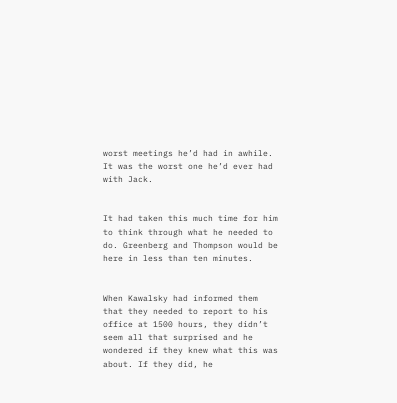worst meetings he’d had in awhile. It was the worst one he’d ever had with Jack.


It had taken this much time for him to think through what he needed to do. Greenberg and Thompson would be here in less than ten minutes.


When Kawalsky had informed them that they needed to report to his office at 1500 hours, they didn’t seem all that surprised and he wondered if they knew what this was about. If they did, he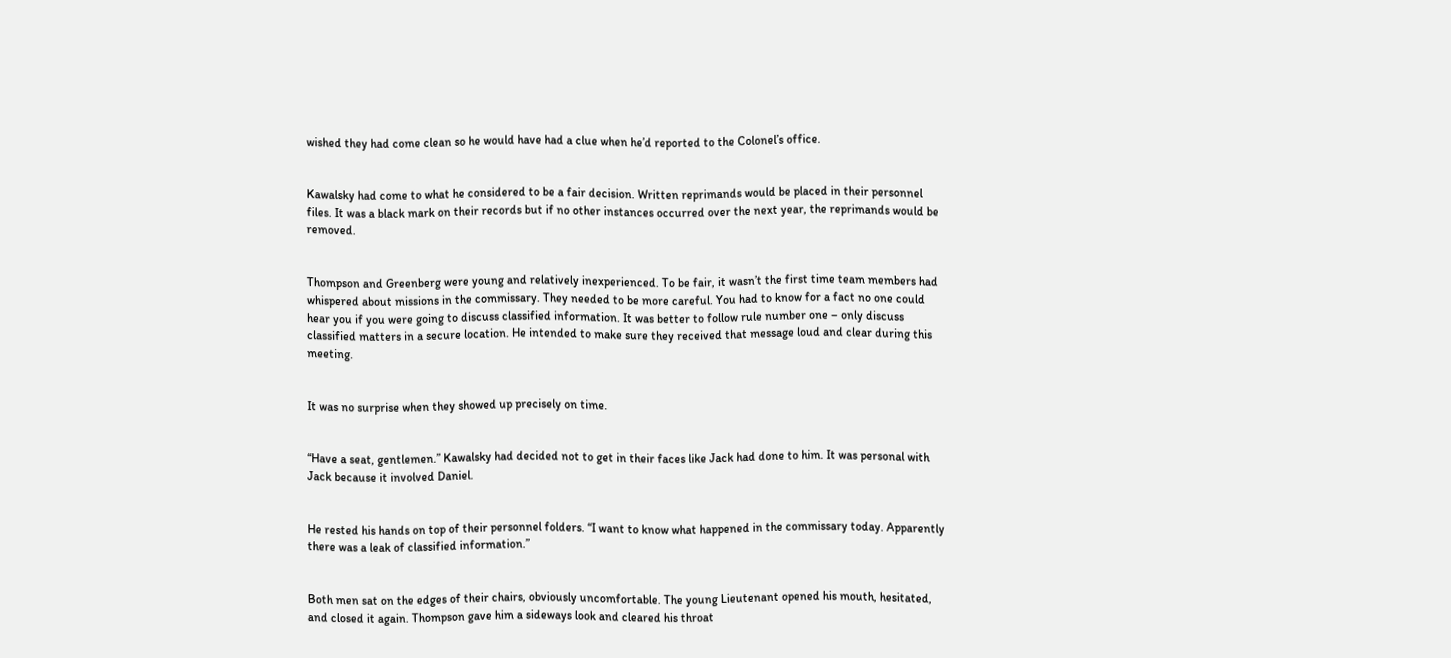wished they had come clean so he would have had a clue when he’d reported to the Colonel’s office.


Kawalsky had come to what he considered to be a fair decision. Written reprimands would be placed in their personnel files. It was a black mark on their records but if no other instances occurred over the next year, the reprimands would be removed.


Thompson and Greenberg were young and relatively inexperienced. To be fair, it wasn’t the first time team members had whispered about missions in the commissary. They needed to be more careful. You had to know for a fact no one could hear you if you were going to discuss classified information. It was better to follow rule number one – only discuss classified matters in a secure location. He intended to make sure they received that message loud and clear during this meeting.


It was no surprise when they showed up precisely on time.


“Have a seat, gentlemen.” Kawalsky had decided not to get in their faces like Jack had done to him. It was personal with Jack because it involved Daniel.


He rested his hands on top of their personnel folders. “I want to know what happened in the commissary today. Apparently there was a leak of classified information.”


Both men sat on the edges of their chairs, obviously uncomfortable. The young Lieutenant opened his mouth, hesitated, and closed it again. Thompson gave him a sideways look and cleared his throat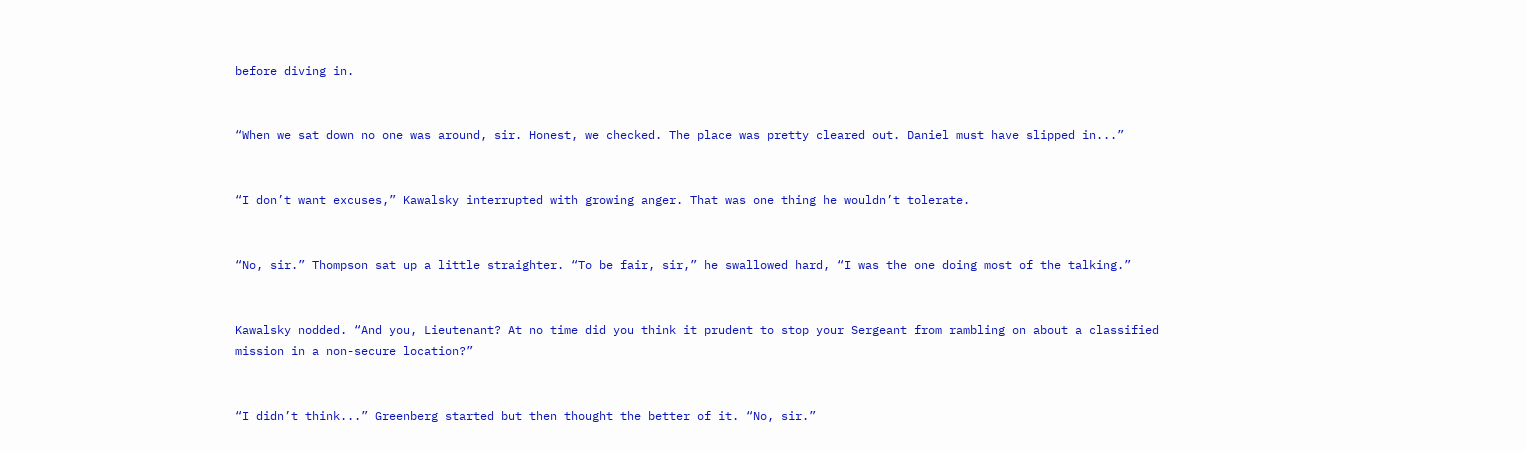before diving in.


“When we sat down no one was around, sir. Honest, we checked. The place was pretty cleared out. Daniel must have slipped in...”


“I don’t want excuses,” Kawalsky interrupted with growing anger. That was one thing he wouldn’t tolerate.


“No, sir.” Thompson sat up a little straighter. “To be fair, sir,” he swallowed hard, “I was the one doing most of the talking.”


Kawalsky nodded. “And you, Lieutenant? At no time did you think it prudent to stop your Sergeant from rambling on about a classified mission in a non-secure location?”


“I didn’t think...” Greenberg started but then thought the better of it. “No, sir.”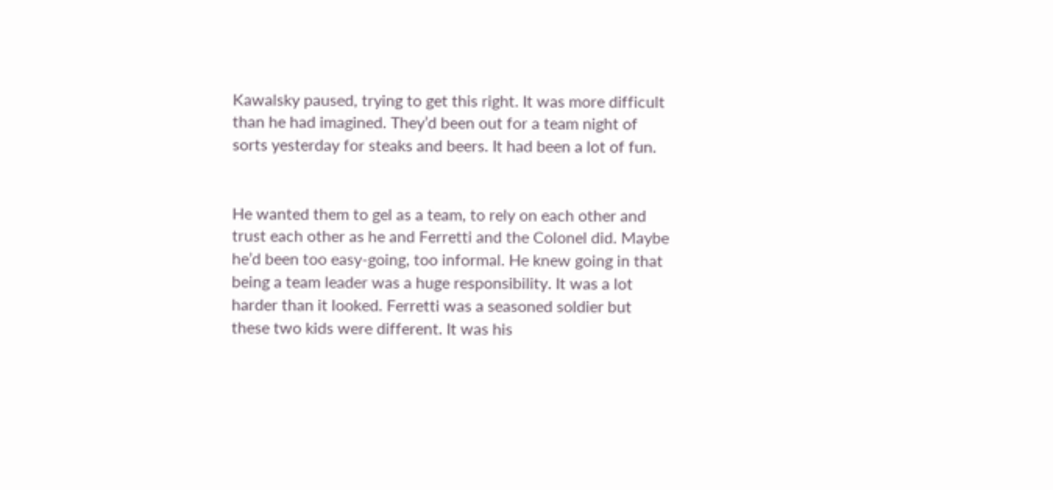Kawalsky paused, trying to get this right. It was more difficult than he had imagined. They’d been out for a team night of sorts yesterday for steaks and beers. It had been a lot of fun.


He wanted them to gel as a team, to rely on each other and trust each other as he and Ferretti and the Colonel did. Maybe he’d been too easy-going, too informal. He knew going in that being a team leader was a huge responsibility. It was a lot harder than it looked. Ferretti was a seasoned soldier but these two kids were different. It was his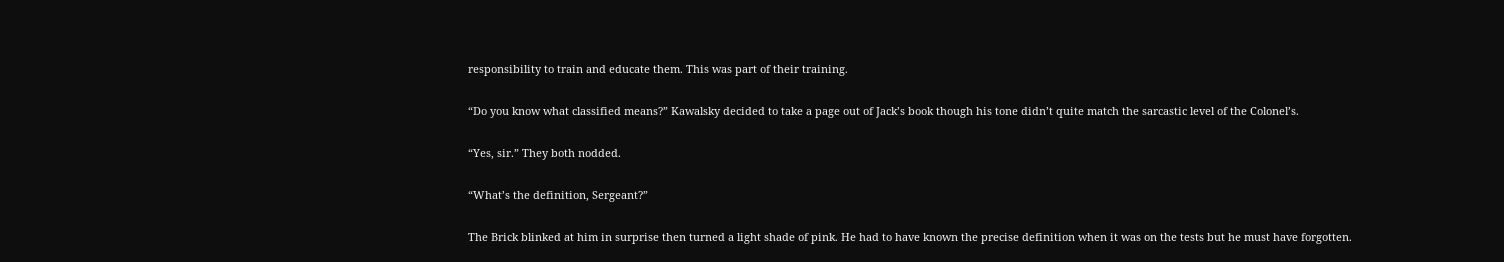responsibility to train and educate them. This was part of their training.


“Do you know what classified means?” Kawalsky decided to take a page out of Jack’s book though his tone didn’t quite match the sarcastic level of the Colonel’s.


“Yes, sir.” They both nodded.


“What’s the definition, Sergeant?”


The Brick blinked at him in surprise then turned a light shade of pink. He had to have known the precise definition when it was on the tests but he must have forgotten.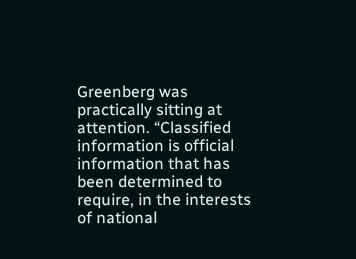Greenberg was practically sitting at attention. “Classified information is official information that has been determined to require, in the interests of national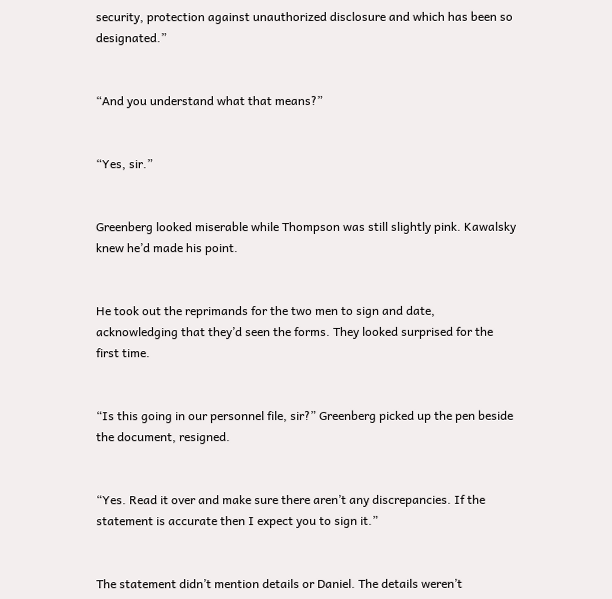security, protection against unauthorized disclosure and which has been so designated.”


“And you understand what that means?”


“Yes, sir.”


Greenberg looked miserable while Thompson was still slightly pink. Kawalsky knew he’d made his point.


He took out the reprimands for the two men to sign and date, acknowledging that they’d seen the forms. They looked surprised for the first time.


“Is this going in our personnel file, sir?” Greenberg picked up the pen beside the document, resigned.


“Yes. Read it over and make sure there aren’t any discrepancies. If the statement is accurate then I expect you to sign it.”


The statement didn’t mention details or Daniel. The details weren’t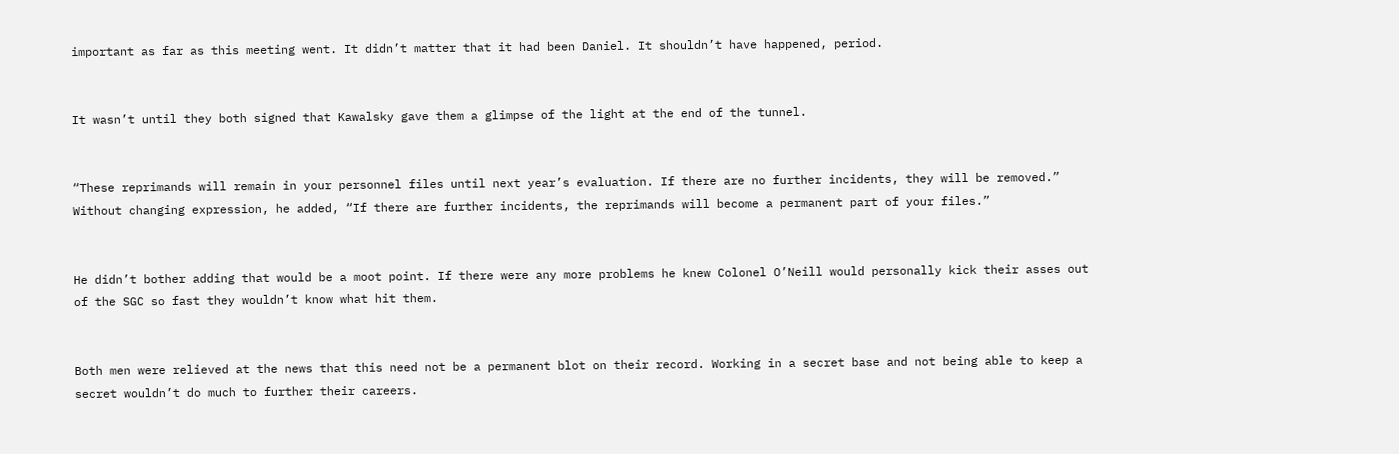important as far as this meeting went. It didn’t matter that it had been Daniel. It shouldn’t have happened, period.


It wasn’t until they both signed that Kawalsky gave them a glimpse of the light at the end of the tunnel.


“These reprimands will remain in your personnel files until next year’s evaluation. If there are no further incidents, they will be removed.” Without changing expression, he added, “If there are further incidents, the reprimands will become a permanent part of your files.”


He didn’t bother adding that would be a moot point. If there were any more problems he knew Colonel O’Neill would personally kick their asses out of the SGC so fast they wouldn’t know what hit them.


Both men were relieved at the news that this need not be a permanent blot on their record. Working in a secret base and not being able to keep a secret wouldn’t do much to further their careers.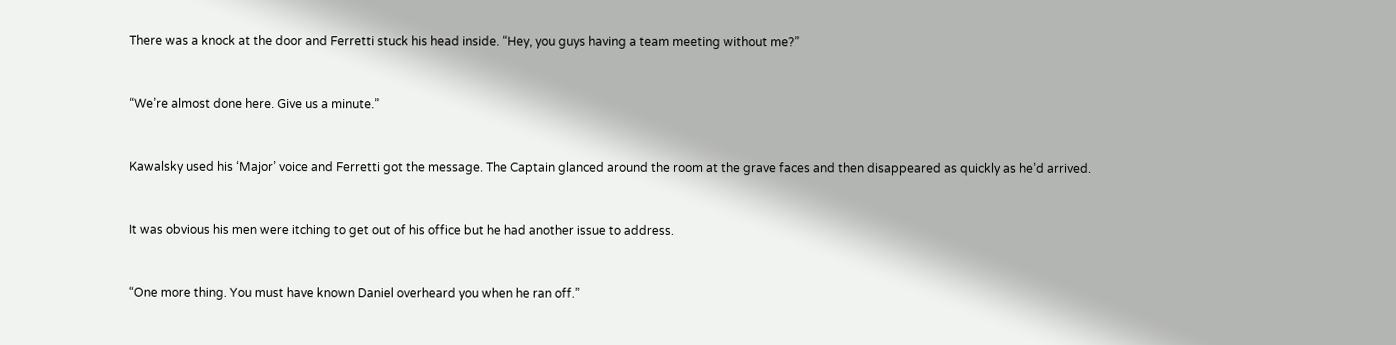There was a knock at the door and Ferretti stuck his head inside. “Hey, you guys having a team meeting without me?”


“We’re almost done here. Give us a minute.”


Kawalsky used his ‘Major’ voice and Ferretti got the message. The Captain glanced around the room at the grave faces and then disappeared as quickly as he’d arrived.


It was obvious his men were itching to get out of his office but he had another issue to address.


“One more thing. You must have known Daniel overheard you when he ran off.”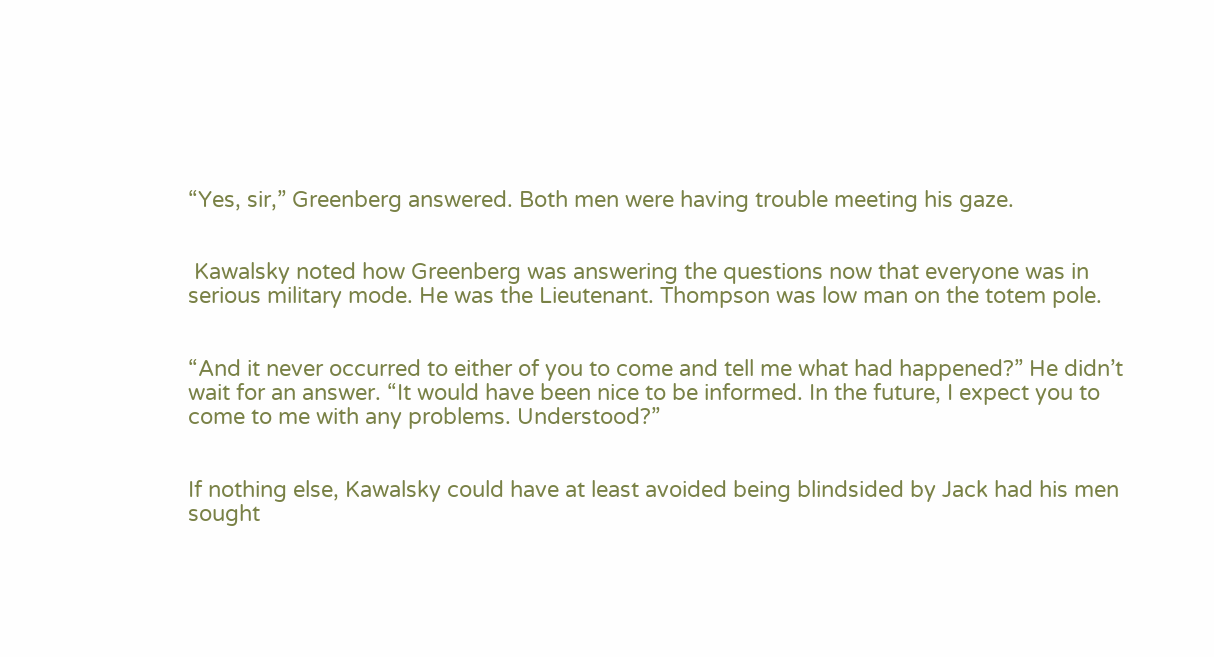“Yes, sir,” Greenberg answered. Both men were having trouble meeting his gaze.


 Kawalsky noted how Greenberg was answering the questions now that everyone was in serious military mode. He was the Lieutenant. Thompson was low man on the totem pole.


“And it never occurred to either of you to come and tell me what had happened?” He didn’t wait for an answer. “It would have been nice to be informed. In the future, I expect you to come to me with any problems. Understood?”


If nothing else, Kawalsky could have at least avoided being blindsided by Jack had his men sought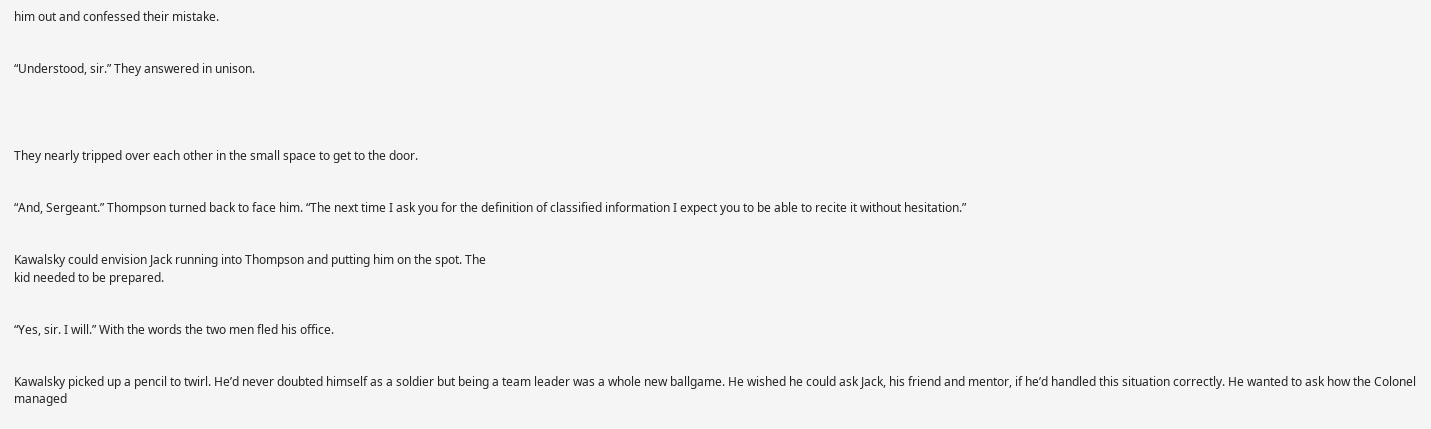him out and confessed their mistake.


“Understood, sir.” They answered in unison.




They nearly tripped over each other in the small space to get to the door.


“And, Sergeant.” Thompson turned back to face him. “The next time I ask you for the definition of classified information I expect you to be able to recite it without hesitation.”


Kawalsky could envision Jack running into Thompson and putting him on the spot. The
kid needed to be prepared.


“Yes, sir. I will.” With the words the two men fled his office.


Kawalsky picked up a pencil to twirl. He’d never doubted himself as a soldier but being a team leader was a whole new ballgame. He wished he could ask Jack, his friend and mentor, if he’d handled this situation correctly. He wanted to ask how the Colonel managed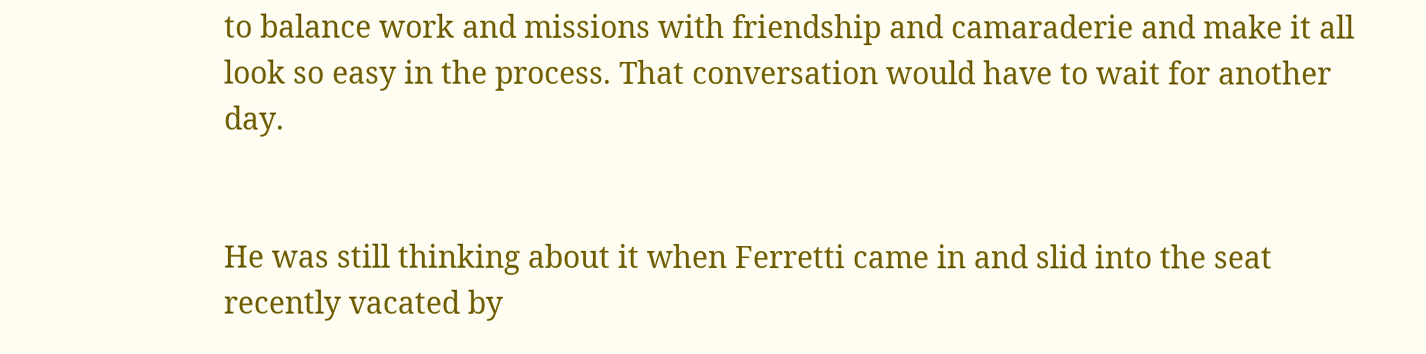to balance work and missions with friendship and camaraderie and make it all look so easy in the process. That conversation would have to wait for another day.


He was still thinking about it when Ferretti came in and slid into the seat recently vacated by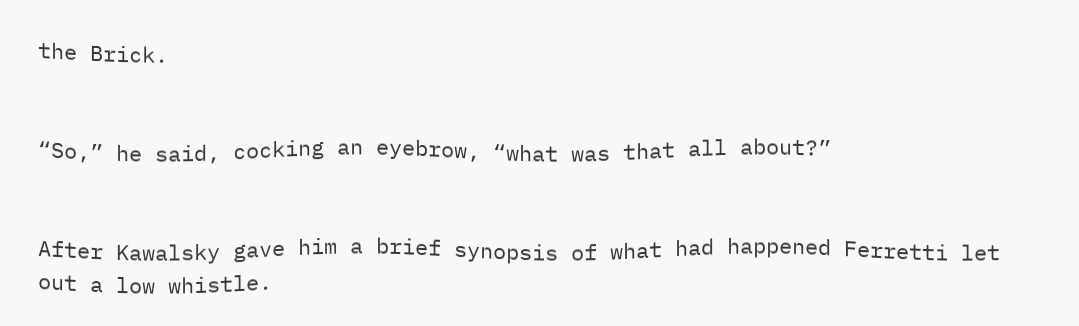the Brick.


“So,” he said, cocking an eyebrow, “what was that all about?”


After Kawalsky gave him a brief synopsis of what had happened Ferretti let out a low whistle.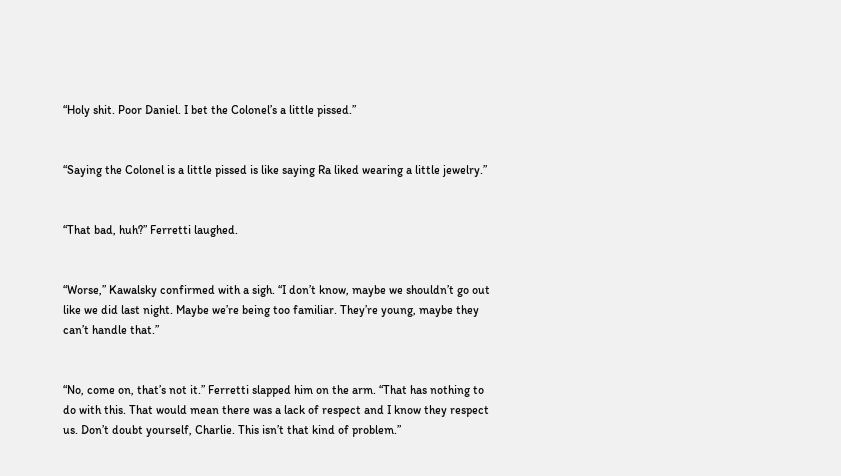“Holy shit. Poor Daniel. I bet the Colonel’s a little pissed.”


“Saying the Colonel is a little pissed is like saying Ra liked wearing a little jewelry.”


“That bad, huh?” Ferretti laughed.


“Worse,” Kawalsky confirmed with a sigh. “I don’t know, maybe we shouldn’t go out like we did last night. Maybe we’re being too familiar. They’re young, maybe they can’t handle that.”


“No, come on, that’s not it.” Ferretti slapped him on the arm. “That has nothing to do with this. That would mean there was a lack of respect and I know they respect us. Don’t doubt yourself, Charlie. This isn’t that kind of problem.”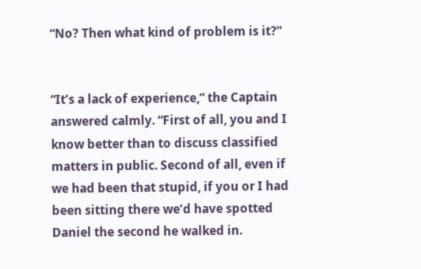“No? Then what kind of problem is it?”


“It’s a lack of experience,” the Captain answered calmly. “First of all, you and I know better than to discuss classified matters in public. Second of all, even if we had been that stupid, if you or I had been sitting there we’d have spotted Daniel the second he walked in.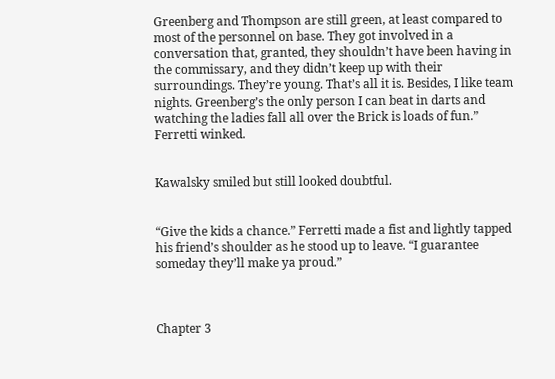Greenberg and Thompson are still green, at least compared to most of the personnel on base. They got involved in a conversation that, granted, they shouldn’t have been having in the commissary, and they didn’t keep up with their surroundings. They’re young. That’s all it is. Besides, I like team nights. Greenberg’s the only person I can beat in darts and watching the ladies fall all over the Brick is loads of fun.” Ferretti winked.


Kawalsky smiled but still looked doubtful.


“Give the kids a chance.” Ferretti made a fist and lightly tapped his friend’s shoulder as he stood up to leave. “I guarantee someday they’ll make ya proud.”



Chapter 3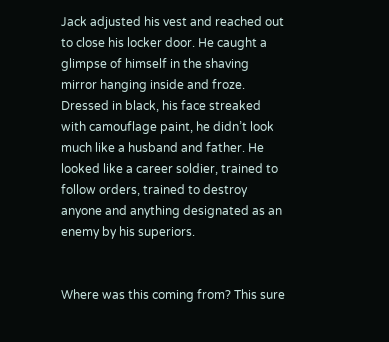Jack adjusted his vest and reached out to close his locker door. He caught a glimpse of himself in the shaving mirror hanging inside and froze. Dressed in black, his face streaked with camouflage paint, he didn’t look much like a husband and father. He looked like a career soldier, trained to follow orders, trained to destroy anyone and anything designated as an enemy by his superiors.


Where was this coming from? This sure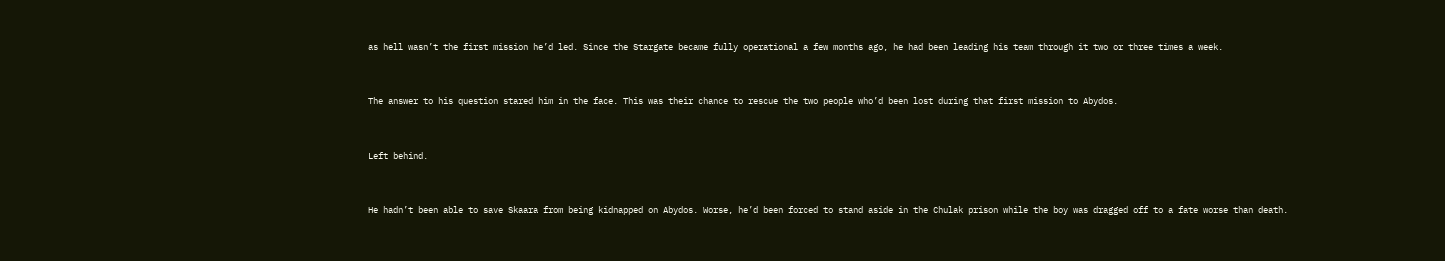as hell wasn’t the first mission he’d led. Since the Stargate became fully operational a few months ago, he had been leading his team through it two or three times a week.


The answer to his question stared him in the face. This was their chance to rescue the two people who’d been lost during that first mission to Abydos.


Left behind.


He hadn’t been able to save Skaara from being kidnapped on Abydos. Worse, he’d been forced to stand aside in the Chulak prison while the boy was dragged off to a fate worse than death.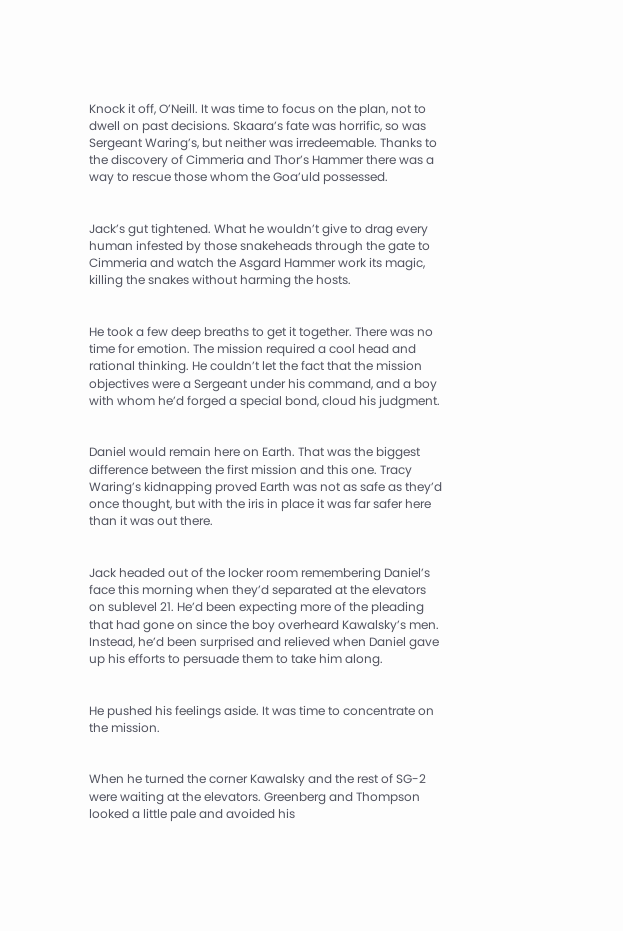Knock it off, O’Neill. It was time to focus on the plan, not to dwell on past decisions. Skaara’s fate was horrific, so was Sergeant Waring’s, but neither was irredeemable. Thanks to the discovery of Cimmeria and Thor’s Hammer there was a way to rescue those whom the Goa’uld possessed.


Jack’s gut tightened. What he wouldn’t give to drag every human infested by those snakeheads through the gate to Cimmeria and watch the Asgard Hammer work its magic, killing the snakes without harming the hosts.


He took a few deep breaths to get it together. There was no time for emotion. The mission required a cool head and rational thinking. He couldn’t let the fact that the mission objectives were a Sergeant under his command, and a boy with whom he’d forged a special bond, cloud his judgment.


Daniel would remain here on Earth. That was the biggest difference between the first mission and this one. Tracy Waring’s kidnapping proved Earth was not as safe as they’d once thought, but with the iris in place it was far safer here than it was out there.


Jack headed out of the locker room remembering Daniel’s face this morning when they’d separated at the elevators on sublevel 21. He’d been expecting more of the pleading that had gone on since the boy overheard Kawalsky’s men. Instead, he’d been surprised and relieved when Daniel gave up his efforts to persuade them to take him along.


He pushed his feelings aside. It was time to concentrate on the mission.


When he turned the corner Kawalsky and the rest of SG-2 were waiting at the elevators. Greenberg and Thompson looked a little pale and avoided his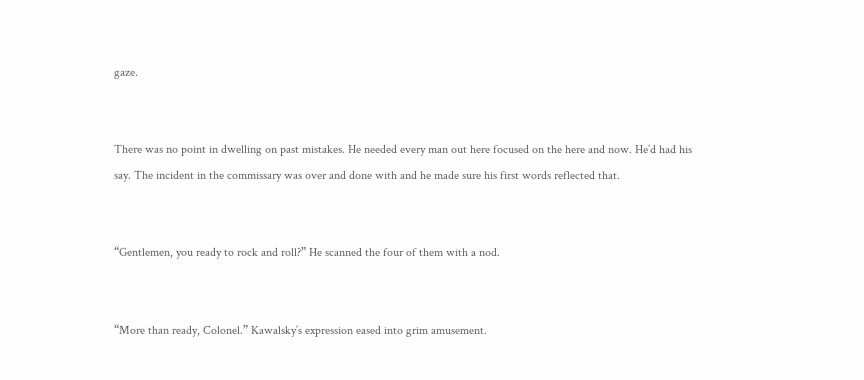gaze.


There was no point in dwelling on past mistakes. He needed every man out here focused on the here and now. He’d had his say. The incident in the commissary was over and done with and he made sure his first words reflected that.


“Gentlemen, you ready to rock and roll?” He scanned the four of them with a nod.


“More than ready, Colonel.” Kawalsky’s expression eased into grim amusement.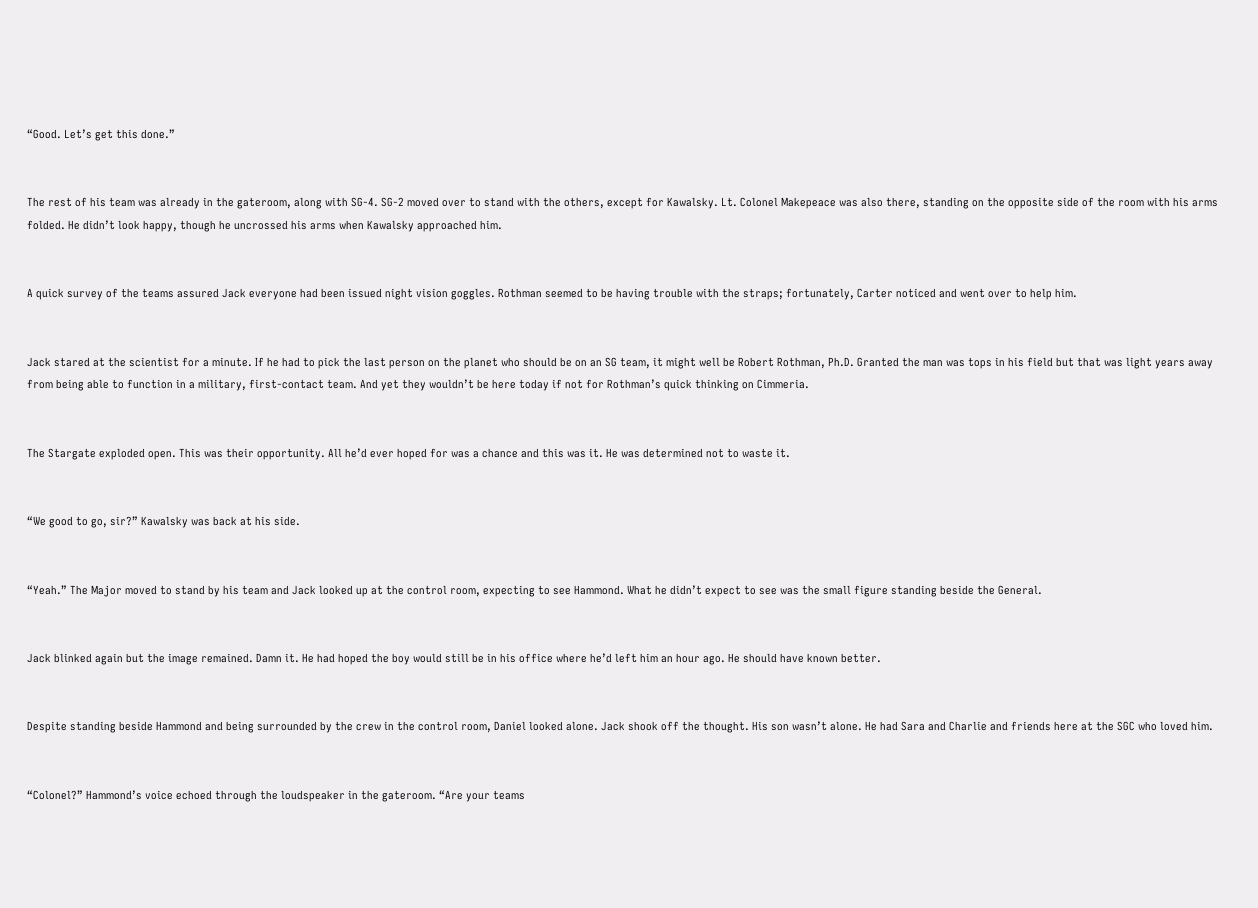“Good. Let’s get this done.”


The rest of his team was already in the gateroom, along with SG-4. SG-2 moved over to stand with the others, except for Kawalsky. Lt. Colonel Makepeace was also there, standing on the opposite side of the room with his arms folded. He didn’t look happy, though he uncrossed his arms when Kawalsky approached him.


A quick survey of the teams assured Jack everyone had been issued night vision goggles. Rothman seemed to be having trouble with the straps; fortunately, Carter noticed and went over to help him.


Jack stared at the scientist for a minute. If he had to pick the last person on the planet who should be on an SG team, it might well be Robert Rothman, Ph.D. Granted the man was tops in his field but that was light years away from being able to function in a military, first-contact team. And yet they wouldn’t be here today if not for Rothman’s quick thinking on Cimmeria.


The Stargate exploded open. This was their opportunity. All he’d ever hoped for was a chance and this was it. He was determined not to waste it.


“We good to go, sir?” Kawalsky was back at his side.


“Yeah.” The Major moved to stand by his team and Jack looked up at the control room, expecting to see Hammond. What he didn’t expect to see was the small figure standing beside the General.


Jack blinked again but the image remained. Damn it. He had hoped the boy would still be in his office where he’d left him an hour ago. He should have known better.


Despite standing beside Hammond and being surrounded by the crew in the control room, Daniel looked alone. Jack shook off the thought. His son wasn’t alone. He had Sara and Charlie and friends here at the SGC who loved him.


“Colonel?” Hammond’s voice echoed through the loudspeaker in the gateroom. “Are your teams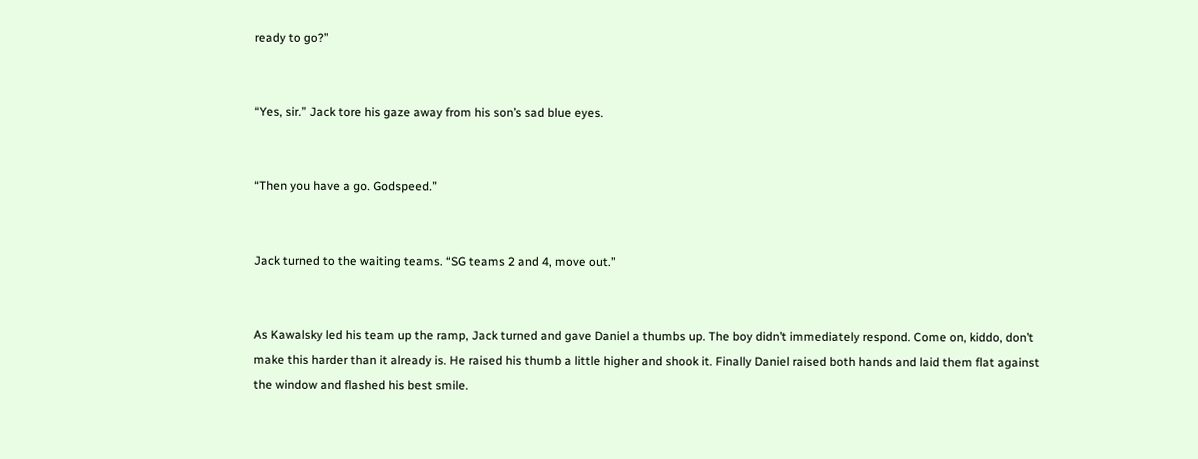ready to go?”


“Yes, sir.” Jack tore his gaze away from his son’s sad blue eyes.


“Then you have a go. Godspeed.”


Jack turned to the waiting teams. “SG teams 2 and 4, move out.”


As Kawalsky led his team up the ramp, Jack turned and gave Daniel a thumbs up. The boy didn’t immediately respond. Come on, kiddo, don’t make this harder than it already is. He raised his thumb a little higher and shook it. Finally Daniel raised both hands and laid them flat against the window and flashed his best smile.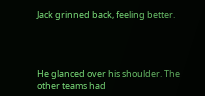Jack grinned back, feeling better.




He glanced over his shoulder. The other teams had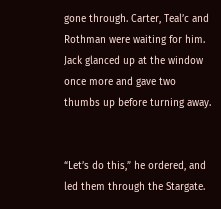gone through. Carter, Teal’c and Rothman were waiting for him. Jack glanced up at the window once more and gave two thumbs up before turning away.


“Let’s do this,” he ordered, and led them through the Stargate.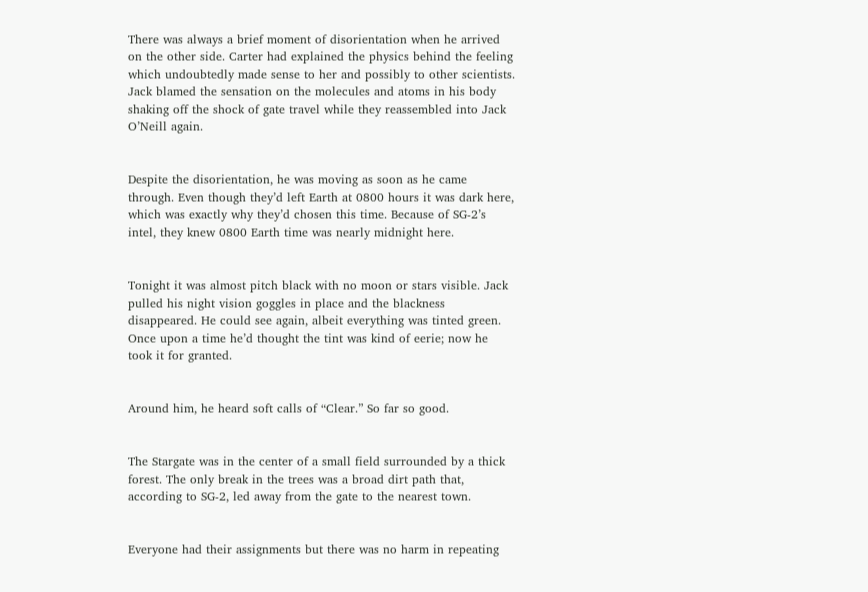There was always a brief moment of disorientation when he arrived on the other side. Carter had explained the physics behind the feeling which undoubtedly made sense to her and possibly to other scientists. Jack blamed the sensation on the molecules and atoms in his body shaking off the shock of gate travel while they reassembled into Jack O’Neill again.


Despite the disorientation, he was moving as soon as he came through. Even though they’d left Earth at 0800 hours it was dark here, which was exactly why they’d chosen this time. Because of SG-2’s intel, they knew 0800 Earth time was nearly midnight here.


Tonight it was almost pitch black with no moon or stars visible. Jack pulled his night vision goggles in place and the blackness disappeared. He could see again, albeit everything was tinted green. Once upon a time he’d thought the tint was kind of eerie; now he took it for granted.


Around him, he heard soft calls of “Clear.” So far so good.


The Stargate was in the center of a small field surrounded by a thick forest. The only break in the trees was a broad dirt path that, according to SG-2, led away from the gate to the nearest town.


Everyone had their assignments but there was no harm in repeating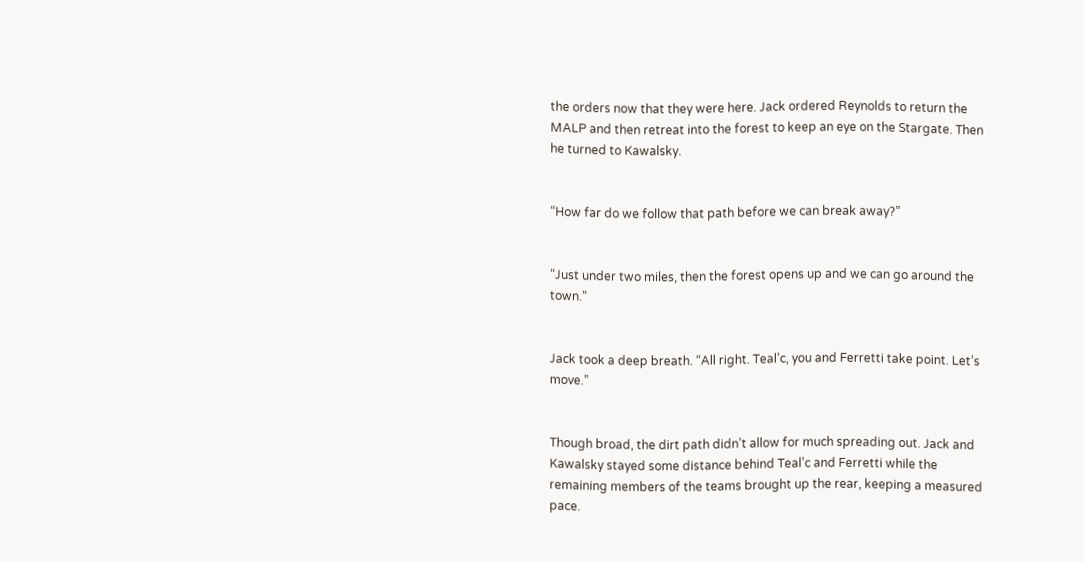the orders now that they were here. Jack ordered Reynolds to return the MALP and then retreat into the forest to keep an eye on the Stargate. Then he turned to Kawalsky.


“How far do we follow that path before we can break away?”


“Just under two miles, then the forest opens up and we can go around the town.”


Jack took a deep breath. “All right. Teal’c, you and Ferretti take point. Let’s move.”


Though broad, the dirt path didn’t allow for much spreading out. Jack and Kawalsky stayed some distance behind Teal’c and Ferretti while the remaining members of the teams brought up the rear, keeping a measured pace.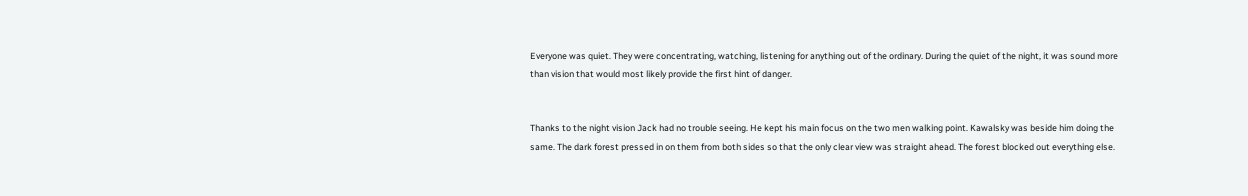Everyone was quiet. They were concentrating, watching, listening for anything out of the ordinary. During the quiet of the night, it was sound more than vision that would most likely provide the first hint of danger.


Thanks to the night vision Jack had no trouble seeing. He kept his main focus on the two men walking point. Kawalsky was beside him doing the same. The dark forest pressed in on them from both sides so that the only clear view was straight ahead. The forest blocked out everything else.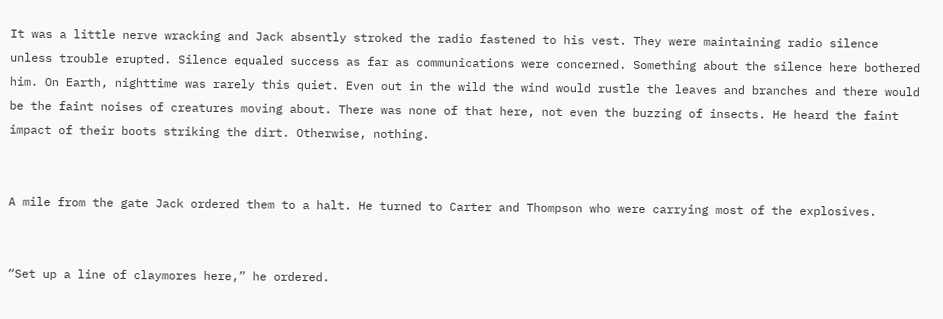It was a little nerve wracking and Jack absently stroked the radio fastened to his vest. They were maintaining radio silence unless trouble erupted. Silence equaled success as far as communications were concerned. Something about the silence here bothered him. On Earth, nighttime was rarely this quiet. Even out in the wild the wind would rustle the leaves and branches and there would be the faint noises of creatures moving about. There was none of that here, not even the buzzing of insects. He heard the faint impact of their boots striking the dirt. Otherwise, nothing.


A mile from the gate Jack ordered them to a halt. He turned to Carter and Thompson who were carrying most of the explosives.


“Set up a line of claymores here,” he ordered.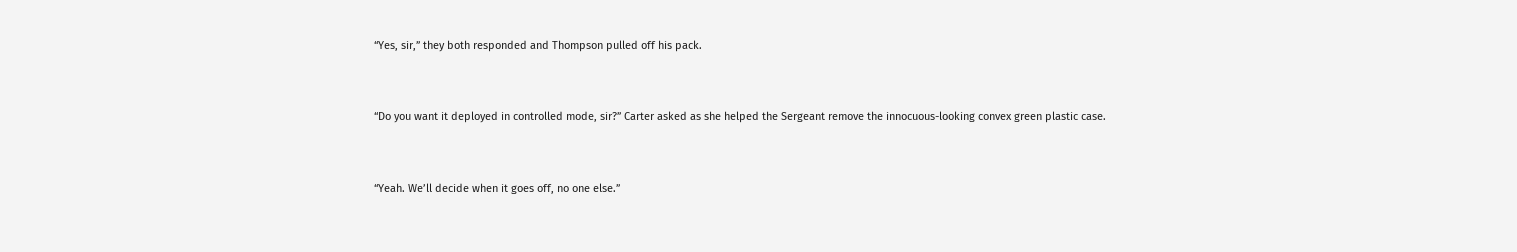“Yes, sir,” they both responded and Thompson pulled off his pack.


“Do you want it deployed in controlled mode, sir?” Carter asked as she helped the Sergeant remove the innocuous-looking convex green plastic case.


“Yeah. We’ll decide when it goes off, no one else.”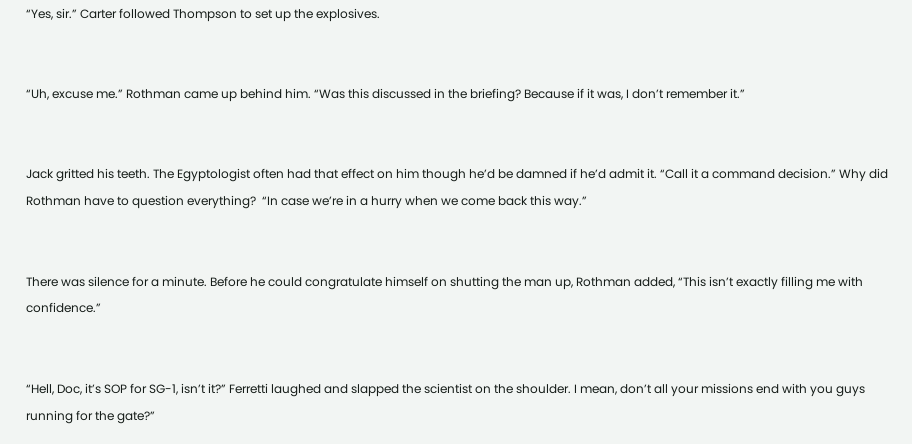“Yes, sir.” Carter followed Thompson to set up the explosives.


“Uh, excuse me.” Rothman came up behind him. “Was this discussed in the briefing? Because if it was, I don’t remember it.”


Jack gritted his teeth. The Egyptologist often had that effect on him though he’d be damned if he’d admit it. “Call it a command decision.” Why did Rothman have to question everything?  “In case we’re in a hurry when we come back this way.”


There was silence for a minute. Before he could congratulate himself on shutting the man up, Rothman added, “This isn’t exactly filling me with confidence.”


“Hell, Doc, it’s SOP for SG-1, isn’t it?” Ferretti laughed and slapped the scientist on the shoulder. I mean, don’t all your missions end with you guys running for the gate?”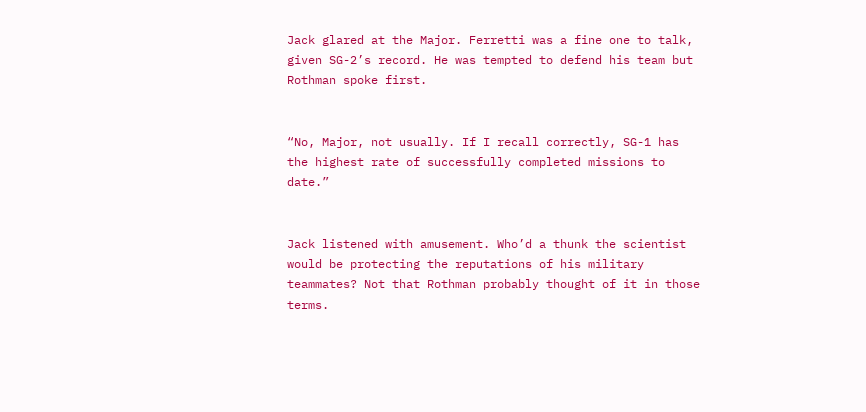Jack glared at the Major. Ferretti was a fine one to talk, given SG-2’s record. He was tempted to defend his team but Rothman spoke first.


“No, Major, not usually. If I recall correctly, SG-1 has the highest rate of successfully completed missions to date.”


Jack listened with amusement. Who’d a thunk the scientist would be protecting the reputations of his military teammates? Not that Rothman probably thought of it in those terms.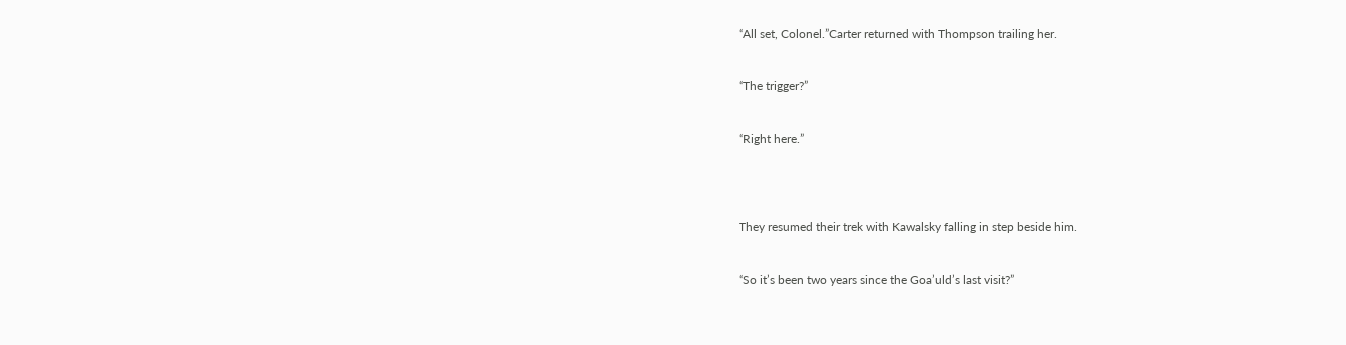“All set, Colonel.”Carter returned with Thompson trailing her.


“The trigger?”


“Right here.”




They resumed their trek with Kawalsky falling in step beside him.


“So it’s been two years since the Goa’uld’s last visit?”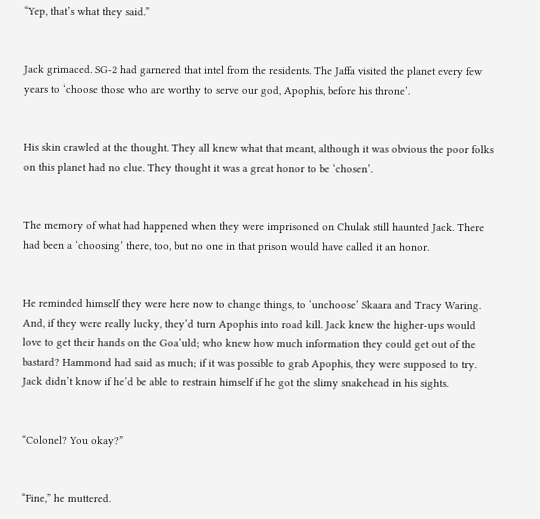“Yep, that’s what they said.”


Jack grimaced. SG-2 had garnered that intel from the residents. The Jaffa visited the planet every few years to ‘choose those who are worthy to serve our god, Apophis, before his throne’.


His skin crawled at the thought. They all knew what that meant, although it was obvious the poor folks on this planet had no clue. They thought it was a great honor to be ‘chosen’.


The memory of what had happened when they were imprisoned on Chulak still haunted Jack. There had been a ‘choosing’ there, too, but no one in that prison would have called it an honor.


He reminded himself they were here now to change things, to ‘unchoose’ Skaara and Tracy Waring. And, if they were really lucky, they’d turn Apophis into road kill. Jack knew the higher-ups would love to get their hands on the Goa’uld; who knew how much information they could get out of the bastard? Hammond had said as much; if it was possible to grab Apophis, they were supposed to try. Jack didn’t know if he’d be able to restrain himself if he got the slimy snakehead in his sights.


“Colonel? You okay?”


“Fine,” he muttered.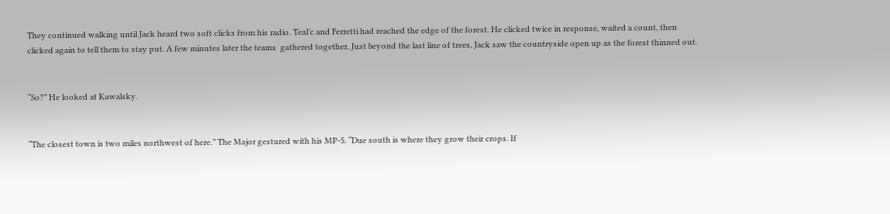They continued walking until Jack heard two soft clicks from his radio. Teal’c and Ferretti had reached the edge of the forest. He clicked twice in response, waited a count, then clicked again to tell them to stay put. A few minutes later the teams  gathered together. Just beyond the last line of trees, Jack saw the countryside open up as the forest thinned out.


“So?” He looked at Kawalsky.


“The closest town is two miles northwest of here.” The Major gestured with his MP-5. “Due south is where they grow their crops. If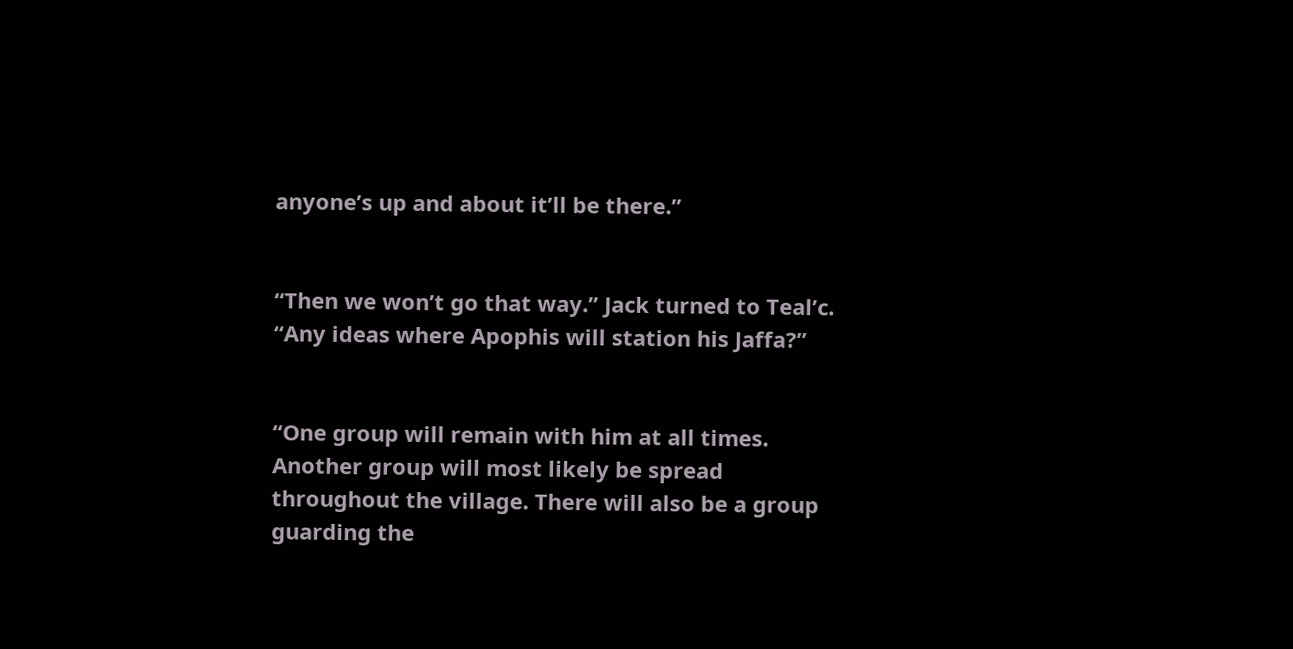anyone’s up and about it’ll be there.”


“Then we won’t go that way.” Jack turned to Teal’c. “Any ideas where Apophis will station his Jaffa?”


“One group will remain with him at all times. Another group will most likely be spread throughout the village. There will also be a group guarding the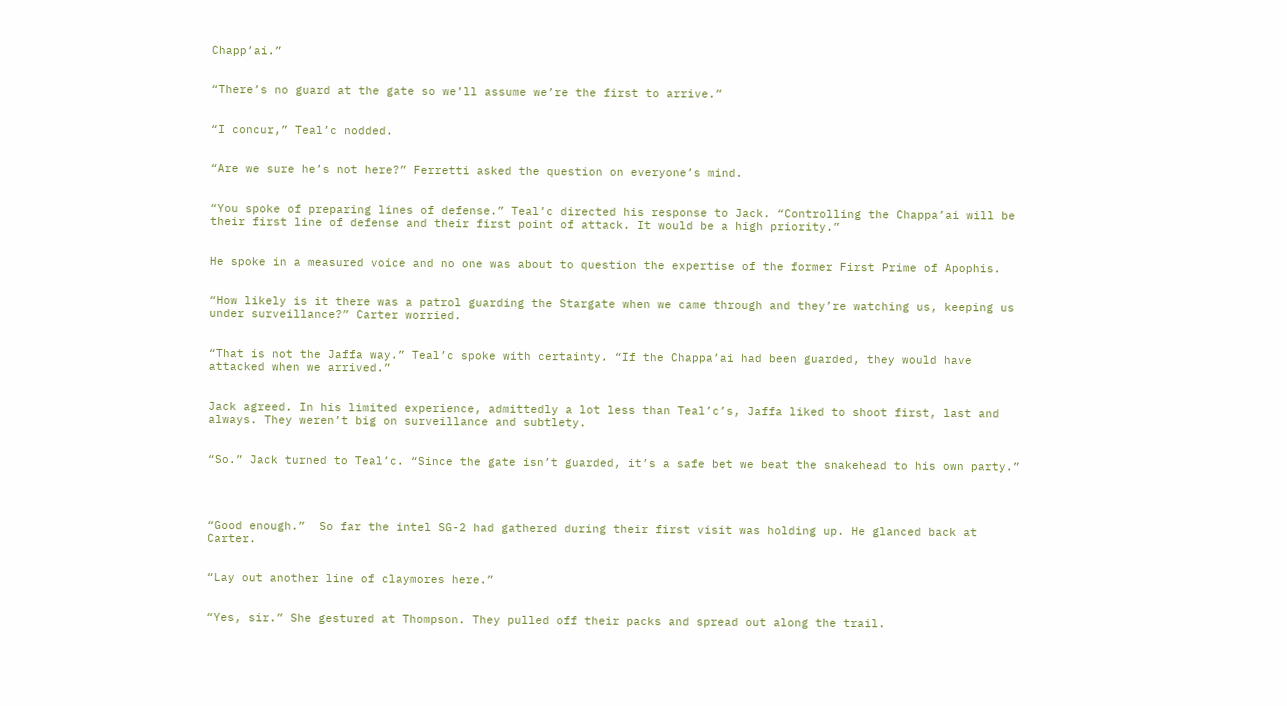Chapp’ai.”


“There’s no guard at the gate so we’ll assume we’re the first to arrive.”


“I concur,” Teal’c nodded.


“Are we sure he’s not here?” Ferretti asked the question on everyone’s mind.


“You spoke of preparing lines of defense.” Teal’c directed his response to Jack. “Controlling the Chappa’ai will be their first line of defense and their first point of attack. It would be a high priority.”


He spoke in a measured voice and no one was about to question the expertise of the former First Prime of Apophis.


“How likely is it there was a patrol guarding the Stargate when we came through and they’re watching us, keeping us under surveillance?” Carter worried.


“That is not the Jaffa way.” Teal’c spoke with certainty. “If the Chappa’ai had been guarded, they would have attacked when we arrived.”


Jack agreed. In his limited experience, admittedly a lot less than Teal’c’s, Jaffa liked to shoot first, last and always. They weren’t big on surveillance and subtlety.


“So.” Jack turned to Teal’c. “Since the gate isn’t guarded, it’s a safe bet we beat the snakehead to his own party.”




“Good enough.”  So far the intel SG-2 had gathered during their first visit was holding up. He glanced back at Carter.


“Lay out another line of claymores here.”


“Yes, sir.” She gestured at Thompson. They pulled off their packs and spread out along the trail.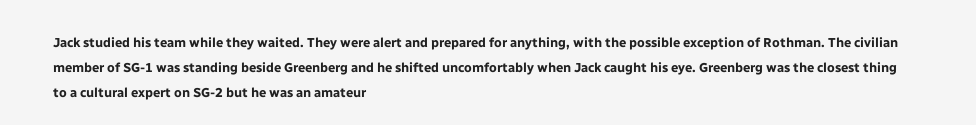Jack studied his team while they waited. They were alert and prepared for anything, with the possible exception of Rothman. The civilian member of SG-1 was standing beside Greenberg and he shifted uncomfortably when Jack caught his eye. Greenberg was the closest thing to a cultural expert on SG-2 but he was an amateur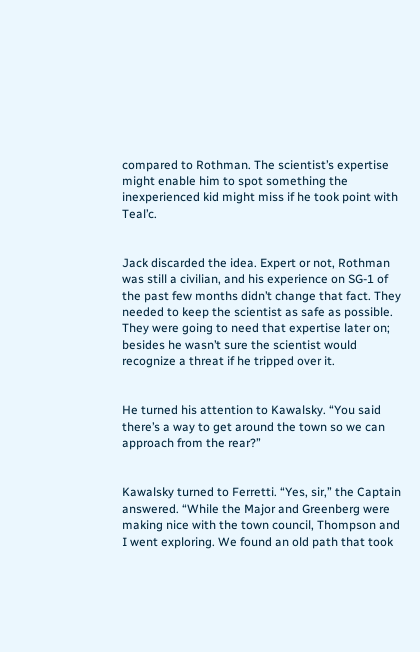compared to Rothman. The scientist’s expertise might enable him to spot something the inexperienced kid might miss if he took point with Teal’c.


Jack discarded the idea. Expert or not, Rothman was still a civilian, and his experience on SG-1 of the past few months didn’t change that fact. They needed to keep the scientist as safe as possible. They were going to need that expertise later on; besides he wasn’t sure the scientist would recognize a threat if he tripped over it.


He turned his attention to Kawalsky. “You said there’s a way to get around the town so we can approach from the rear?”


Kawalsky turned to Ferretti. “Yes, sir,” the Captain answered. “While the Major and Greenberg were making nice with the town council, Thompson and I went exploring. We found an old path that took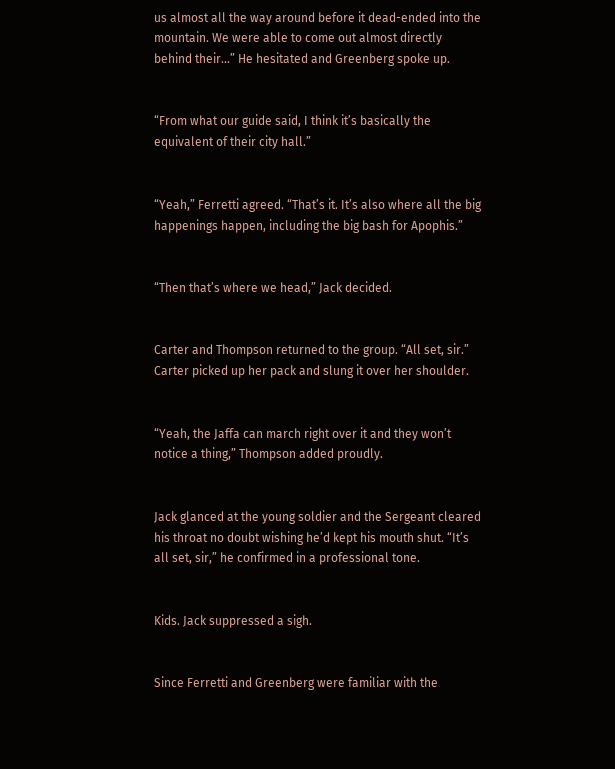us almost all the way around before it dead-ended into the mountain. We were able to come out almost directly behind their...” He hesitated and Greenberg spoke up.


“From what our guide said, I think it’s basically the equivalent of their city hall.”


“Yeah,” Ferretti agreed. “That’s it. It’s also where all the big happenings happen, including the big bash for Apophis.”


“Then that’s where we head,” Jack decided.


Carter and Thompson returned to the group. “All set, sir.” Carter picked up her pack and slung it over her shoulder.


“Yeah, the Jaffa can march right over it and they won’t notice a thing,” Thompson added proudly.


Jack glanced at the young soldier and the Sergeant cleared his throat no doubt wishing he’d kept his mouth shut. “It’s all set, sir,” he confirmed in a professional tone.


Kids. Jack suppressed a sigh.


Since Ferretti and Greenberg were familiar with the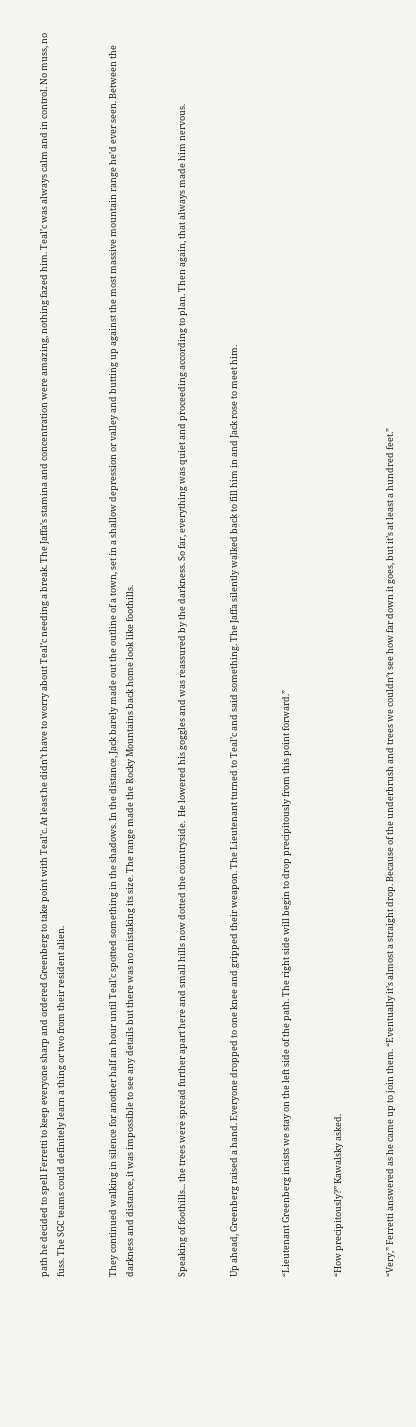path he decided to spell Ferretti to keep everyone sharp and ordered Greenberg to take point with Teal’c. At least he didn’t have to worry about Teal’c needing a break. The Jaffa’s stamina and concentration were amazing, nothing fazed him. Teal’c was always calm and in control. No muss, no fuss. The SGC teams could definitely learn a thing or two from their resident alien.


They continued walking in silence for another half an hour until Teal’c spotted something in the shadows. In the distance, Jack barely made out the outline of a town, set in a shallow depression or valley and butting up against the most massive mountain range he’d ever seen. Between the darkness and distance, it was impossible to see any details but there was no mistaking its size. The range made the Rocky Mountains back home look like foothills.


Speaking of foothills... the trees were spread further apart here and small hills now dotted the countryside.  He lowered his goggles and was reassured by the darkness. So far, everything was quiet and proceeding according to plan. Then again, that always made him nervous.


Up ahead, Greenberg raised a hand. Everyone dropped to one knee and gripped their weapon. The Lieutenant turned to Teal’c and said something. The Jaffa silently walked back to fill him in and Jack rose to meet him.


“Lieutenant Greenberg insists we stay on the left side of the path. The right side will begin to drop precipitously from this point forward.”


“How precipitously?” Kawalsky asked.


“Very,” Ferretti answered as he came up to join them. “Eventually it’s almost a straight drop. Because of the underbrush and trees we couldn’t see how far down it goes, but it’s at least a hundred feet.”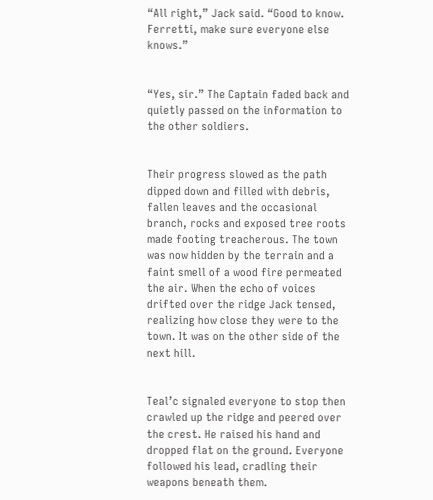“All right,” Jack said. “Good to know. Ferretti, make sure everyone else knows.”


“Yes, sir.” The Captain faded back and quietly passed on the information to the other soldiers.


Their progress slowed as the path dipped down and filled with debris, fallen leaves and the occasional branch, rocks and exposed tree roots made footing treacherous. The town was now hidden by the terrain and a faint smell of a wood fire permeated the air. When the echo of voices drifted over the ridge Jack tensed, realizing how close they were to the town. It was on the other side of the next hill.


Teal’c signaled everyone to stop then crawled up the ridge and peered over the crest. He raised his hand and dropped flat on the ground. Everyone followed his lead, cradling their weapons beneath them.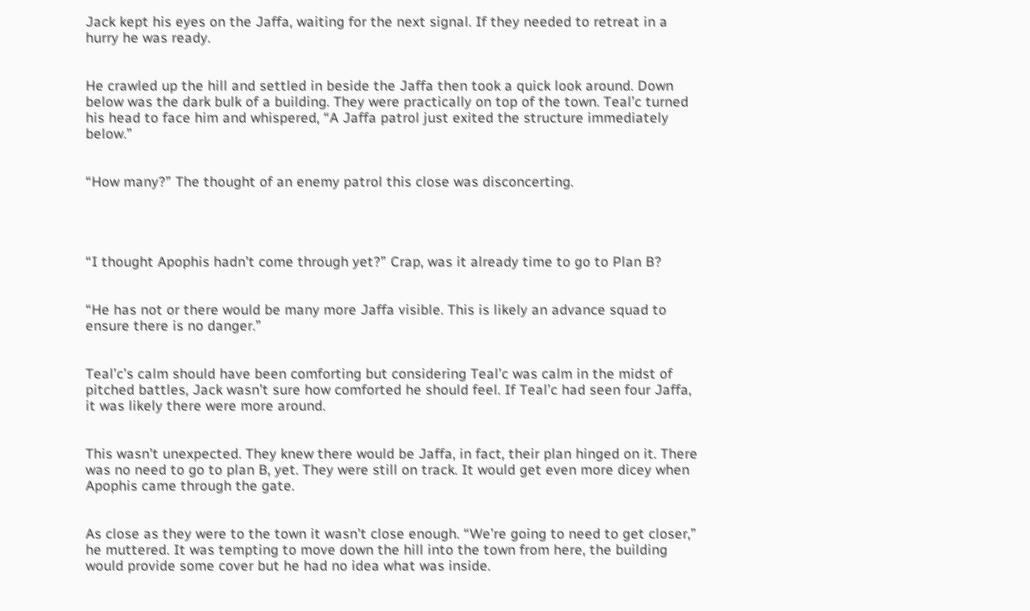Jack kept his eyes on the Jaffa, waiting for the next signal. If they needed to retreat in a hurry he was ready.


He crawled up the hill and settled in beside the Jaffa then took a quick look around. Down below was the dark bulk of a building. They were practically on top of the town. Teal’c turned his head to face him and whispered, “A Jaffa patrol just exited the structure immediately below.”


“How many?” The thought of an enemy patrol this close was disconcerting.




“I thought Apophis hadn’t come through yet?” Crap, was it already time to go to Plan B?


“He has not or there would be many more Jaffa visible. This is likely an advance squad to ensure there is no danger.”


Teal’c’s calm should have been comforting but considering Teal’c was calm in the midst of pitched battles, Jack wasn’t sure how comforted he should feel. If Teal’c had seen four Jaffa, it was likely there were more around.


This wasn’t unexpected. They knew there would be Jaffa, in fact, their plan hinged on it. There was no need to go to plan B, yet. They were still on track. It would get even more dicey when Apophis came through the gate.


As close as they were to the town it wasn’t close enough. “We’re going to need to get closer,” he muttered. It was tempting to move down the hill into the town from here, the building would provide some cover but he had no idea what was inside.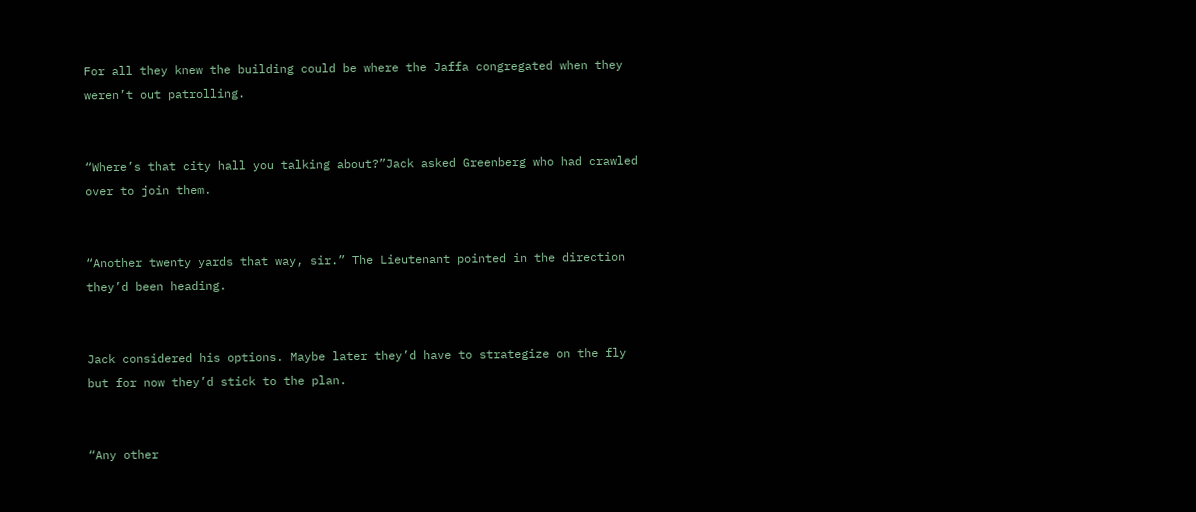For all they knew the building could be where the Jaffa congregated when they weren’t out patrolling.


“Where’s that city hall you talking about?”Jack asked Greenberg who had crawled over to join them.


“Another twenty yards that way, sir.” The Lieutenant pointed in the direction they’d been heading.


Jack considered his options. Maybe later they’d have to strategize on the fly but for now they’d stick to the plan.


“Any other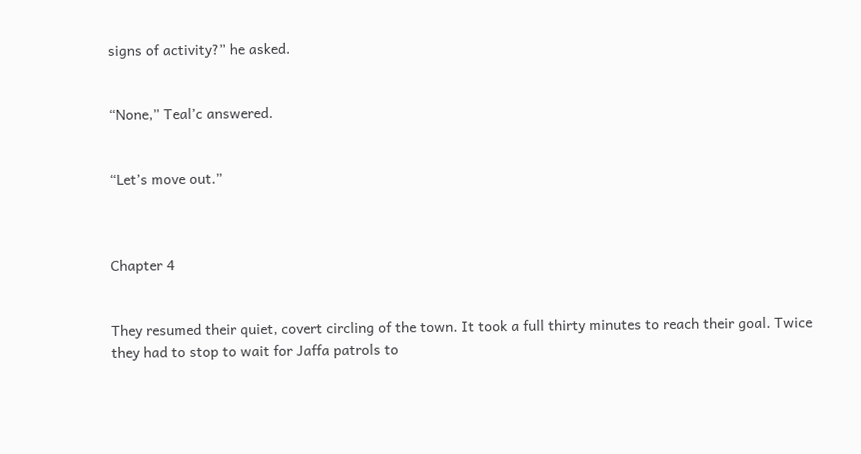signs of activity?” he asked.


“None,” Teal’c answered.


“Let’s move out.”



Chapter 4


They resumed their quiet, covert circling of the town. It took a full thirty minutes to reach their goal. Twice they had to stop to wait for Jaffa patrols to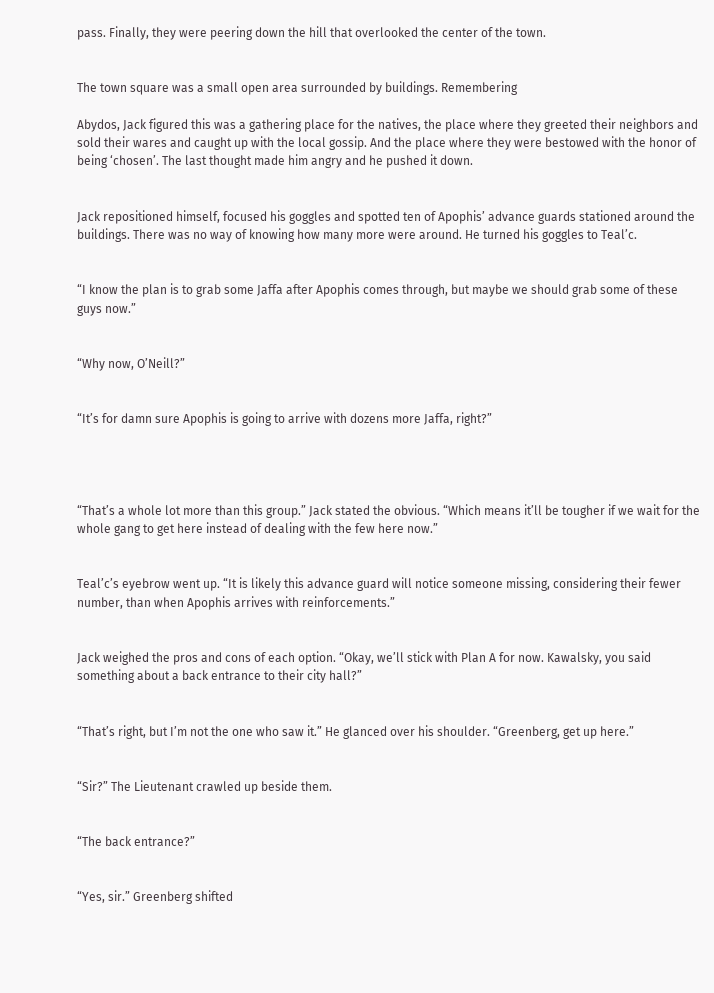pass. Finally, they were peering down the hill that overlooked the center of the town.


The town square was a small open area surrounded by buildings. Remembering

Abydos, Jack figured this was a gathering place for the natives, the place where they greeted their neighbors and sold their wares and caught up with the local gossip. And the place where they were bestowed with the honor of being ‘chosen’. The last thought made him angry and he pushed it down.


Jack repositioned himself, focused his goggles and spotted ten of Apophis’ advance guards stationed around the buildings. There was no way of knowing how many more were around. He turned his goggles to Teal’c.


“I know the plan is to grab some Jaffa after Apophis comes through, but maybe we should grab some of these guys now.”


“Why now, O’Neill?”


“It’s for damn sure Apophis is going to arrive with dozens more Jaffa, right?”




“That’s a whole lot more than this group.” Jack stated the obvious. “Which means it’ll be tougher if we wait for the whole gang to get here instead of dealing with the few here now.”


Teal’c’s eyebrow went up. “It is likely this advance guard will notice someone missing, considering their fewer number, than when Apophis arrives with reinforcements.”


Jack weighed the pros and cons of each option. “Okay, we’ll stick with Plan A for now. Kawalsky, you said something about a back entrance to their city hall?”


“That’s right, but I’m not the one who saw it.” He glanced over his shoulder. “Greenberg, get up here.”


“Sir?” The Lieutenant crawled up beside them.


“The back entrance?”


“Yes, sir.” Greenberg shifted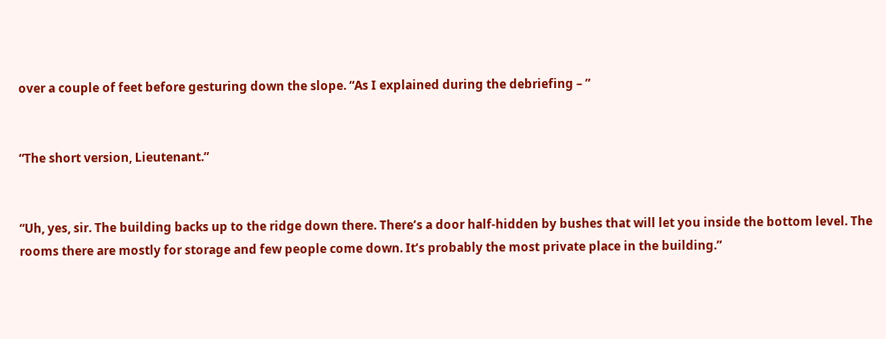over a couple of feet before gesturing down the slope. “As I explained during the debriefing – ”


“The short version, Lieutenant.”


“Uh, yes, sir. The building backs up to the ridge down there. There’s a door half-hidden by bushes that will let you inside the bottom level. The rooms there are mostly for storage and few people come down. It’s probably the most private place in the building.”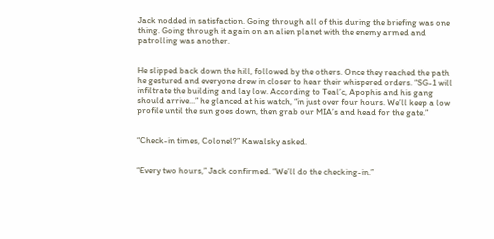Jack nodded in satisfaction. Going through all of this during the briefing was one thing. Going through it again on an alien planet with the enemy armed and patrolling was another.


He slipped back down the hill, followed by the others. Once they reached the path he gestured and everyone drew in closer to hear their whispered orders. “SG-1 will infiltrate the building and lay low. According to Teal’c, Apophis and his gang should arrive...” he glanced at his watch, “in just over four hours. We’ll keep a low profile until the sun goes down, then grab our MIA’s and head for the gate.”


“Check-in times, Colonel?” Kawalsky asked.


“Every two hours,” Jack confirmed. “We’ll do the checking-in.”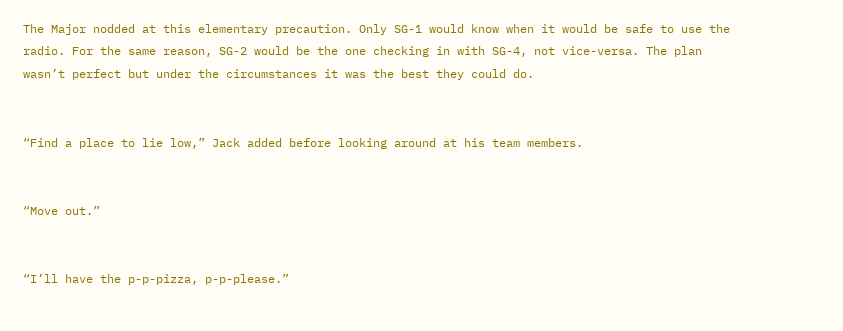The Major nodded at this elementary precaution. Only SG-1 would know when it would be safe to use the radio. For the same reason, SG-2 would be the one checking in with SG-4, not vice-versa. The plan wasn’t perfect but under the circumstances it was the best they could do.


“Find a place to lie low,” Jack added before looking around at his team members.


“Move out.”


“I’ll have the p-p-pizza, p-p-please.”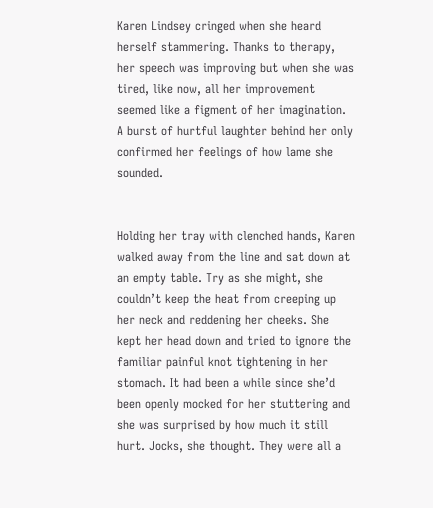Karen Lindsey cringed when she heard herself stammering. Thanks to therapy, her speech was improving but when she was tired, like now, all her improvement seemed like a figment of her imagination. A burst of hurtful laughter behind her only confirmed her feelings of how lame she sounded.


Holding her tray with clenched hands, Karen walked away from the line and sat down at an empty table. Try as she might, she couldn’t keep the heat from creeping up her neck and reddening her cheeks. She kept her head down and tried to ignore the familiar painful knot tightening in her stomach. It had been a while since she’d been openly mocked for her stuttering and she was surprised by how much it still hurt. Jocks, she thought. They were all a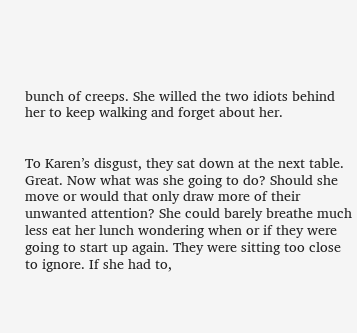bunch of creeps. She willed the two idiots behind her to keep walking and forget about her.


To Karen’s disgust, they sat down at the next table. Great. Now what was she going to do? Should she move or would that only draw more of their unwanted attention? She could barely breathe much less eat her lunch wondering when or if they were going to start up again. They were sitting too close to ignore. If she had to,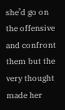she’d go on the offensive and confront them but the very thought made her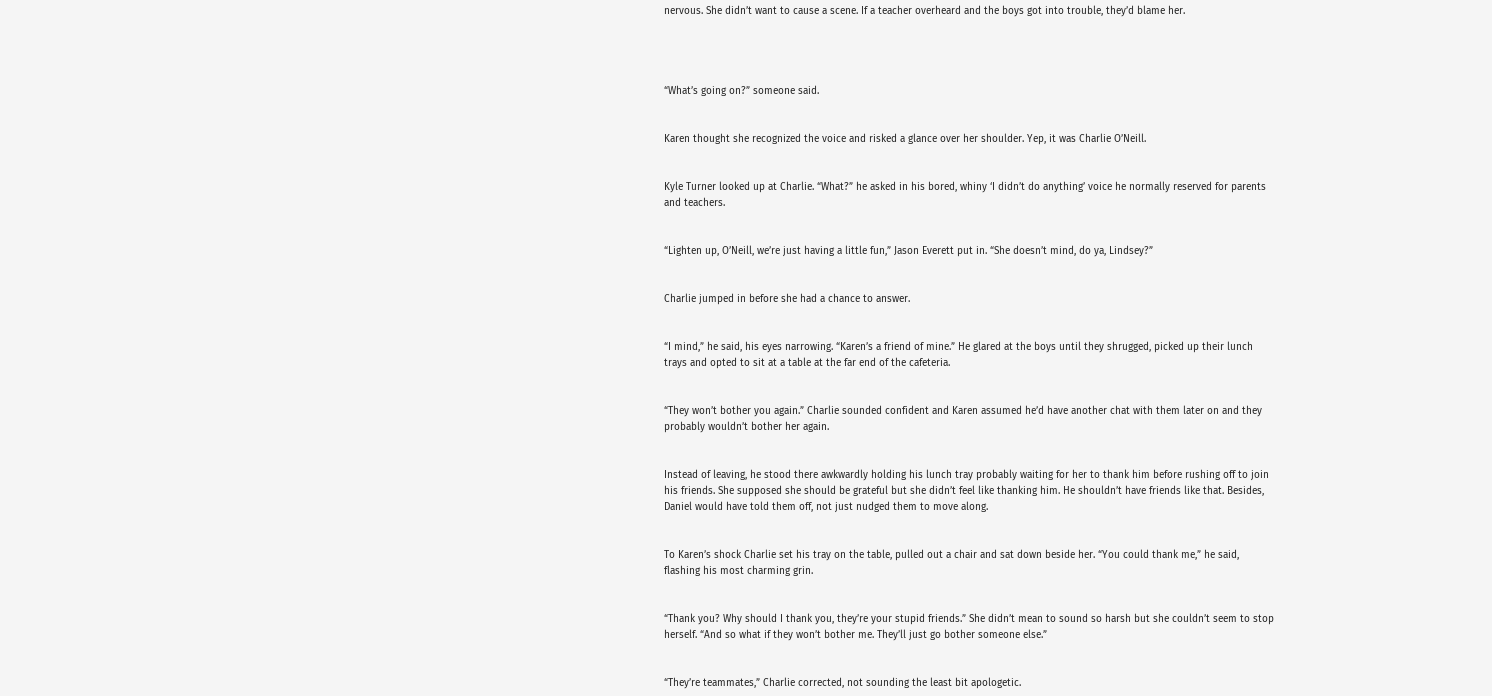nervous. She didn’t want to cause a scene. If a teacher overheard and the boys got into trouble, they’d blame her.




“What’s going on?” someone said.


Karen thought she recognized the voice and risked a glance over her shoulder. Yep, it was Charlie O’Neill.


Kyle Turner looked up at Charlie. “What?” he asked in his bored, whiny ‘I didn’t do anything’ voice he normally reserved for parents and teachers.


“Lighten up, O’Neill, we’re just having a little fun,” Jason Everett put in. “She doesn’t mind, do ya, Lindsey?”


Charlie jumped in before she had a chance to answer.


“I mind,” he said, his eyes narrowing. “Karen’s a friend of mine.” He glared at the boys until they shrugged, picked up their lunch trays and opted to sit at a table at the far end of the cafeteria.


“They won’t bother you again.” Charlie sounded confident and Karen assumed he’d have another chat with them later on and they probably wouldn’t bother her again.


Instead of leaving, he stood there awkwardly holding his lunch tray probably waiting for her to thank him before rushing off to join his friends. She supposed she should be grateful but she didn’t feel like thanking him. He shouldn’t have friends like that. Besides, Daniel would have told them off, not just nudged them to move along.


To Karen’s shock Charlie set his tray on the table, pulled out a chair and sat down beside her. “You could thank me,” he said, flashing his most charming grin.


“Thank you? Why should I thank you, they’re your stupid friends.” She didn’t mean to sound so harsh but she couldn’t seem to stop herself. “And so what if they won’t bother me. They’ll just go bother someone else.”


“They’re teammates,” Charlie corrected, not sounding the least bit apologetic.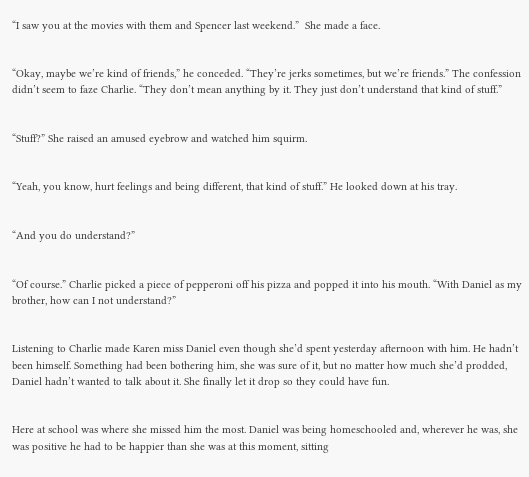“I saw you at the movies with them and Spencer last weekend.”  She made a face.


“Okay, maybe we’re kind of friends,” he conceded. “They’re jerks sometimes, but we’re friends.” The confession didn’t seem to faze Charlie. “They don’t mean anything by it. They just don’t understand that kind of stuff.”


“Stuff?” She raised an amused eyebrow and watched him squirm.


“Yeah, you know, hurt feelings and being different, that kind of stuff.” He looked down at his tray.


“And you do understand?”


“Of course.” Charlie picked a piece of pepperoni off his pizza and popped it into his mouth. “With Daniel as my brother, how can I not understand?”


Listening to Charlie made Karen miss Daniel even though she’d spent yesterday afternoon with him. He hadn’t been himself. Something had been bothering him, she was sure of it, but no matter how much she’d prodded, Daniel hadn’t wanted to talk about it. She finally let it drop so they could have fun.


Here at school was where she missed him the most. Daniel was being homeschooled and, wherever he was, she was positive he had to be happier than she was at this moment, sitting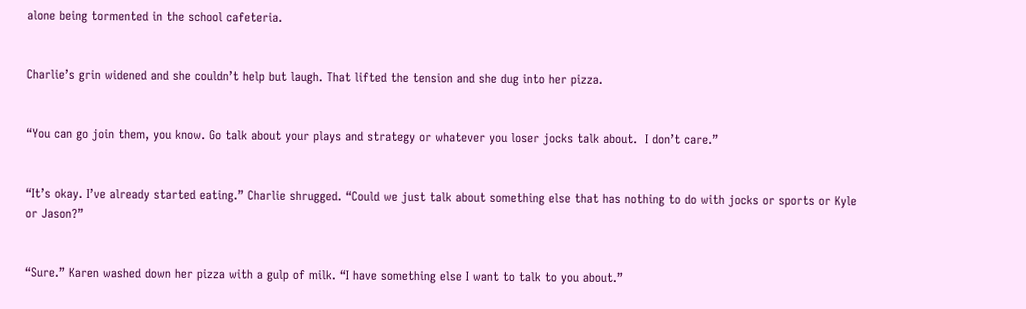alone being tormented in the school cafeteria.


Charlie’s grin widened and she couldn’t help but laugh. That lifted the tension and she dug into her pizza.


“You can go join them, you know. Go talk about your plays and strategy or whatever you loser jocks talk about.  I don’t care.”


“It’s okay. I’ve already started eating.” Charlie shrugged. “Could we just talk about something else that has nothing to do with jocks or sports or Kyle or Jason?”


“Sure.” Karen washed down her pizza with a gulp of milk. “I have something else I want to talk to you about.”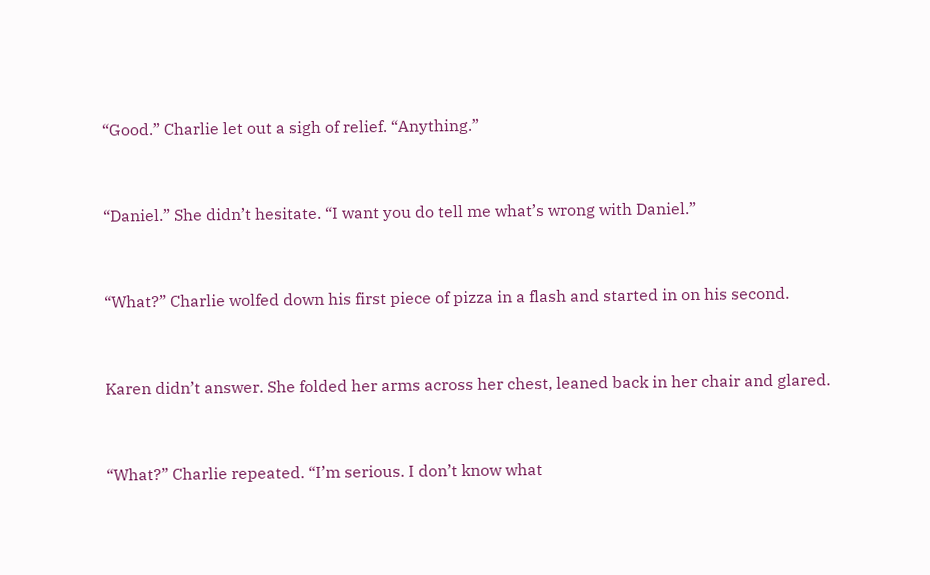“Good.” Charlie let out a sigh of relief. “Anything.”


“Daniel.” She didn’t hesitate. “I want you do tell me what’s wrong with Daniel.”


“What?” Charlie wolfed down his first piece of pizza in a flash and started in on his second.


Karen didn’t answer. She folded her arms across her chest, leaned back in her chair and glared.


“What?” Charlie repeated. “I’m serious. I don’t know what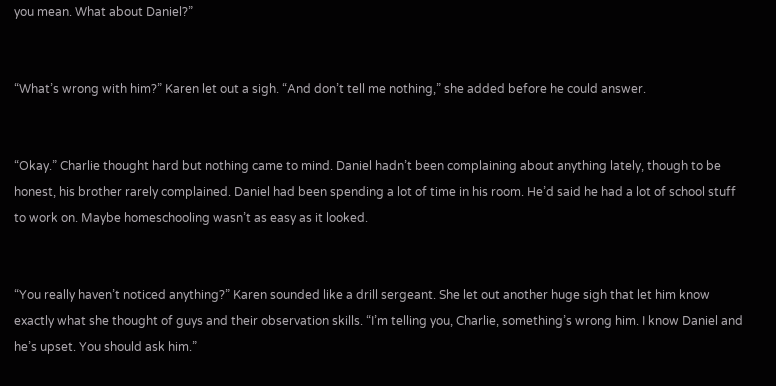you mean. What about Daniel?”


“What’s wrong with him?” Karen let out a sigh. “And don’t tell me nothing,” she added before he could answer.


“Okay.” Charlie thought hard but nothing came to mind. Daniel hadn’t been complaining about anything lately, though to be honest, his brother rarely complained. Daniel had been spending a lot of time in his room. He’d said he had a lot of school stuff to work on. Maybe homeschooling wasn’t as easy as it looked.


“You really haven’t noticed anything?” Karen sounded like a drill sergeant. She let out another huge sigh that let him know exactly what she thought of guys and their observation skills. “I’m telling you, Charlie, something’s wrong him. I know Daniel and he’s upset. You should ask him.”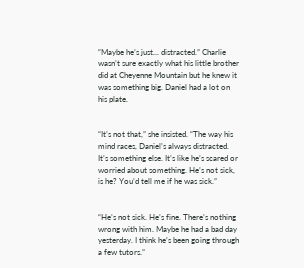“Maybe he’s just... distracted.” Charlie wasn’t sure exactly what his little brother did at Cheyenne Mountain but he knew it was something big. Daniel had a lot on his plate.


“It’s not that,” she insisted. “The way his mind races, Daniel’s always distracted. It’s something else. It’s like he’s scared or worried about something. He’s not sick, is he? You’d tell me if he was sick.”


“He’s not sick. He’s fine. There’s nothing wrong with him. Maybe he had a bad day yesterday. I think he’s been going through a few tutors.”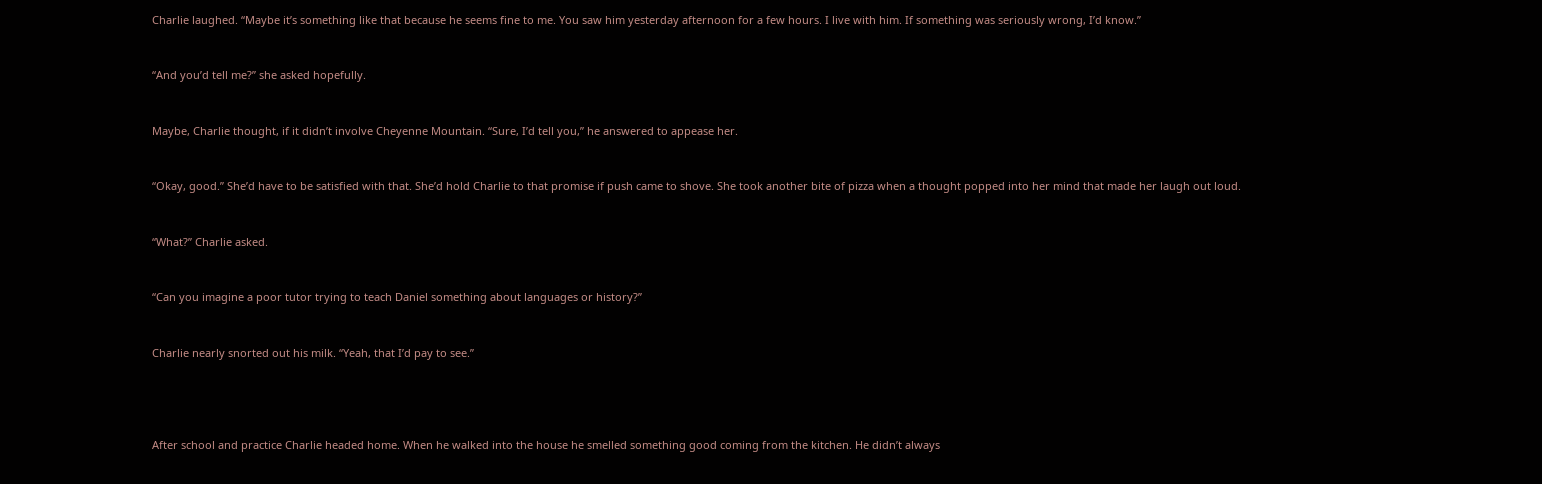Charlie laughed. “Maybe it’s something like that because he seems fine to me. You saw him yesterday afternoon for a few hours. I live with him. If something was seriously wrong, I’d know.”


“And you’d tell me?” she asked hopefully.


Maybe, Charlie thought, if it didn’t involve Cheyenne Mountain. “Sure, I’d tell you,” he answered to appease her.


“Okay, good.” She’d have to be satisfied with that. She’d hold Charlie to that promise if push came to shove. She took another bite of pizza when a thought popped into her mind that made her laugh out loud.


“What?” Charlie asked.


“Can you imagine a poor tutor trying to teach Daniel something about languages or history?”


Charlie nearly snorted out his milk. “Yeah, that I’d pay to see.”




After school and practice Charlie headed home. When he walked into the house he smelled something good coming from the kitchen. He didn’t always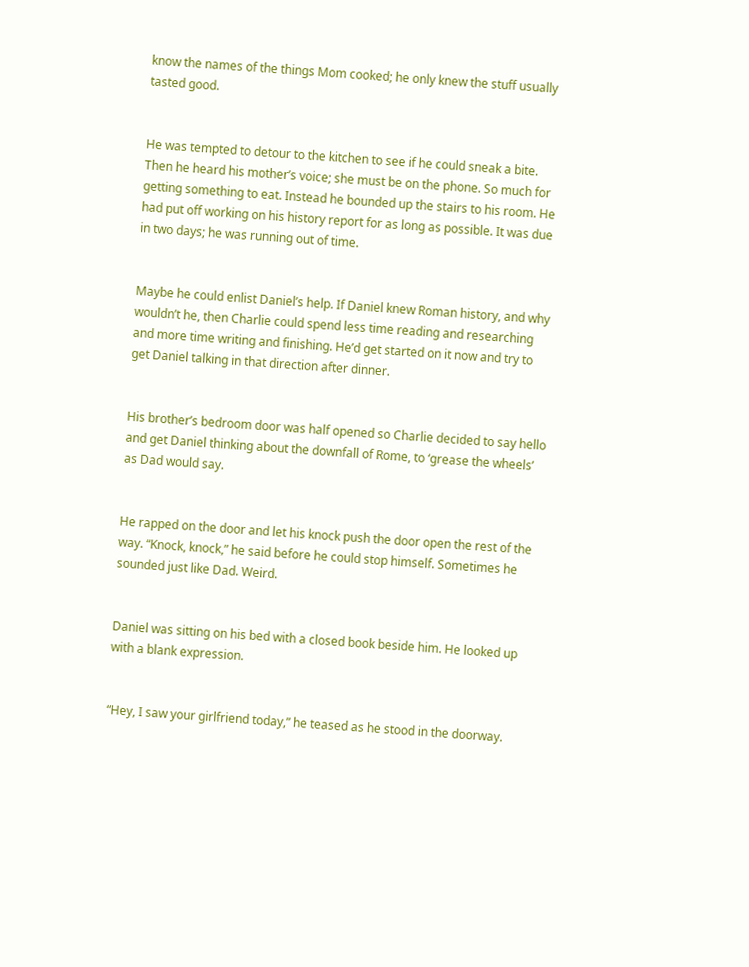know the names of the things Mom cooked; he only knew the stuff usually tasted good.


He was tempted to detour to the kitchen to see if he could sneak a bite. Then he heard his mother’s voice; she must be on the phone. So much for getting something to eat. Instead he bounded up the stairs to his room. He had put off working on his history report for as long as possible. It was due in two days; he was running out of time.


Maybe he could enlist Daniel’s help. If Daniel knew Roman history, and why wouldn’t he, then Charlie could spend less time reading and researching and more time writing and finishing. He’d get started on it now and try to get Daniel talking in that direction after dinner.


His brother’s bedroom door was half opened so Charlie decided to say hello and get Daniel thinking about the downfall of Rome, to ‘grease the wheels’ as Dad would say.


He rapped on the door and let his knock push the door open the rest of the way. “Knock, knock,” he said before he could stop himself. Sometimes he sounded just like Dad. Weird.


Daniel was sitting on his bed with a closed book beside him. He looked up with a blank expression.


“Hey, I saw your girlfriend today,” he teased as he stood in the doorway.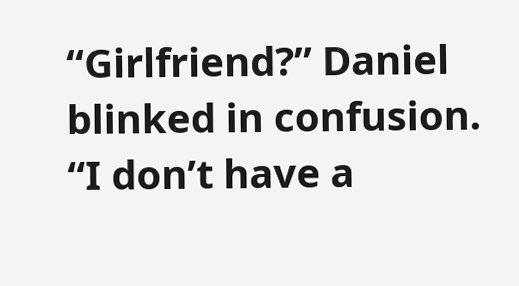“Girlfriend?” Daniel blinked in confusion. “I don’t have a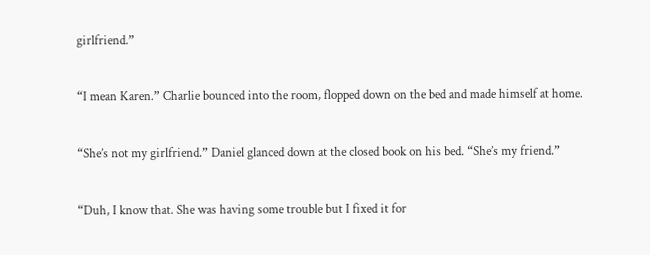girlfriend.”


“I mean Karen.” Charlie bounced into the room, flopped down on the bed and made himself at home.


“She’s not my girlfriend.” Daniel glanced down at the closed book on his bed. “She’s my friend.”


“Duh, I know that. She was having some trouble but I fixed it for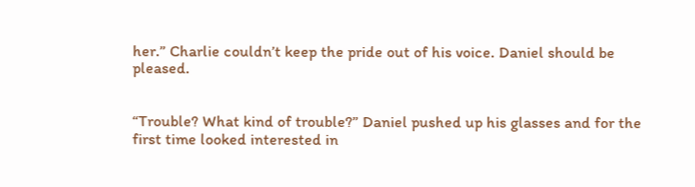her.” Charlie couldn’t keep the pride out of his voice. Daniel should be pleased.


“Trouble? What kind of trouble?” Daniel pushed up his glasses and for the first time looked interested in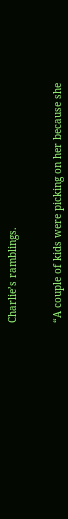Charlie’s ramblings.


“A couple of kids were picking on her because she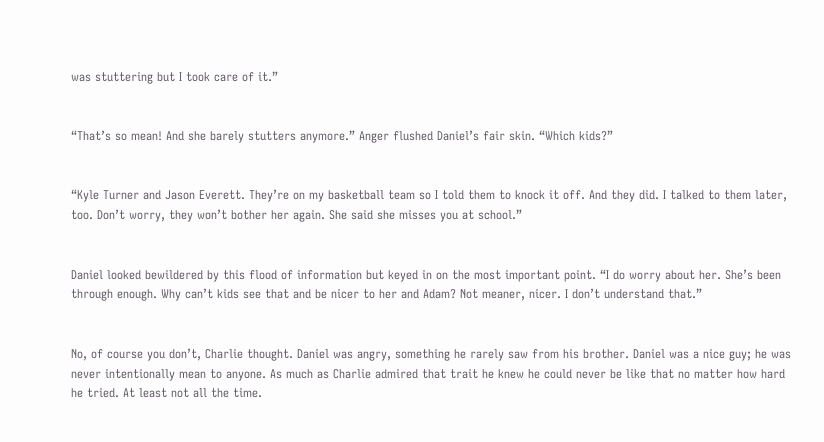was stuttering but I took care of it.”


“That’s so mean! And she barely stutters anymore.” Anger flushed Daniel’s fair skin. “Which kids?”


“Kyle Turner and Jason Everett. They’re on my basketball team so I told them to knock it off. And they did. I talked to them later, too. Don’t worry, they won’t bother her again. She said she misses you at school.”


Daniel looked bewildered by this flood of information but keyed in on the most important point. “I do worry about her. She’s been through enough. Why can’t kids see that and be nicer to her and Adam? Not meaner, nicer. I don’t understand that.”


No, of course you don’t, Charlie thought. Daniel was angry, something he rarely saw from his brother. Daniel was a nice guy; he was never intentionally mean to anyone. As much as Charlie admired that trait he knew he could never be like that no matter how hard he tried. At least not all the time.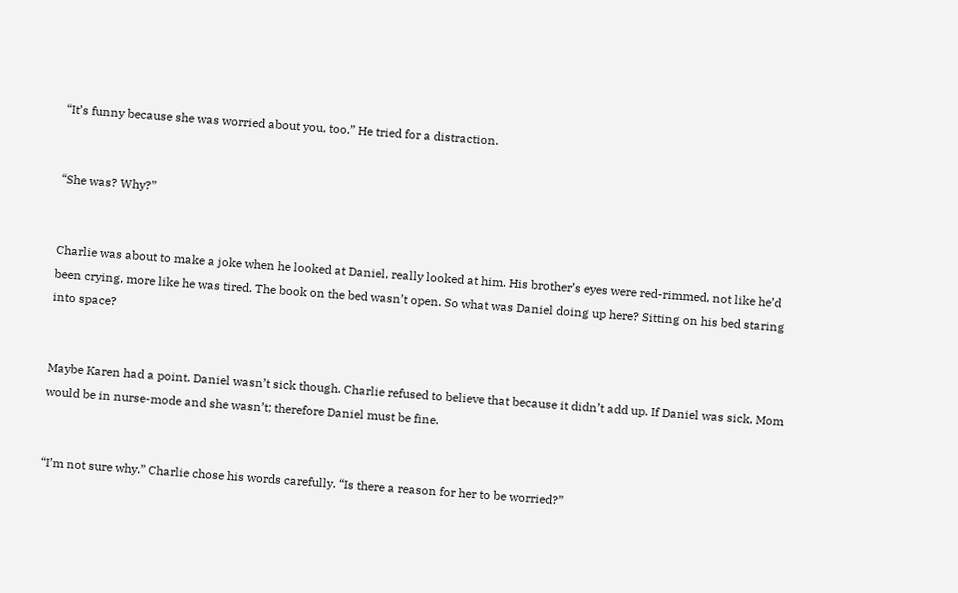“It’s funny because she was worried about you, too.” He tried for a distraction.


“She was? Why?”


Charlie was about to make a joke when he looked at Daniel, really looked at him. His brother’s eyes were red-rimmed, not like he’d been crying, more like he was tired. The book on the bed wasn’t open. So what was Daniel doing up here? Sitting on his bed staring into space?


Maybe Karen had a point. Daniel wasn’t sick though. Charlie refused to believe that because it didn’t add up. If Daniel was sick, Mom would be in nurse-mode and she wasn’t; therefore Daniel must be fine.


“I’m not sure why.” Charlie chose his words carefully. “Is there a reason for her to be worried?”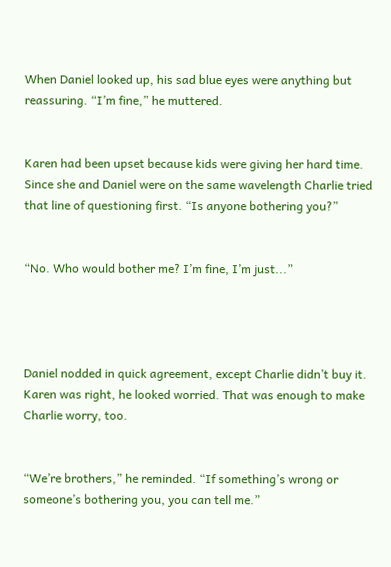When Daniel looked up, his sad blue eyes were anything but reassuring. “I’m fine,” he muttered.


Karen had been upset because kids were giving her hard time. Since she and Daniel were on the same wavelength Charlie tried that line of questioning first. “Is anyone bothering you?”


“No. Who would bother me? I’m fine, I’m just...”




Daniel nodded in quick agreement, except Charlie didn’t buy it. Karen was right, he looked worried. That was enough to make Charlie worry, too.


“We’re brothers,” he reminded. “If something’s wrong or someone’s bothering you, you can tell me.”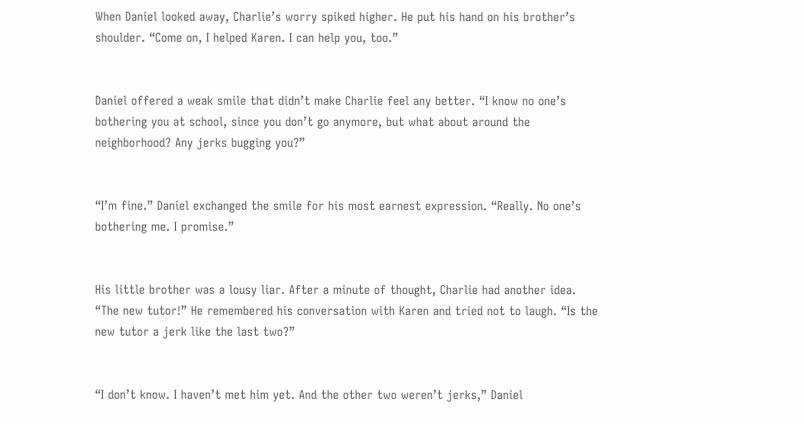When Daniel looked away, Charlie’s worry spiked higher. He put his hand on his brother’s shoulder. “Come on, I helped Karen. I can help you, too.”


Daniel offered a weak smile that didn’t make Charlie feel any better. “I know no one’s bothering you at school, since you don’t go anymore, but what about around the neighborhood? Any jerks bugging you?”


“I’m fine.” Daniel exchanged the smile for his most earnest expression. “Really. No one’s bothering me. I promise.”


His little brother was a lousy liar. After a minute of thought, Charlie had another idea. “The new tutor!” He remembered his conversation with Karen and tried not to laugh. “Is the new tutor a jerk like the last two?”


“I don’t know. I haven’t met him yet. And the other two weren’t jerks,” Daniel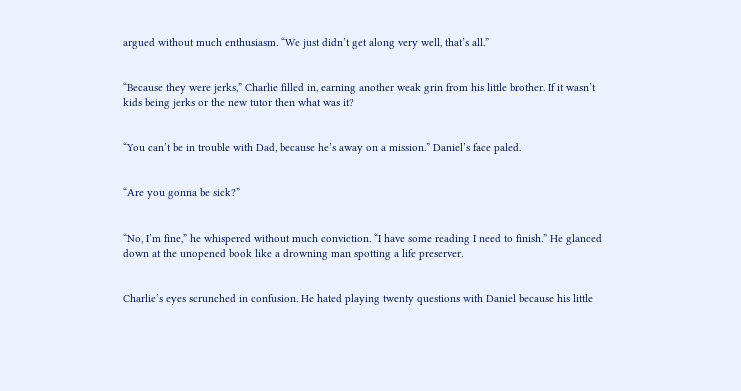argued without much enthusiasm. “We just didn’t get along very well, that’s all.”


“Because they were jerks,” Charlie filled in, earning another weak grin from his little brother. If it wasn’t kids being jerks or the new tutor then what was it?


“You can’t be in trouble with Dad, because he’s away on a mission.” Daniel’s face paled.


“Are you gonna be sick?”


“No, I’m fine,” he whispered without much conviction. “I have some reading I need to finish.” He glanced down at the unopened book like a drowning man spotting a life preserver.


Charlie’s eyes scrunched in confusion. He hated playing twenty questions with Daniel because his little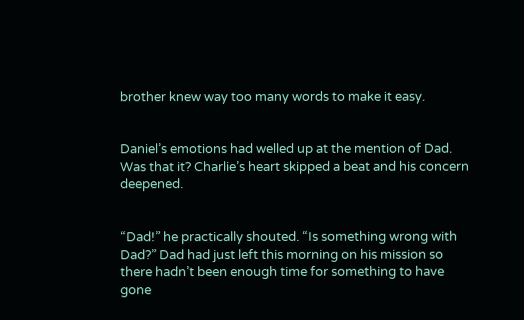brother knew way too many words to make it easy.


Daniel’s emotions had welled up at the mention of Dad. Was that it? Charlie’s heart skipped a beat and his concern deepened.


“Dad!” he practically shouted. “Is something wrong with Dad?” Dad had just left this morning on his mission so there hadn’t been enough time for something to have gone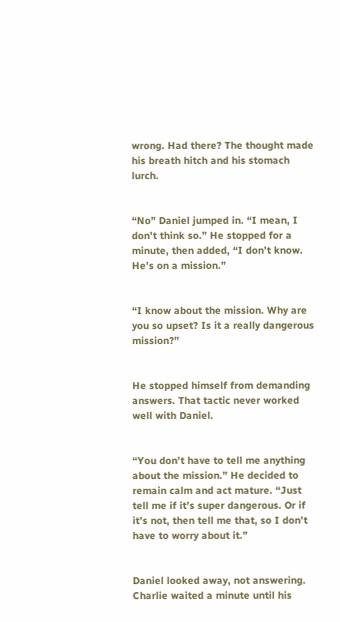wrong. Had there? The thought made his breath hitch and his stomach lurch.


“No” Daniel jumped in. “I mean, I don’t think so.” He stopped for a minute, then added, “I don’t know. He’s on a mission.”


“I know about the mission. Why are you so upset? Is it a really dangerous mission?”


He stopped himself from demanding answers. That tactic never worked well with Daniel.


“You don’t have to tell me anything about the mission.” He decided to remain calm and act mature. “Just tell me if it’s super dangerous. Or if it’s not, then tell me that, so I don’t have to worry about it.”


Daniel looked away, not answering. Charlie waited a minute until his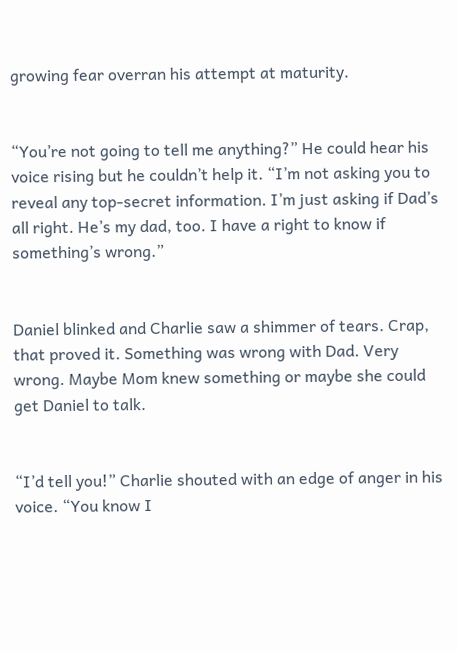growing fear overran his attempt at maturity.


“You’re not going to tell me anything?” He could hear his voice rising but he couldn’t help it. “I’m not asking you to reveal any top-secret information. I’m just asking if Dad’s all right. He’s my dad, too. I have a right to know if something’s wrong.”


Daniel blinked and Charlie saw a shimmer of tears. Crap, that proved it. Something was wrong with Dad. Very wrong. Maybe Mom knew something or maybe she could get Daniel to talk.


“I’d tell you!” Charlie shouted with an edge of anger in his voice. “You know I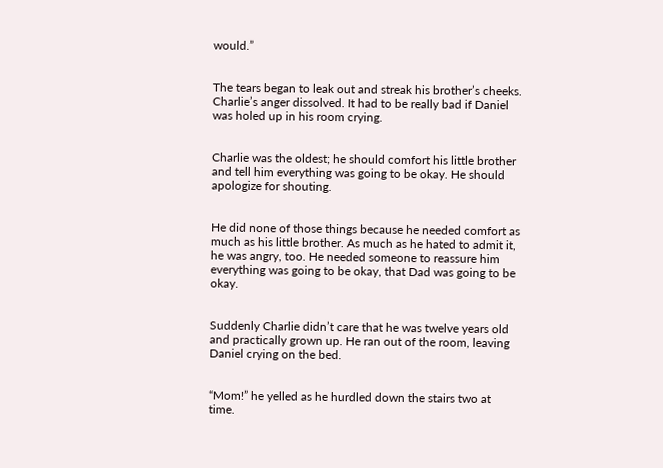would.”


The tears began to leak out and streak his brother’s cheeks. Charlie’s anger dissolved. It had to be really bad if Daniel was holed up in his room crying.


Charlie was the oldest; he should comfort his little brother and tell him everything was going to be okay. He should apologize for shouting.


He did none of those things because he needed comfort as much as his little brother. As much as he hated to admit it, he was angry, too. He needed someone to reassure him everything was going to be okay, that Dad was going to be okay.


Suddenly Charlie didn’t care that he was twelve years old and practically grown up. He ran out of the room, leaving Daniel crying on the bed.


“Mom!” he yelled as he hurdled down the stairs two at time.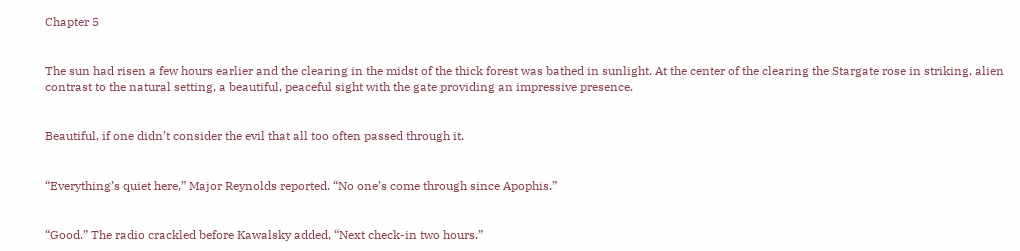Chapter 5


The sun had risen a few hours earlier and the clearing in the midst of the thick forest was bathed in sunlight. At the center of the clearing the Stargate rose in striking, alien contrast to the natural setting, a beautiful, peaceful sight with the gate providing an impressive presence.


Beautiful, if one didn’t consider the evil that all too often passed through it.


“Everything’s quiet here,” Major Reynolds reported. “No one’s come through since Apophis.”


“Good.” The radio crackled before Kawalsky added, “Next check-in two hours.”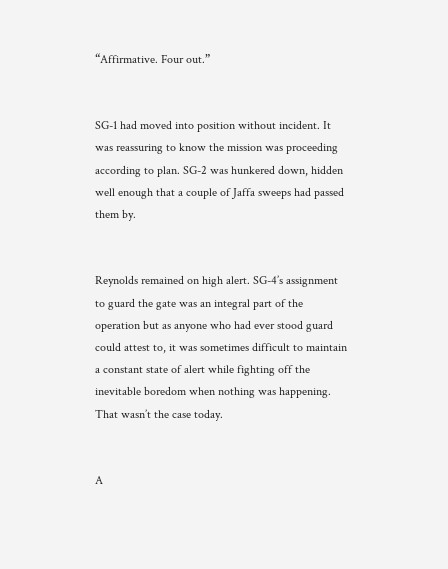“Affirmative. Four out.”


SG-1 had moved into position without incident. It was reassuring to know the mission was proceeding according to plan. SG-2 was hunkered down, hidden well enough that a couple of Jaffa sweeps had passed them by.


Reynolds remained on high alert. SG-4’s assignment to guard the gate was an integral part of the operation but as anyone who had ever stood guard could attest to, it was sometimes difficult to maintain a constant state of alert while fighting off the inevitable boredom when nothing was happening. That wasn’t the case today.


A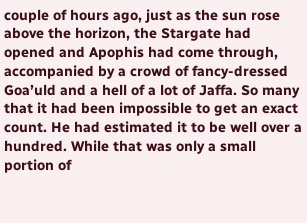couple of hours ago, just as the sun rose above the horizon, the Stargate had opened and Apophis had come through, accompanied by a crowd of fancy-dressed Goa’uld and a hell of a lot of Jaffa. So many that it had been impossible to get an exact count. He had estimated it to be well over a hundred. While that was only a small portion of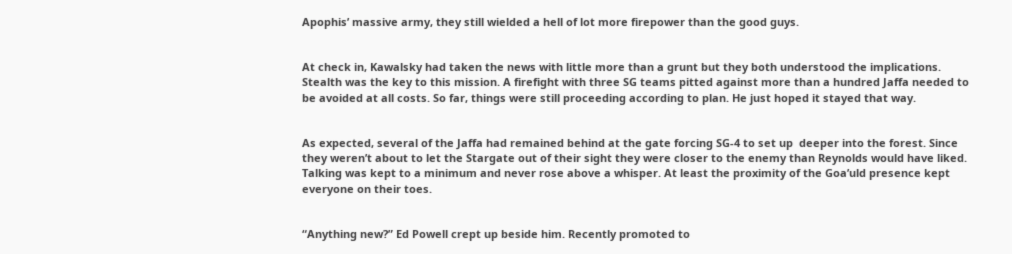Apophis’ massive army, they still wielded a hell of lot more firepower than the good guys.


At check in, Kawalsky had taken the news with little more than a grunt but they both understood the implications. Stealth was the key to this mission. A firefight with three SG teams pitted against more than a hundred Jaffa needed to be avoided at all costs. So far, things were still proceeding according to plan. He just hoped it stayed that way.


As expected, several of the Jaffa had remained behind at the gate forcing SG-4 to set up  deeper into the forest. Since they weren’t about to let the Stargate out of their sight they were closer to the enemy than Reynolds would have liked. Talking was kept to a minimum and never rose above a whisper. At least the proximity of the Goa’uld presence kept everyone on their toes.


“Anything new?” Ed Powell crept up beside him. Recently promoted to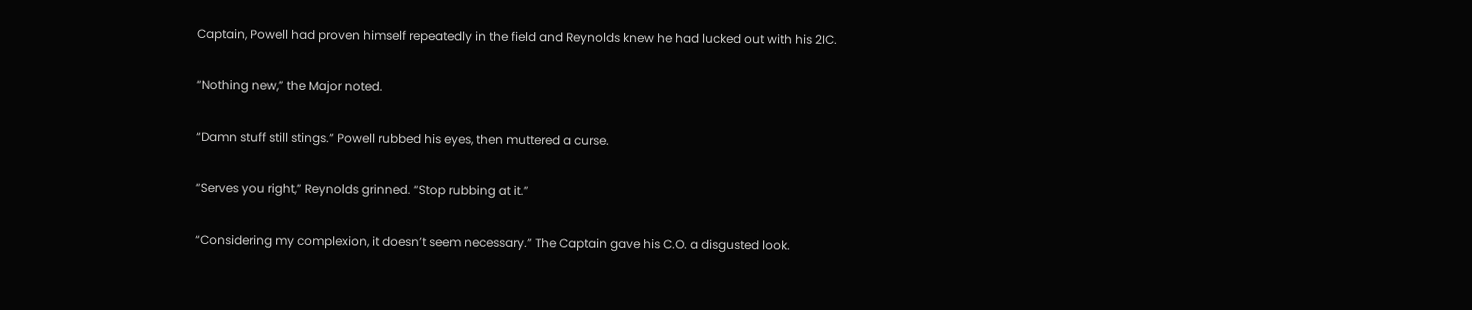Captain, Powell had proven himself repeatedly in the field and Reynolds knew he had lucked out with his 2IC.


“Nothing new,” the Major noted.


“Damn stuff still stings.” Powell rubbed his eyes, then muttered a curse.


“Serves you right,” Reynolds grinned. “Stop rubbing at it.”


“Considering my complexion, it doesn’t seem necessary.” The Captain gave his C.O. a disgusted look.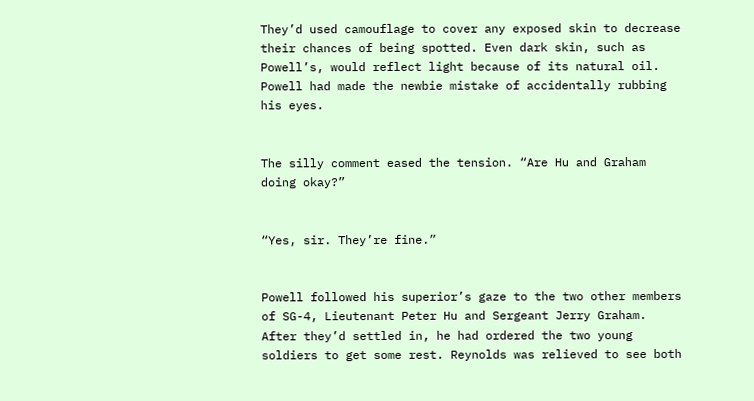They’d used camouflage to cover any exposed skin to decrease their chances of being spotted. Even dark skin, such as Powell’s, would reflect light because of its natural oil. Powell had made the newbie mistake of accidentally rubbing his eyes.


The silly comment eased the tension. “Are Hu and Graham doing okay?”


“Yes, sir. They’re fine.”


Powell followed his superior’s gaze to the two other members of SG-4, Lieutenant Peter Hu and Sergeant Jerry Graham. After they’d settled in, he had ordered the two young soldiers to get some rest. Reynolds was relieved to see both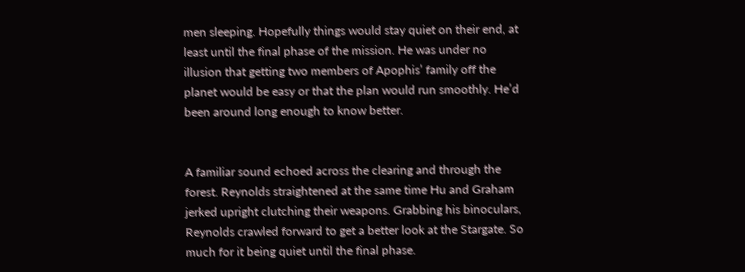men sleeping. Hopefully things would stay quiet on their end, at least until the final phase of the mission. He was under no illusion that getting two members of Apophis’ family off the planet would be easy or that the plan would run smoothly. He’d been around long enough to know better.


A familiar sound echoed across the clearing and through the forest. Reynolds straightened at the same time Hu and Graham jerked upright clutching their weapons. Grabbing his binoculars, Reynolds crawled forward to get a better look at the Stargate. So much for it being quiet until the final phase.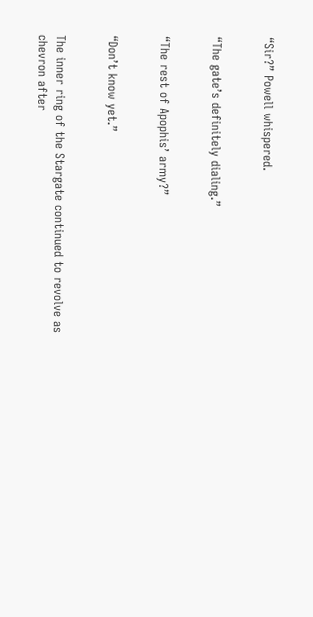“Sir?” Powell whispered.


“The gate’s definitely dialing.”


“The rest of Apophis’ army?”


“Don’t know yet.”


The inner ring of the Stargate continued to revolve as chevron after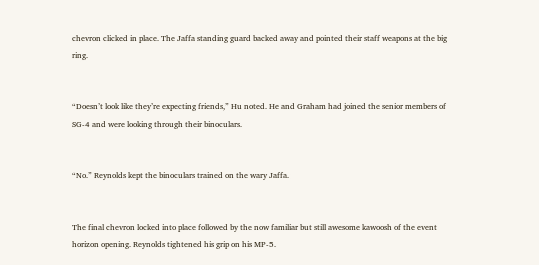chevron clicked in place. The Jaffa standing guard backed away and pointed their staff weapons at the big ring.


“Doesn’t look like they’re expecting friends,” Hu noted. He and Graham had joined the senior members of SG-4 and were looking through their binoculars.


“No.” Reynolds kept the binoculars trained on the wary Jaffa.


The final chevron locked into place followed by the now familiar but still awesome kawoosh of the event horizon opening. Reynolds tightened his grip on his MP-5.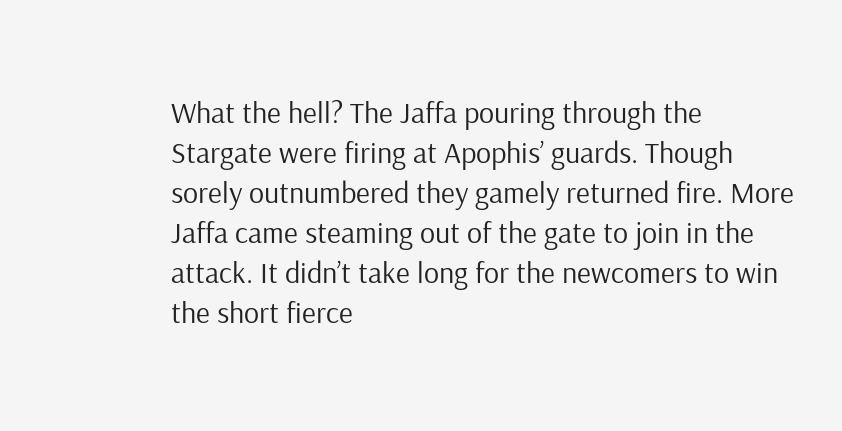What the hell? The Jaffa pouring through the Stargate were firing at Apophis’ guards. Though sorely outnumbered they gamely returned fire. More Jaffa came steaming out of the gate to join in the attack. It didn’t take long for the newcomers to win the short fierce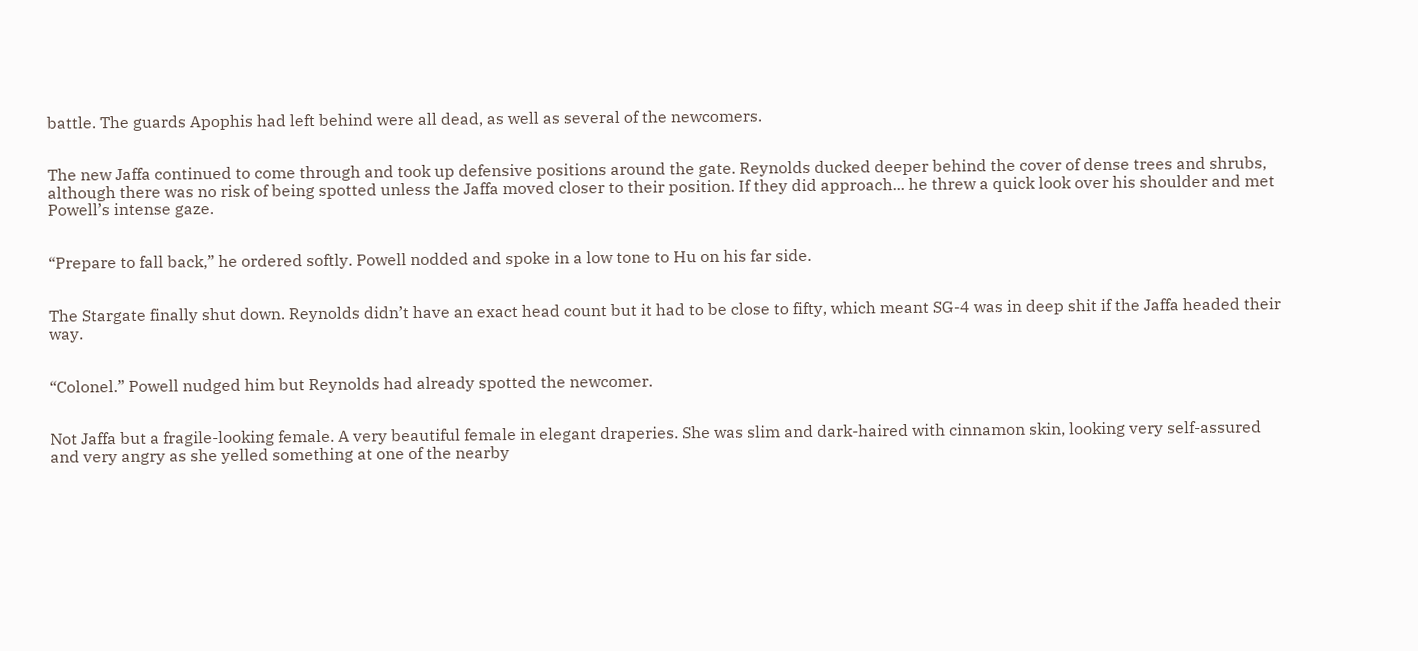battle. The guards Apophis had left behind were all dead, as well as several of the newcomers.


The new Jaffa continued to come through and took up defensive positions around the gate. Reynolds ducked deeper behind the cover of dense trees and shrubs, although there was no risk of being spotted unless the Jaffa moved closer to their position. If they did approach... he threw a quick look over his shoulder and met Powell’s intense gaze.


“Prepare to fall back,” he ordered softly. Powell nodded and spoke in a low tone to Hu on his far side.


The Stargate finally shut down. Reynolds didn’t have an exact head count but it had to be close to fifty, which meant SG-4 was in deep shit if the Jaffa headed their way.


“Colonel.” Powell nudged him but Reynolds had already spotted the newcomer.


Not Jaffa but a fragile-looking female. A very beautiful female in elegant draperies. She was slim and dark-haired with cinnamon skin, looking very self-assured and very angry as she yelled something at one of the nearby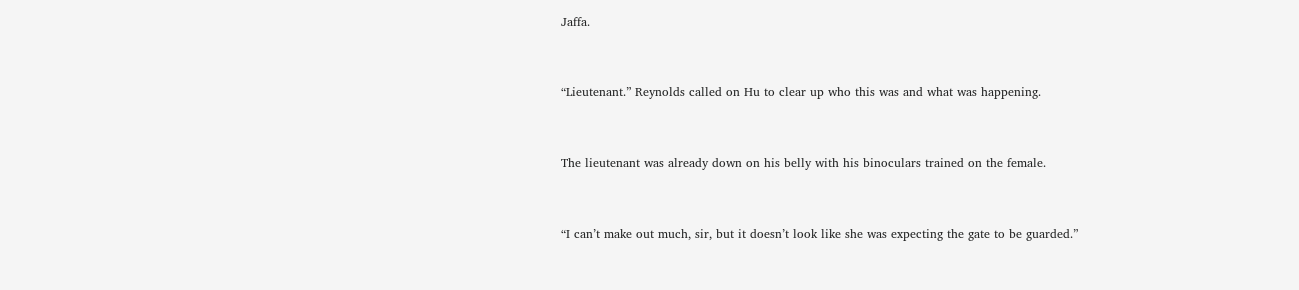Jaffa.


“Lieutenant.” Reynolds called on Hu to clear up who this was and what was happening.


The lieutenant was already down on his belly with his binoculars trained on the female.


“I can’t make out much, sir, but it doesn’t look like she was expecting the gate to be guarded.”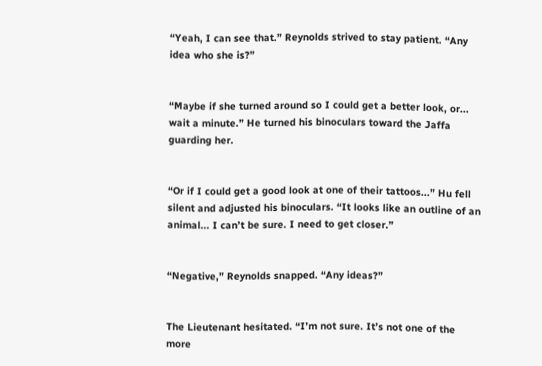“Yeah, I can see that.” Reynolds strived to stay patient. “Any idea who she is?”


“Maybe if she turned around so I could get a better look, or... wait a minute.” He turned his binoculars toward the Jaffa guarding her.


“Or if I could get a good look at one of their tattoos...” Hu fell silent and adjusted his binoculars. “It looks like an outline of an animal... I can’t be sure. I need to get closer.”


“Negative,” Reynolds snapped. “Any ideas?”


The Lieutenant hesitated. “I’m not sure. It’s not one of the more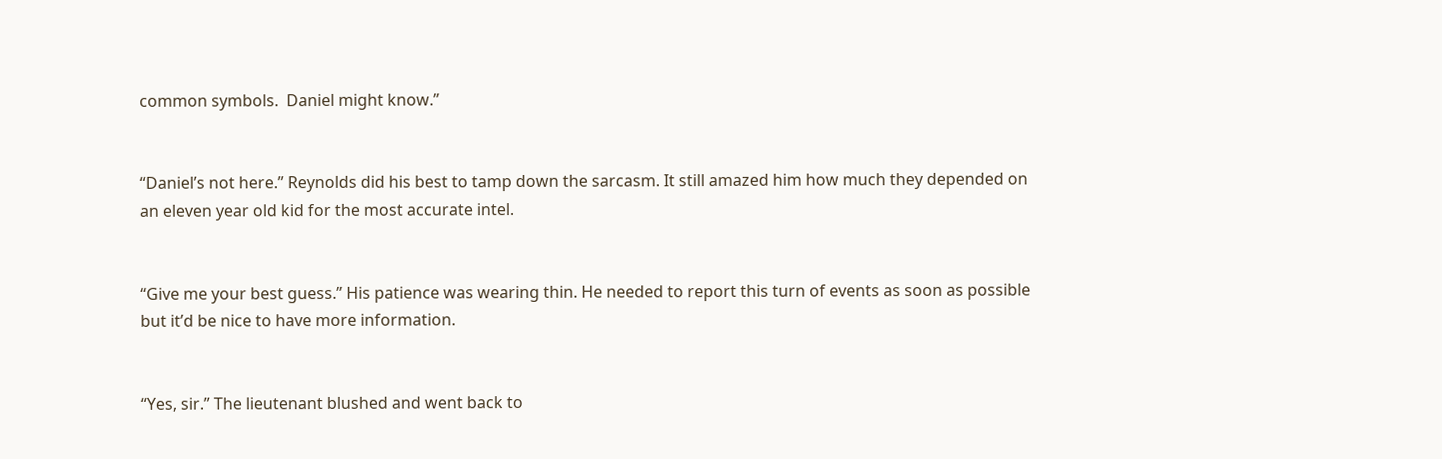common symbols.  Daniel might know.”


“Daniel’s not here.” Reynolds did his best to tamp down the sarcasm. It still amazed him how much they depended on an eleven year old kid for the most accurate intel.


“Give me your best guess.” His patience was wearing thin. He needed to report this turn of events as soon as possible but it’d be nice to have more information.


“Yes, sir.” The lieutenant blushed and went back to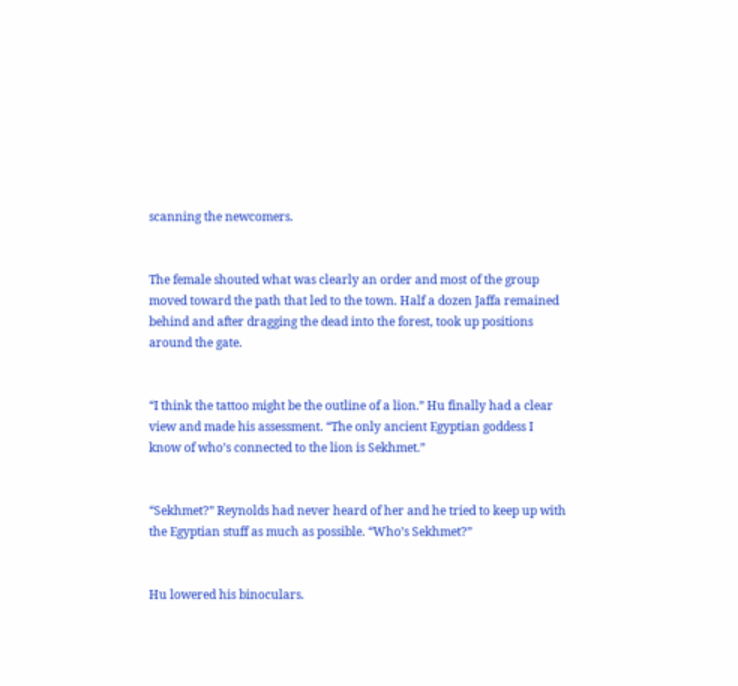scanning the newcomers.


The female shouted what was clearly an order and most of the group moved toward the path that led to the town. Half a dozen Jaffa remained behind and after dragging the dead into the forest, took up positions around the gate.


“I think the tattoo might be the outline of a lion.” Hu finally had a clear view and made his assessment. “The only ancient Egyptian goddess I know of who’s connected to the lion is Sekhmet.”


“Sekhmet?” Reynolds had never heard of her and he tried to keep up with the Egyptian stuff as much as possible. “Who’s Sekhmet?”


Hu lowered his binoculars.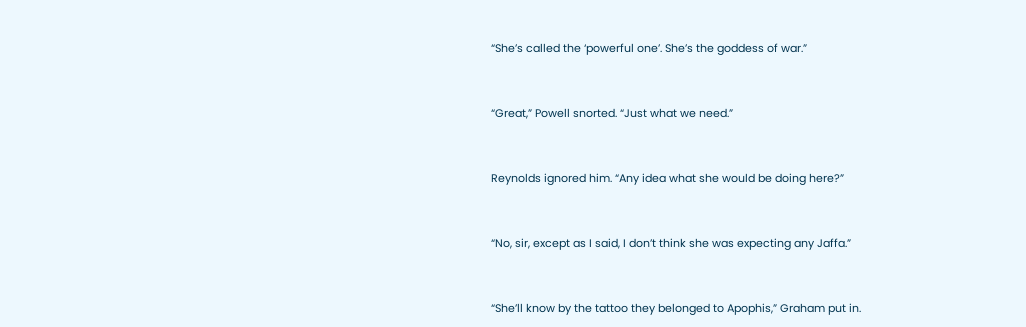“She’s called the ‘powerful one’. She’s the goddess of war.”


“Great,” Powell snorted. “Just what we need.”


Reynolds ignored him. “Any idea what she would be doing here?”


“No, sir, except as I said, I don’t think she was expecting any Jaffa.”


“She’ll know by the tattoo they belonged to Apophis,” Graham put in.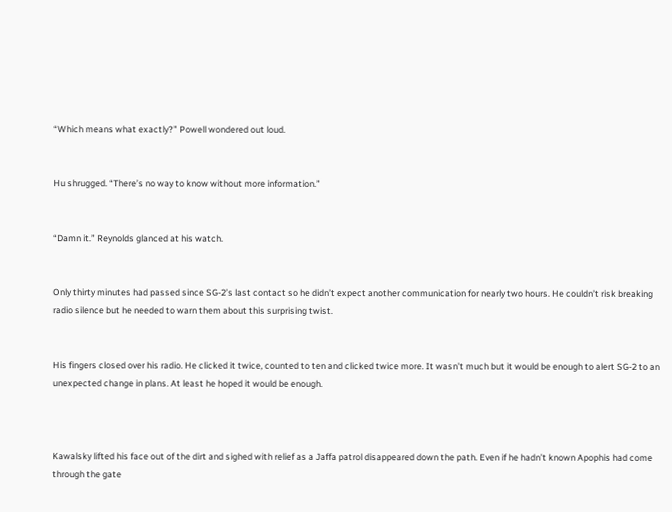“Which means what exactly?” Powell wondered out loud.


Hu shrugged. “There’s no way to know without more information.”


“Damn it.” Reynolds glanced at his watch.


Only thirty minutes had passed since SG-2’s last contact so he didn’t expect another communication for nearly two hours. He couldn’t risk breaking radio silence but he needed to warn them about this surprising twist.


His fingers closed over his radio. He clicked it twice, counted to ten and clicked twice more. It wasn’t much but it would be enough to alert SG-2 to an unexpected change in plans. At least he hoped it would be enough.



Kawalsky lifted his face out of the dirt and sighed with relief as a Jaffa patrol disappeared down the path. Even if he hadn’t known Apophis had come through the gate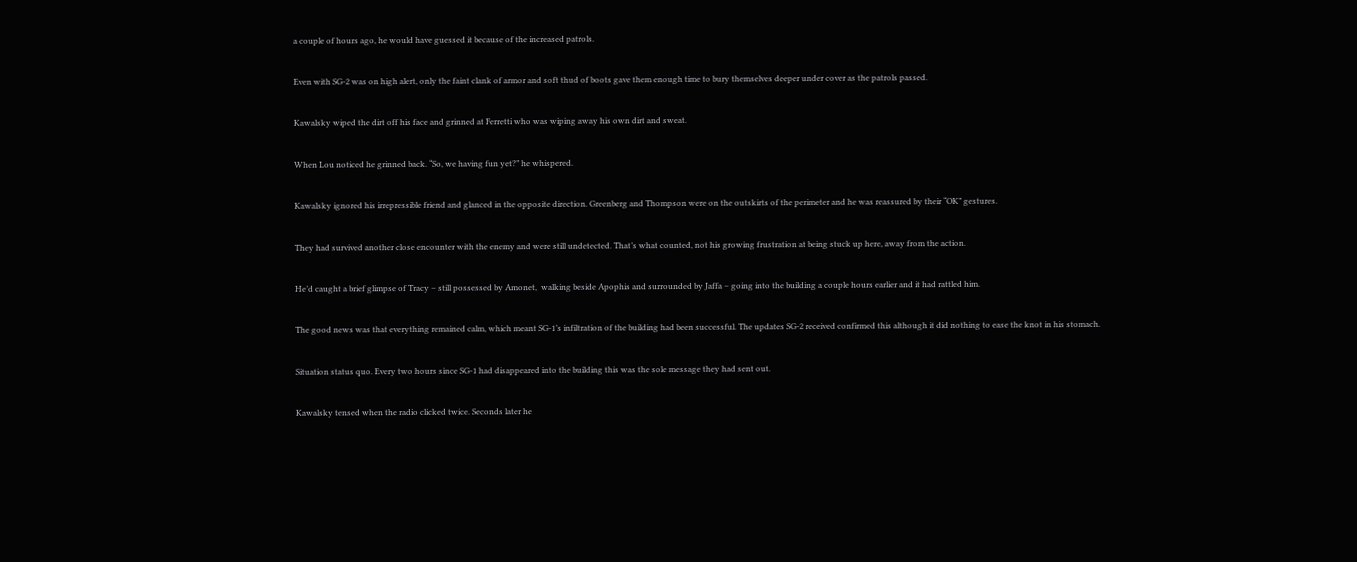a couple of hours ago, he would have guessed it because of the increased patrols.


Even with SG-2 was on high alert, only the faint clank of armor and soft thud of boots gave them enough time to bury themselves deeper under cover as the patrols passed.


Kawalsky wiped the dirt off his face and grinned at Ferretti who was wiping away his own dirt and sweat.


When Lou noticed he grinned back. “So, we having fun yet?” he whispered.


Kawalsky ignored his irrepressible friend and glanced in the opposite direction. Greenberg and Thompson were on the outskirts of the perimeter and he was reassured by their “OK” gestures.


They had survived another close encounter with the enemy and were still undetected. That’s what counted, not his growing frustration at being stuck up here, away from the action.


He’d caught a brief glimpse of Tracy – still possessed by Amonet,  walking beside Apophis and surrounded by Jaffa – going into the building a couple hours earlier and it had rattled him.


The good news was that everything remained calm, which meant SG-1’s infiltration of the building had been successful. The updates SG-2 received confirmed this although it did nothing to ease the knot in his stomach.


Situation status quo. Every two hours since SG-1 had disappeared into the building this was the sole message they had sent out.


Kawalsky tensed when the radio clicked twice. Seconds later he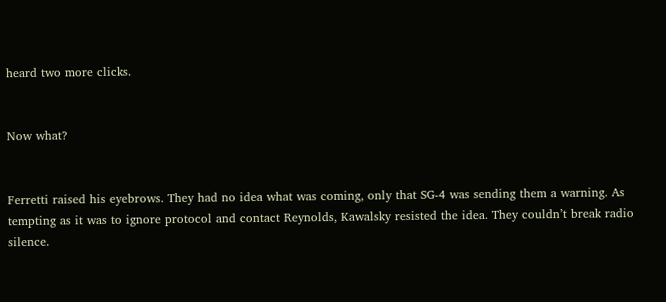heard two more clicks.


Now what?


Ferretti raised his eyebrows. They had no idea what was coming, only that SG-4 was sending them a warning. As tempting as it was to ignore protocol and contact Reynolds, Kawalsky resisted the idea. They couldn’t break radio silence.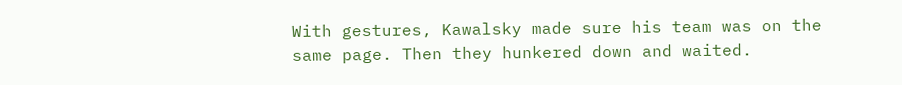With gestures, Kawalsky made sure his team was on the same page. Then they hunkered down and waited.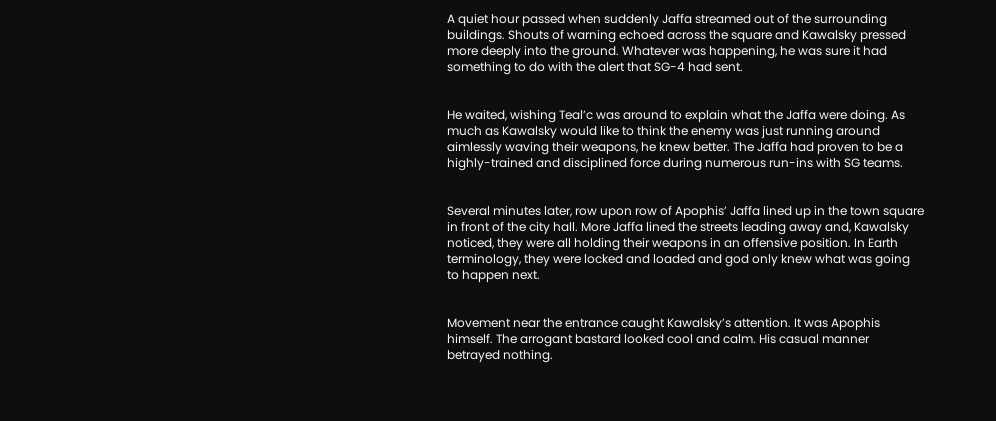A quiet hour passed when suddenly Jaffa streamed out of the surrounding buildings. Shouts of warning echoed across the square and Kawalsky pressed more deeply into the ground. Whatever was happening, he was sure it had something to do with the alert that SG-4 had sent.


He waited, wishing Teal’c was around to explain what the Jaffa were doing. As much as Kawalsky would like to think the enemy was just running around aimlessly waving their weapons, he knew better. The Jaffa had proven to be a highly-trained and disciplined force during numerous run-ins with SG teams.


Several minutes later, row upon row of Apophis’ Jaffa lined up in the town square in front of the city hall. More Jaffa lined the streets leading away and, Kawalsky noticed, they were all holding their weapons in an offensive position. In Earth terminology, they were locked and loaded and god only knew what was going to happen next.


Movement near the entrance caught Kawalsky’s attention. It was Apophis himself. The arrogant bastard looked cool and calm. His casual manner betrayed nothing.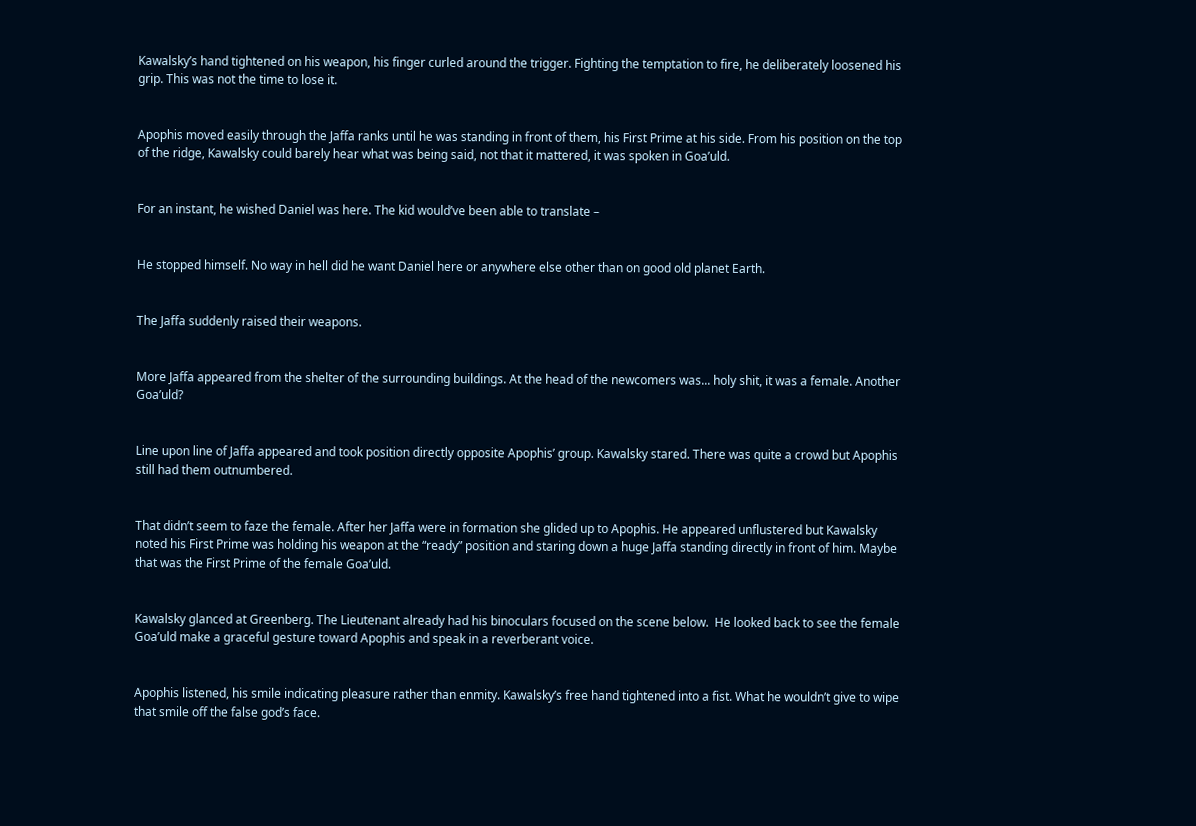Kawalsky’s hand tightened on his weapon, his finger curled around the trigger. Fighting the temptation to fire, he deliberately loosened his grip. This was not the time to lose it.


Apophis moved easily through the Jaffa ranks until he was standing in front of them, his First Prime at his side. From his position on the top of the ridge, Kawalsky could barely hear what was being said, not that it mattered, it was spoken in Goa’uld.


For an instant, he wished Daniel was here. The kid would’ve been able to translate –


He stopped himself. No way in hell did he want Daniel here or anywhere else other than on good old planet Earth.


The Jaffa suddenly raised their weapons.


More Jaffa appeared from the shelter of the surrounding buildings. At the head of the newcomers was... holy shit, it was a female. Another Goa’uld?


Line upon line of Jaffa appeared and took position directly opposite Apophis’ group. Kawalsky stared. There was quite a crowd but Apophis still had them outnumbered.


That didn’t seem to faze the female. After her Jaffa were in formation she glided up to Apophis. He appeared unflustered but Kawalsky noted his First Prime was holding his weapon at the “ready” position and staring down a huge Jaffa standing directly in front of him. Maybe that was the First Prime of the female Goa’uld.


Kawalsky glanced at Greenberg. The Lieutenant already had his binoculars focused on the scene below.  He looked back to see the female Goa’uld make a graceful gesture toward Apophis and speak in a reverberant voice.


Apophis listened, his smile indicating pleasure rather than enmity. Kawalsky’s free hand tightened into a fist. What he wouldn’t give to wipe that smile off the false god’s face.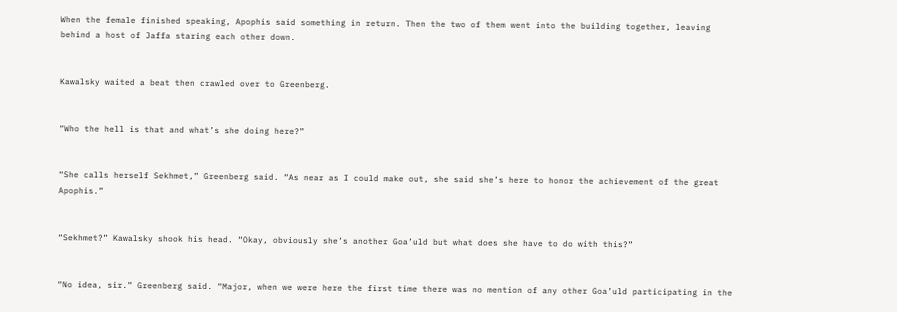When the female finished speaking, Apophis said something in return. Then the two of them went into the building together, leaving behind a host of Jaffa staring each other down.


Kawalsky waited a beat then crawled over to Greenberg.


“Who the hell is that and what’s she doing here?”


“She calls herself Sekhmet,” Greenberg said. “As near as I could make out, she said she’s here to honor the achievement of the great Apophis.”


“Sekhmet?” Kawalsky shook his head. “Okay, obviously she’s another Goa’uld but what does she have to do with this?”


“No idea, sir.” Greenberg said. “Major, when we were here the first time there was no mention of any other Goa’uld participating in the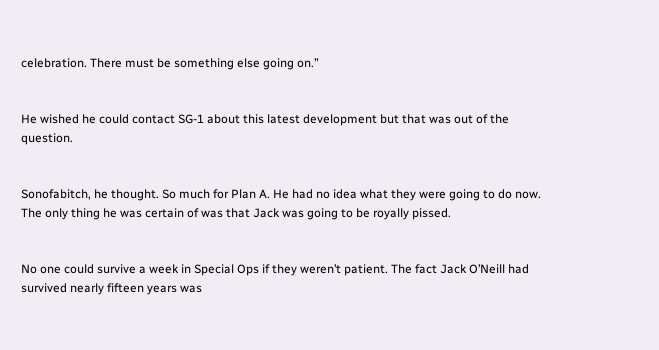celebration. There must be something else going on.”


He wished he could contact SG-1 about this latest development but that was out of the question.


Sonofabitch, he thought. So much for Plan A. He had no idea what they were going to do now. The only thing he was certain of was that Jack was going to be royally pissed.


No one could survive a week in Special Ops if they weren’t patient. The fact Jack O’Neill had survived nearly fifteen years was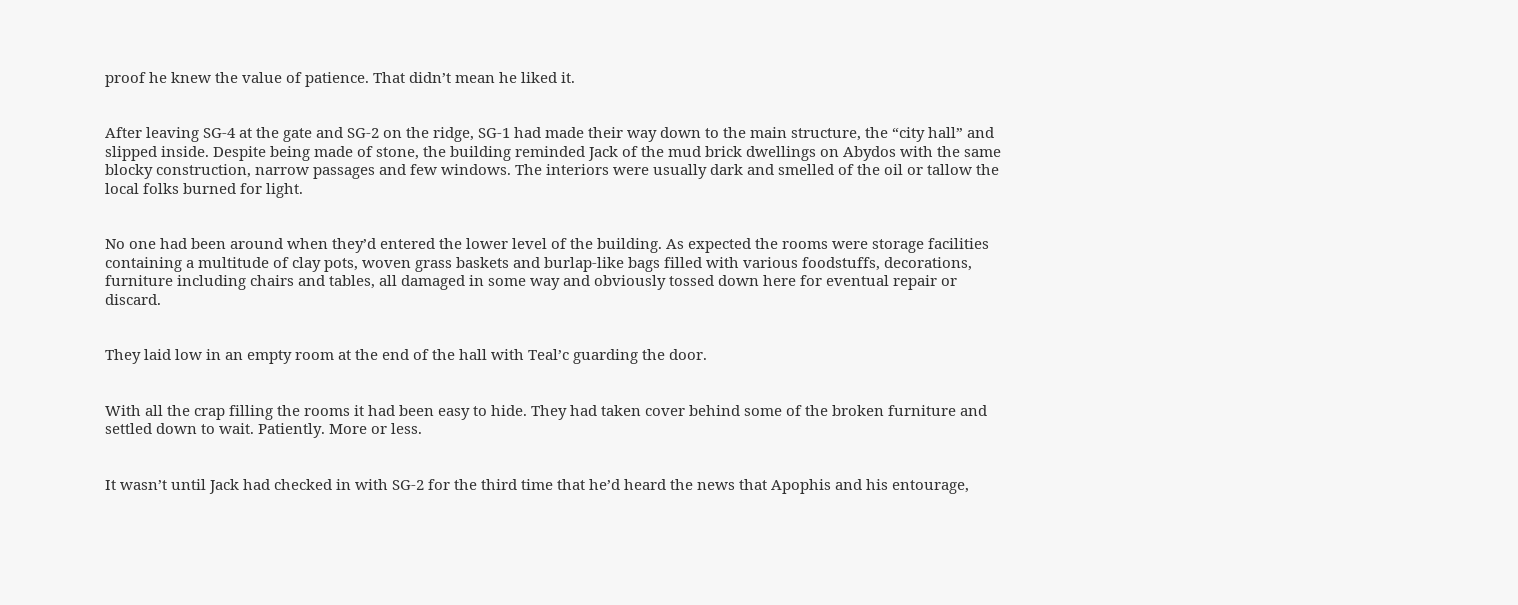proof he knew the value of patience. That didn’t mean he liked it.


After leaving SG-4 at the gate and SG-2 on the ridge, SG-1 had made their way down to the main structure, the “city hall” and slipped inside. Despite being made of stone, the building reminded Jack of the mud brick dwellings on Abydos with the same blocky construction, narrow passages and few windows. The interiors were usually dark and smelled of the oil or tallow the local folks burned for light.


No one had been around when they’d entered the lower level of the building. As expected the rooms were storage facilities containing a multitude of clay pots, woven grass baskets and burlap-like bags filled with various foodstuffs, decorations, furniture including chairs and tables, all damaged in some way and obviously tossed down here for eventual repair or discard.


They laid low in an empty room at the end of the hall with Teal’c guarding the door.


With all the crap filling the rooms it had been easy to hide. They had taken cover behind some of the broken furniture and settled down to wait. Patiently. More or less.


It wasn’t until Jack had checked in with SG-2 for the third time that he’d heard the news that Apophis and his entourage,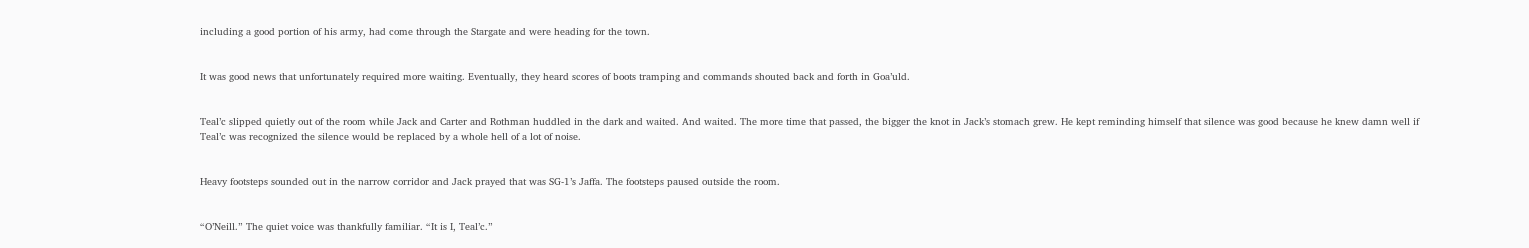including a good portion of his army, had come through the Stargate and were heading for the town.


It was good news that unfortunately required more waiting. Eventually, they heard scores of boots tramping and commands shouted back and forth in Goa’uld.


Teal’c slipped quietly out of the room while Jack and Carter and Rothman huddled in the dark and waited. And waited. The more time that passed, the bigger the knot in Jack’s stomach grew. He kept reminding himself that silence was good because he knew damn well if Teal’c was recognized the silence would be replaced by a whole hell of a lot of noise.


Heavy footsteps sounded out in the narrow corridor and Jack prayed that was SG-1’s Jaffa. The footsteps paused outside the room.


“O’Neill.” The quiet voice was thankfully familiar. “It is I, Teal’c.”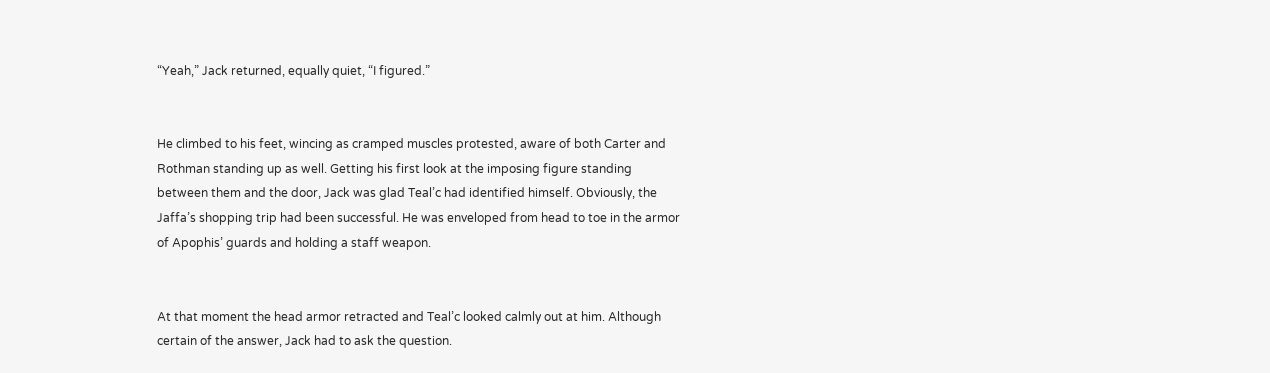“Yeah,” Jack returned, equally quiet, “I figured.”


He climbed to his feet, wincing as cramped muscles protested, aware of both Carter and Rothman standing up as well. Getting his first look at the imposing figure standing between them and the door, Jack was glad Teal’c had identified himself. Obviously, the Jaffa’s shopping trip had been successful. He was enveloped from head to toe in the armor of Apophis’ guards and holding a staff weapon.


At that moment the head armor retracted and Teal’c looked calmly out at him. Although certain of the answer, Jack had to ask the question.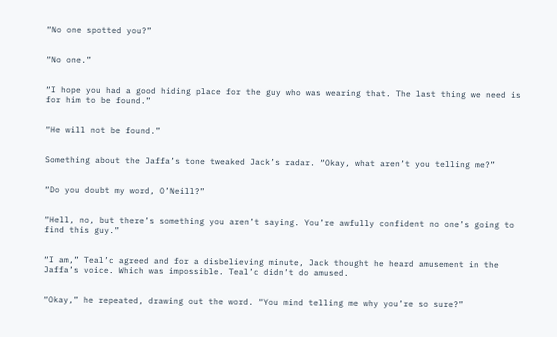“No one spotted you?”


“No one.”


“I hope you had a good hiding place for the guy who was wearing that. The last thing we need is for him to be found.”


“He will not be found.”


Something about the Jaffa’s tone tweaked Jack’s radar. “Okay, what aren’t you telling me?”


“Do you doubt my word, O’Neill?”


“Hell, no, but there’s something you aren’t saying. You’re awfully confident no one’s going to find this guy.”


“I am,” Teal’c agreed and for a disbelieving minute, Jack thought he heard amusement in the Jaffa’s voice. Which was impossible. Teal’c didn’t do amused.


“Okay,” he repeated, drawing out the word. “You mind telling me why you’re so sure?”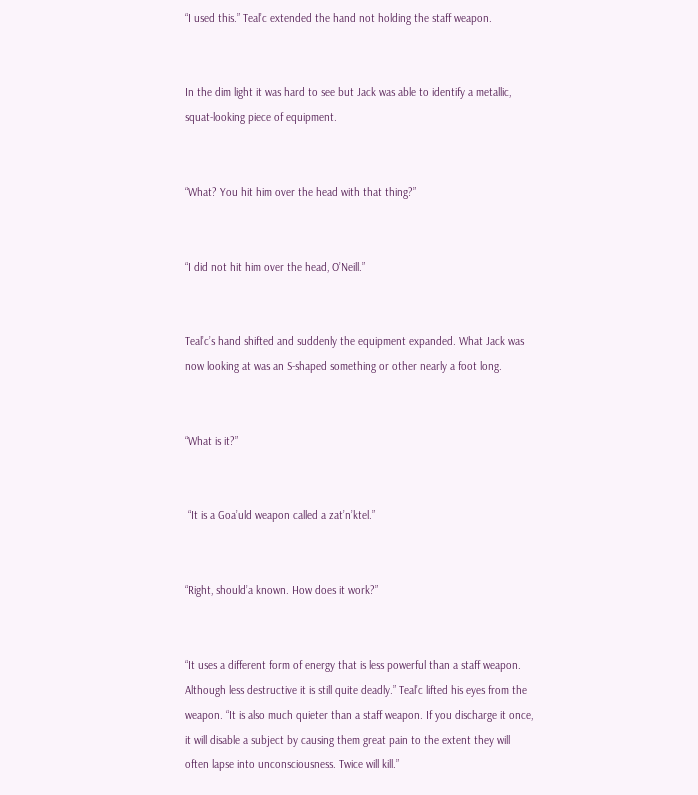“I used this.” Teal’c extended the hand not holding the staff weapon.


In the dim light it was hard to see but Jack was able to identify a metallic, squat-looking piece of equipment.


“What? You hit him over the head with that thing?”


“I did not hit him over the head, O’Neill.”


Teal’c’s hand shifted and suddenly the equipment expanded. What Jack was now looking at was an S-shaped something or other nearly a foot long.


“What is it?”


 “It is a Goa’uld weapon called a zat’n’ktel.”


“Right, should’a known. How does it work?”


“It uses a different form of energy that is less powerful than a staff weapon. Although less destructive it is still quite deadly.” Teal’c lifted his eyes from the weapon. “It is also much quieter than a staff weapon. If you discharge it once, it will disable a subject by causing them great pain to the extent they will often lapse into unconsciousness. Twice will kill.”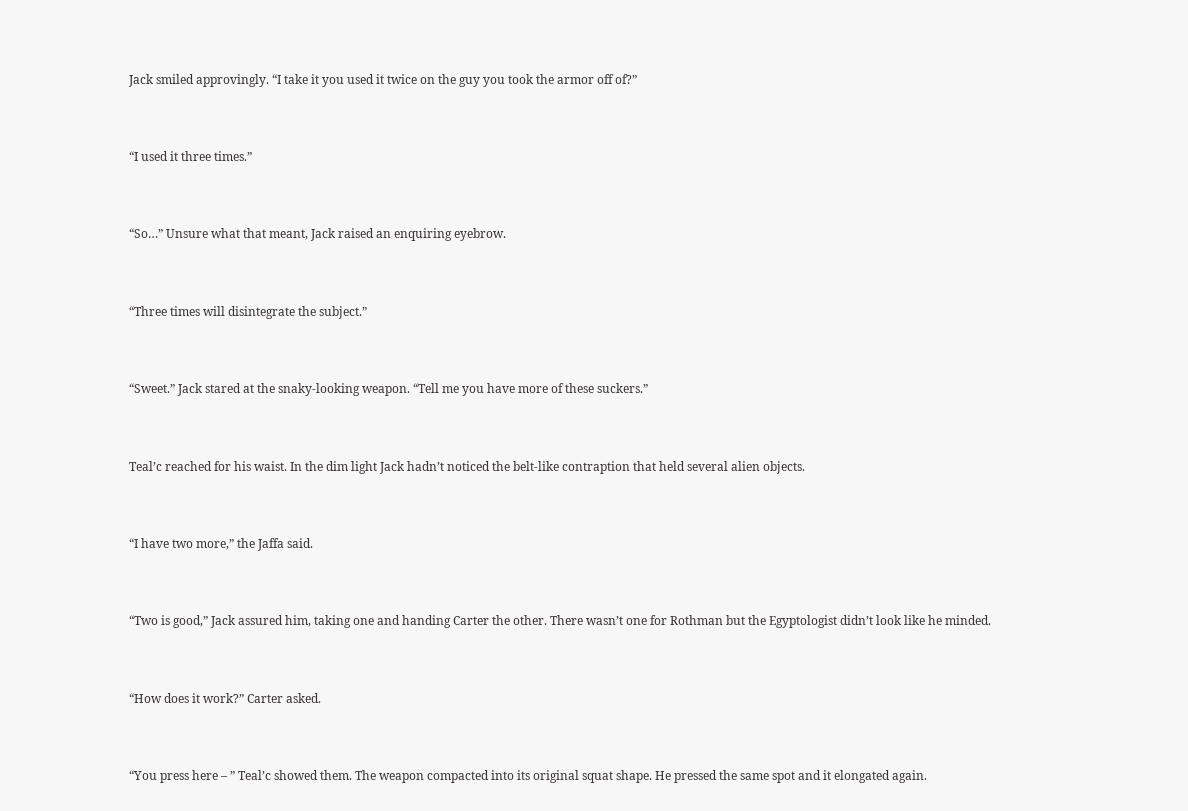Jack smiled approvingly. “I take it you used it twice on the guy you took the armor off of?”


“I used it three times.”


“So…” Unsure what that meant, Jack raised an enquiring eyebrow.


“Three times will disintegrate the subject.”


“Sweet.” Jack stared at the snaky-looking weapon. “Tell me you have more of these suckers.”


Teal’c reached for his waist. In the dim light Jack hadn’t noticed the belt-like contraption that held several alien objects.


“I have two more,” the Jaffa said.


“Two is good,” Jack assured him, taking one and handing Carter the other. There wasn’t one for Rothman but the Egyptologist didn’t look like he minded.


“How does it work?” Carter asked.


“You press here – ” Teal’c showed them. The weapon compacted into its original squat shape. He pressed the same spot and it elongated again.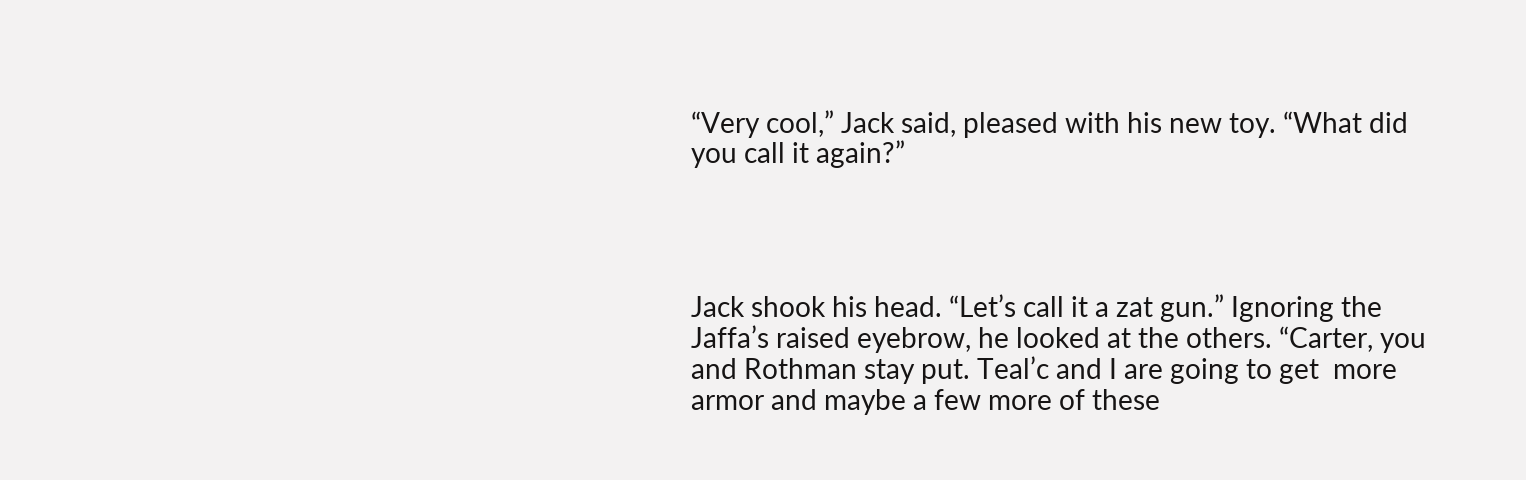“Very cool,” Jack said, pleased with his new toy. “What did you call it again?”




Jack shook his head. “Let’s call it a zat gun.” Ignoring the Jaffa’s raised eyebrow, he looked at the others. “Carter, you and Rothman stay put. Teal’c and I are going to get  more armor and maybe a few more of these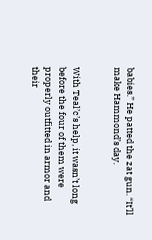babies.” He patted the zat gun. “It’ll make Hammond’s day.


With Teal’c’s help, it wasn’t long before the four of them were properly outfitted in armor and their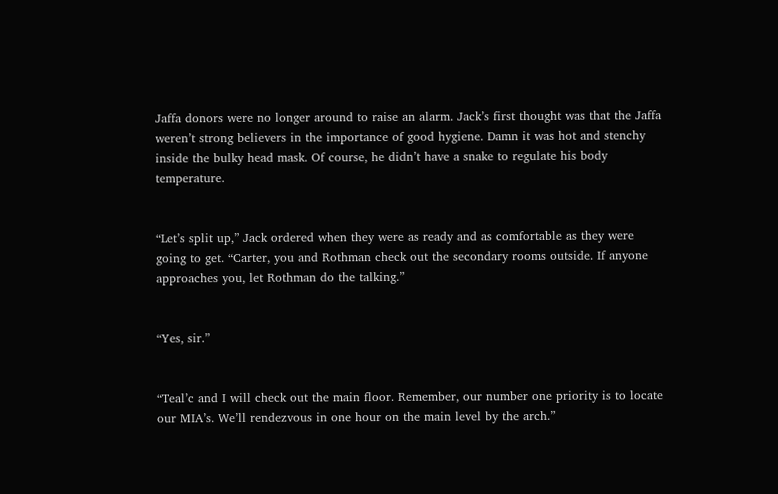Jaffa donors were no longer around to raise an alarm. Jack’s first thought was that the Jaffa weren’t strong believers in the importance of good hygiene. Damn it was hot and stenchy inside the bulky head mask. Of course, he didn’t have a snake to regulate his body temperature.


“Let’s split up,” Jack ordered when they were as ready and as comfortable as they were going to get. “Carter, you and Rothman check out the secondary rooms outside. If anyone approaches you, let Rothman do the talking.”


“Yes, sir.”


“Teal’c and I will check out the main floor. Remember, our number one priority is to locate our MIA’s. We’ll rendezvous in one hour on the main level by the arch.”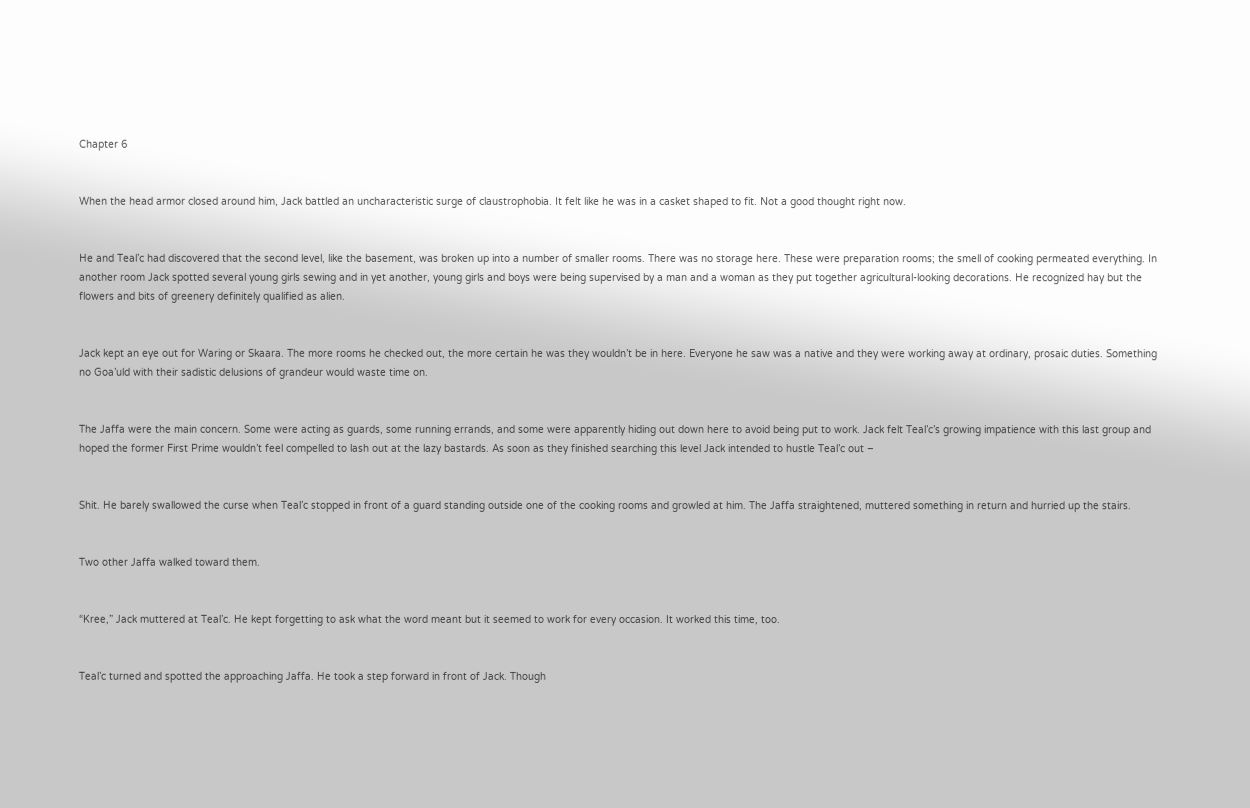Chapter 6


When the head armor closed around him, Jack battled an uncharacteristic surge of claustrophobia. It felt like he was in a casket shaped to fit. Not a good thought right now.


He and Teal’c had discovered that the second level, like the basement, was broken up into a number of smaller rooms. There was no storage here. These were preparation rooms; the smell of cooking permeated everything. In another room Jack spotted several young girls sewing and in yet another, young girls and boys were being supervised by a man and a woman as they put together agricultural-looking decorations. He recognized hay but the flowers and bits of greenery definitely qualified as alien.


Jack kept an eye out for Waring or Skaara. The more rooms he checked out, the more certain he was they wouldn’t be in here. Everyone he saw was a native and they were working away at ordinary, prosaic duties. Something no Goa’uld with their sadistic delusions of grandeur would waste time on.


The Jaffa were the main concern. Some were acting as guards, some running errands, and some were apparently hiding out down here to avoid being put to work. Jack felt Teal’c’s growing impatience with this last group and hoped the former First Prime wouldn’t feel compelled to lash out at the lazy bastards. As soon as they finished searching this level Jack intended to hustle Teal’c out –


Shit. He barely swallowed the curse when Teal’c stopped in front of a guard standing outside one of the cooking rooms and growled at him. The Jaffa straightened, muttered something in return and hurried up the stairs.


Two other Jaffa walked toward them.


“Kree,” Jack muttered at Teal’c. He kept forgetting to ask what the word meant but it seemed to work for every occasion. It worked this time, too.


Teal’c turned and spotted the approaching Jaffa. He took a step forward in front of Jack. Though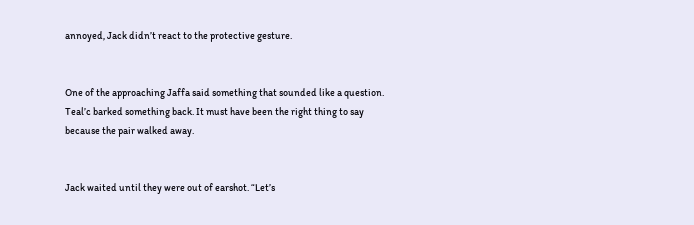annoyed, Jack didn’t react to the protective gesture.


One of the approaching Jaffa said something that sounded like a question. Teal’c barked something back. It must have been the right thing to say because the pair walked away.


Jack waited until they were out of earshot. “Let’s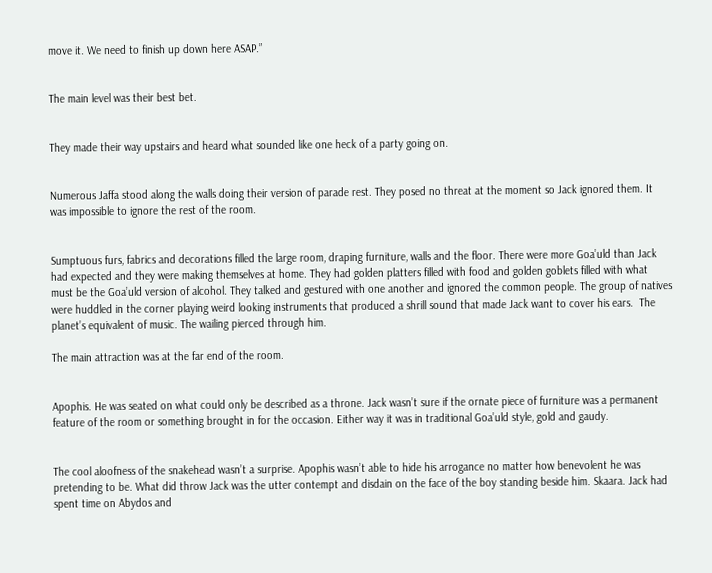move it. We need to finish up down here ASAP.”


The main level was their best bet.


They made their way upstairs and heard what sounded like one heck of a party going on.


Numerous Jaffa stood along the walls doing their version of parade rest. They posed no threat at the moment so Jack ignored them. It was impossible to ignore the rest of the room.


Sumptuous furs, fabrics and decorations filled the large room, draping furniture, walls and the floor. There were more Goa’uld than Jack had expected and they were making themselves at home. They had golden platters filled with food and golden goblets filled with what must be the Goa’uld version of alcohol. They talked and gestured with one another and ignored the common people. The group of natives were huddled in the corner playing weird looking instruments that produced a shrill sound that made Jack want to cover his ears.  The planet’s equivalent of music. The wailing pierced through him.

The main attraction was at the far end of the room.


Apophis. He was seated on what could only be described as a throne. Jack wasn’t sure if the ornate piece of furniture was a permanent feature of the room or something brought in for the occasion. Either way it was in traditional Goa’uld style, gold and gaudy.


The cool aloofness of the snakehead wasn’t a surprise. Apophis wasn’t able to hide his arrogance no matter how benevolent he was pretending to be. What did throw Jack was the utter contempt and disdain on the face of the boy standing beside him. Skaara. Jack had spent time on Abydos and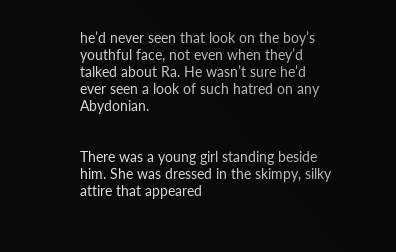he’d never seen that look on the boy’s youthful face, not even when they’d talked about Ra. He wasn’t sure he’d ever seen a look of such hatred on any Abydonian.


There was a young girl standing beside him. She was dressed in the skimpy, silky attire that appeared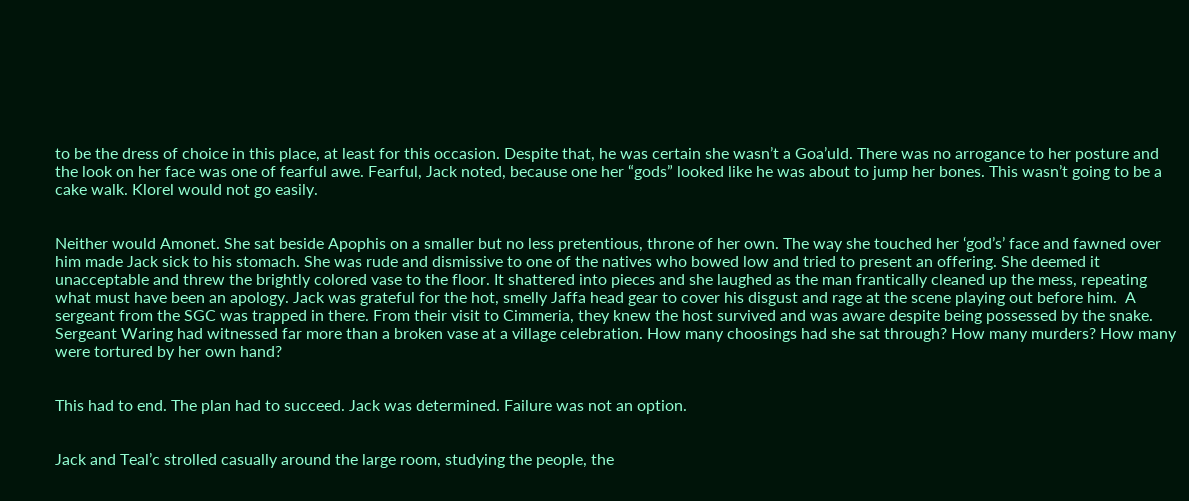to be the dress of choice in this place, at least for this occasion. Despite that, he was certain she wasn’t a Goa’uld. There was no arrogance to her posture and the look on her face was one of fearful awe. Fearful, Jack noted, because one her “gods” looked like he was about to jump her bones. This wasn’t going to be a cake walk. Klorel would not go easily.


Neither would Amonet. She sat beside Apophis on a smaller but no less pretentious, throne of her own. The way she touched her ‘god’s’ face and fawned over him made Jack sick to his stomach. She was rude and dismissive to one of the natives who bowed low and tried to present an offering. She deemed it unacceptable and threw the brightly colored vase to the floor. It shattered into pieces and she laughed as the man frantically cleaned up the mess, repeating what must have been an apology. Jack was grateful for the hot, smelly Jaffa head gear to cover his disgust and rage at the scene playing out before him.  A sergeant from the SGC was trapped in there. From their visit to Cimmeria, they knew the host survived and was aware despite being possessed by the snake. Sergeant Waring had witnessed far more than a broken vase at a village celebration. How many choosings had she sat through? How many murders? How many were tortured by her own hand?


This had to end. The plan had to succeed. Jack was determined. Failure was not an option.


Jack and Teal’c strolled casually around the large room, studying the people, the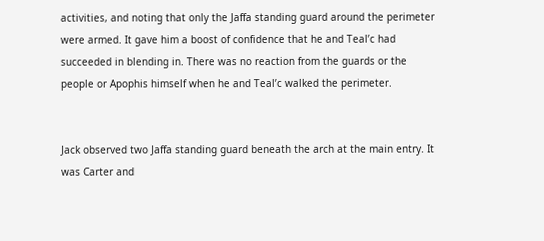activities, and noting that only the Jaffa standing guard around the perimeter were armed. It gave him a boost of confidence that he and Teal’c had succeeded in blending in. There was no reaction from the guards or the people or Apophis himself when he and Teal’c walked the perimeter.


Jack observed two Jaffa standing guard beneath the arch at the main entry. It was Carter and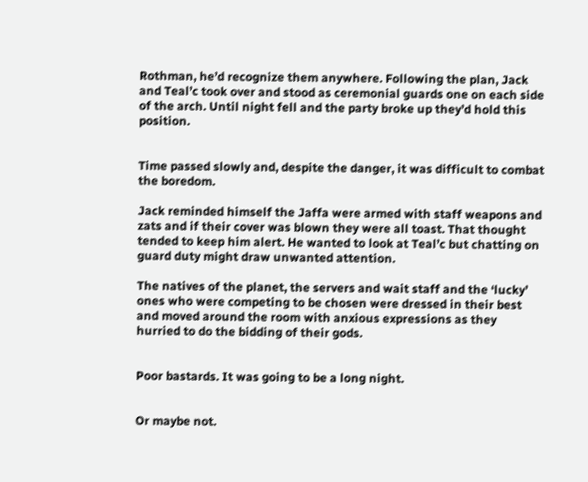Rothman, he’d recognize them anywhere. Following the plan, Jack and Teal’c took over and stood as ceremonial guards one on each side of the arch. Until night fell and the party broke up they’d hold this position.


Time passed slowly and, despite the danger, it was difficult to combat the boredom.

Jack reminded himself the Jaffa were armed with staff weapons and zats and if their cover was blown they were all toast. That thought tended to keep him alert. He wanted to look at Teal’c but chatting on guard duty might draw unwanted attention.

The natives of the planet, the servers and wait staff and the ‘lucky’ ones who were competing to be chosen were dressed in their best and moved around the room with anxious expressions as they hurried to do the bidding of their gods.


Poor bastards. It was going to be a long night.


Or maybe not.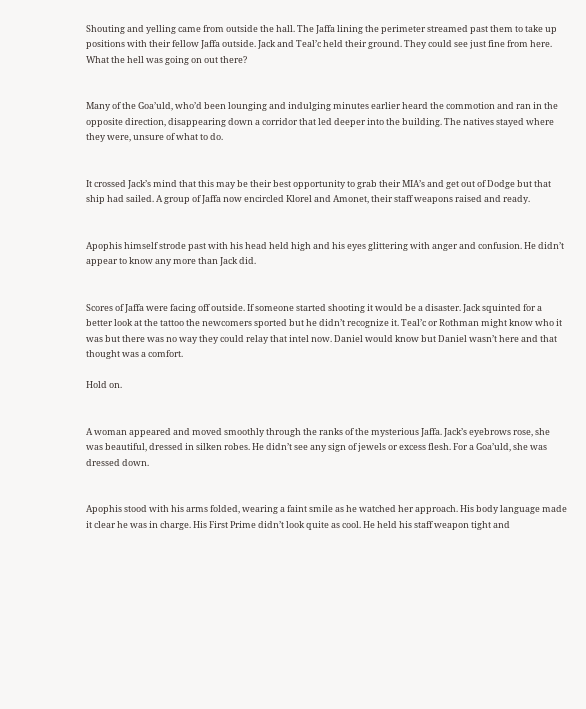Shouting and yelling came from outside the hall. The Jaffa lining the perimeter streamed past them to take up positions with their fellow Jaffa outside. Jack and Teal’c held their ground. They could see just fine from here. What the hell was going on out there?


Many of the Goa’uld, who’d been lounging and indulging minutes earlier heard the commotion and ran in the opposite direction, disappearing down a corridor that led deeper into the building. The natives stayed where they were, unsure of what to do.


It crossed Jack’s mind that this may be their best opportunity to grab their MIA’s and get out of Dodge but that ship had sailed. A group of Jaffa now encircled Klorel and Amonet, their staff weapons raised and ready.


Apophis himself strode past with his head held high and his eyes glittering with anger and confusion. He didn’t appear to know any more than Jack did.


Scores of Jaffa were facing off outside. If someone started shooting it would be a disaster. Jack squinted for a better look at the tattoo the newcomers sported but he didn’t recognize it. Teal’c or Rothman might know who it was but there was no way they could relay that intel now. Daniel would know but Daniel wasn’t here and that thought was a comfort.

Hold on.


A woman appeared and moved smoothly through the ranks of the mysterious Jaffa. Jack’s eyebrows rose, she was beautiful, dressed in silken robes. He didn’t see any sign of jewels or excess flesh. For a Goa’uld, she was dressed down.


Apophis stood with his arms folded, wearing a faint smile as he watched her approach. His body language made it clear he was in charge. His First Prime didn’t look quite as cool. He held his staff weapon tight and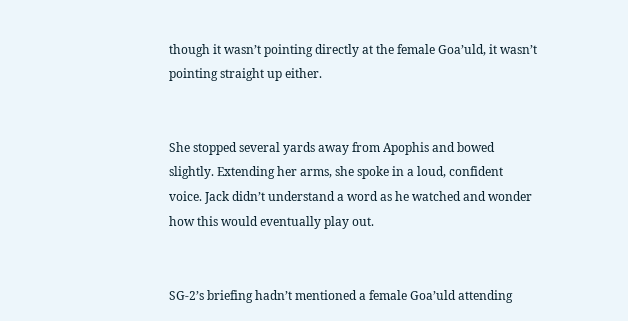though it wasn’t pointing directly at the female Goa’uld, it wasn’t pointing straight up either.


She stopped several yards away from Apophis and bowed slightly. Extending her arms, she spoke in a loud, confident voice. Jack didn’t understand a word as he watched and wonder how this would eventually play out.


SG-2’s briefing hadn’t mentioned a female Goa’uld attending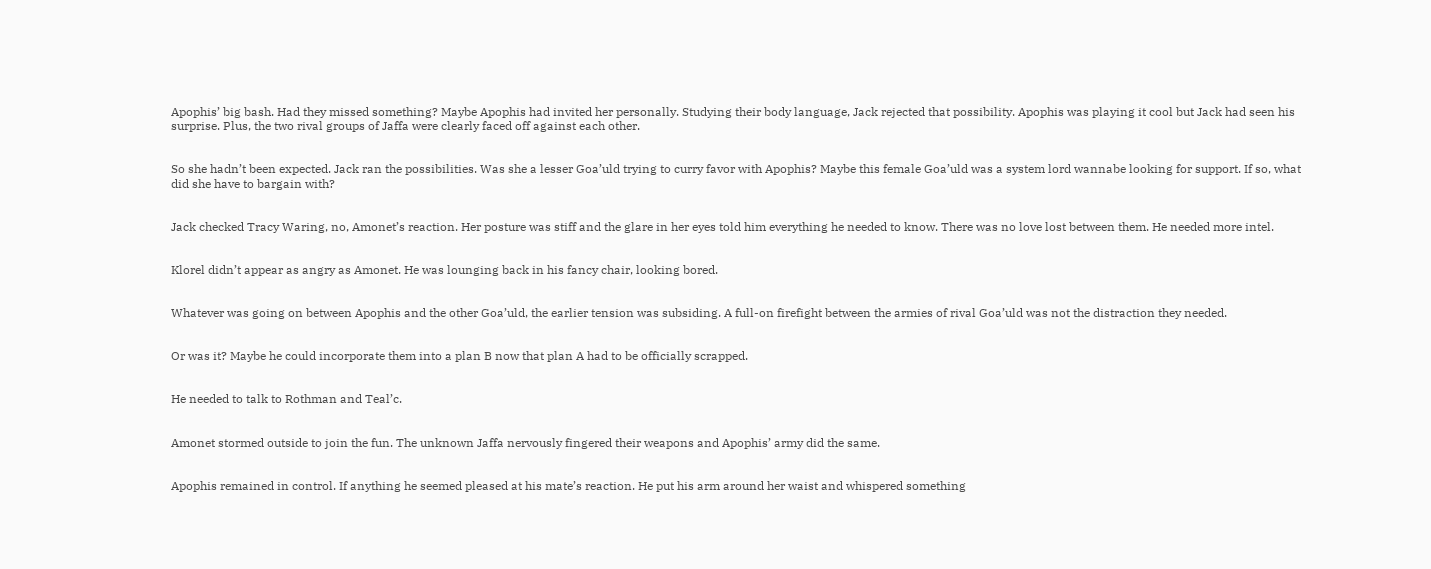Apophis’ big bash. Had they missed something? Maybe Apophis had invited her personally. Studying their body language, Jack rejected that possibility. Apophis was playing it cool but Jack had seen his surprise. Plus, the two rival groups of Jaffa were clearly faced off against each other.


So she hadn’t been expected. Jack ran the possibilities. Was she a lesser Goa’uld trying to curry favor with Apophis? Maybe this female Goa’uld was a system lord wannabe looking for support. If so, what did she have to bargain with?


Jack checked Tracy Waring, no, Amonet’s reaction. Her posture was stiff and the glare in her eyes told him everything he needed to know. There was no love lost between them. He needed more intel.


Klorel didn’t appear as angry as Amonet. He was lounging back in his fancy chair, looking bored.


Whatever was going on between Apophis and the other Goa’uld, the earlier tension was subsiding. A full-on firefight between the armies of rival Goa’uld was not the distraction they needed.


Or was it? Maybe he could incorporate them into a plan B now that plan A had to be officially scrapped.


He needed to talk to Rothman and Teal’c.


Amonet stormed outside to join the fun. The unknown Jaffa nervously fingered their weapons and Apophis’ army did the same.


Apophis remained in control. If anything he seemed pleased at his mate’s reaction. He put his arm around her waist and whispered something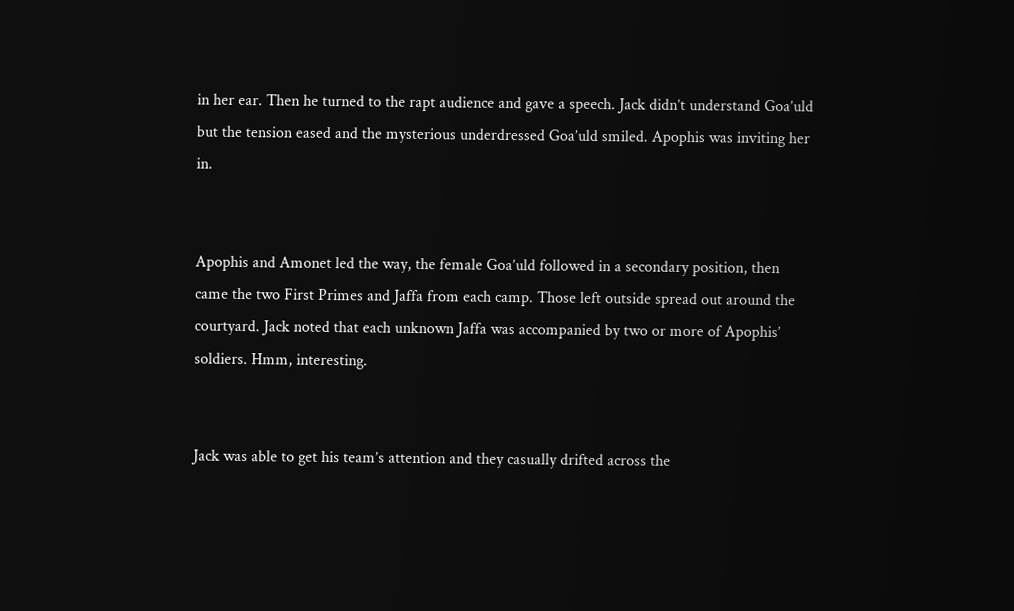in her ear. Then he turned to the rapt audience and gave a speech. Jack didn’t understand Goa’uld but the tension eased and the mysterious underdressed Goa’uld smiled. Apophis was inviting her in.


Apophis and Amonet led the way, the female Goa’uld followed in a secondary position, then came the two First Primes and Jaffa from each camp. Those left outside spread out around the courtyard. Jack noted that each unknown Jaffa was accompanied by two or more of Apophis’ soldiers. Hmm, interesting.


Jack was able to get his team’s attention and they casually drifted across the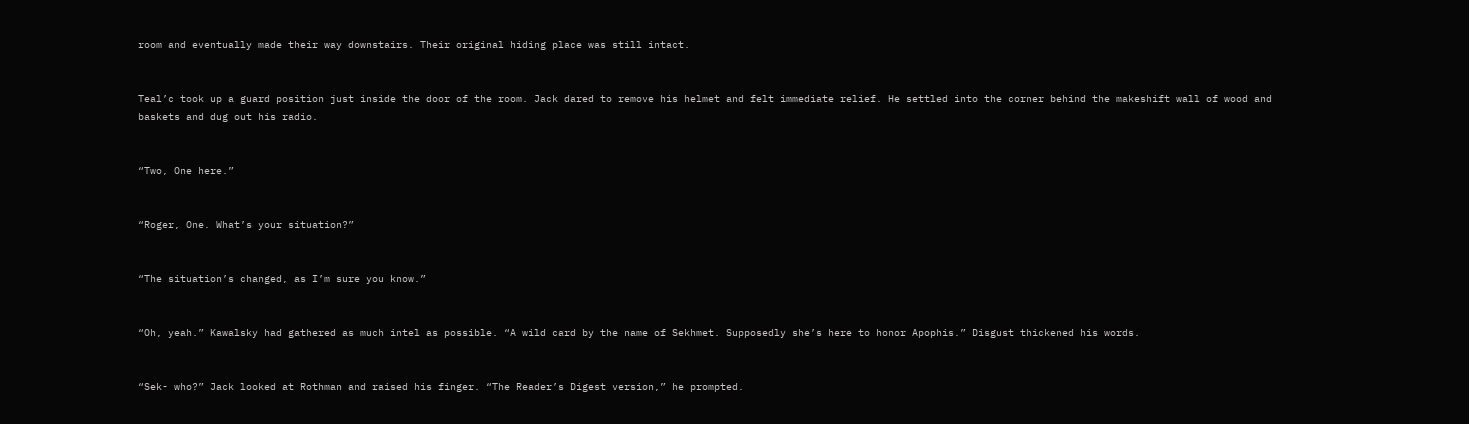room and eventually made their way downstairs. Their original hiding place was still intact.


Teal’c took up a guard position just inside the door of the room. Jack dared to remove his helmet and felt immediate relief. He settled into the corner behind the makeshift wall of wood and baskets and dug out his radio.


“Two, One here.”


“Roger, One. What’s your situation?”


“The situation’s changed, as I’m sure you know.”


“Oh, yeah.” Kawalsky had gathered as much intel as possible. “A wild card by the name of Sekhmet. Supposedly she’s here to honor Apophis.” Disgust thickened his words.


“Sek- who?” Jack looked at Rothman and raised his finger. “The Reader’s Digest version,” he prompted.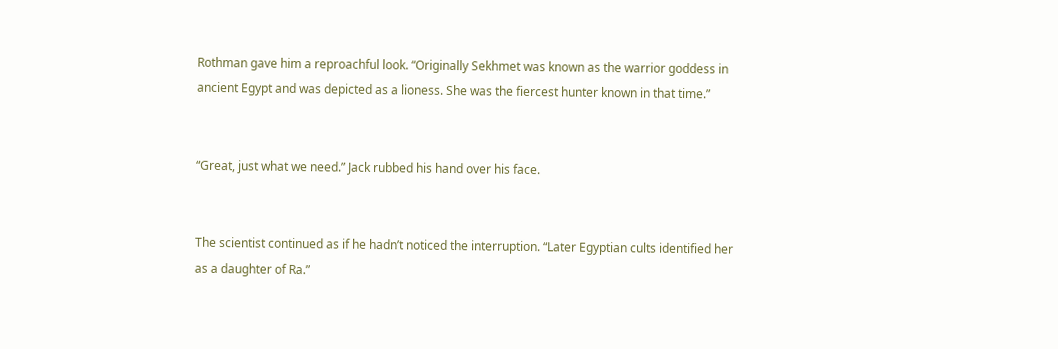Rothman gave him a reproachful look. “Originally Sekhmet was known as the warrior goddess in ancient Egypt and was depicted as a lioness. She was the fiercest hunter known in that time.”


“Great, just what we need.” Jack rubbed his hand over his face.


The scientist continued as if he hadn’t noticed the interruption. “Later Egyptian cults identified her as a daughter of Ra.”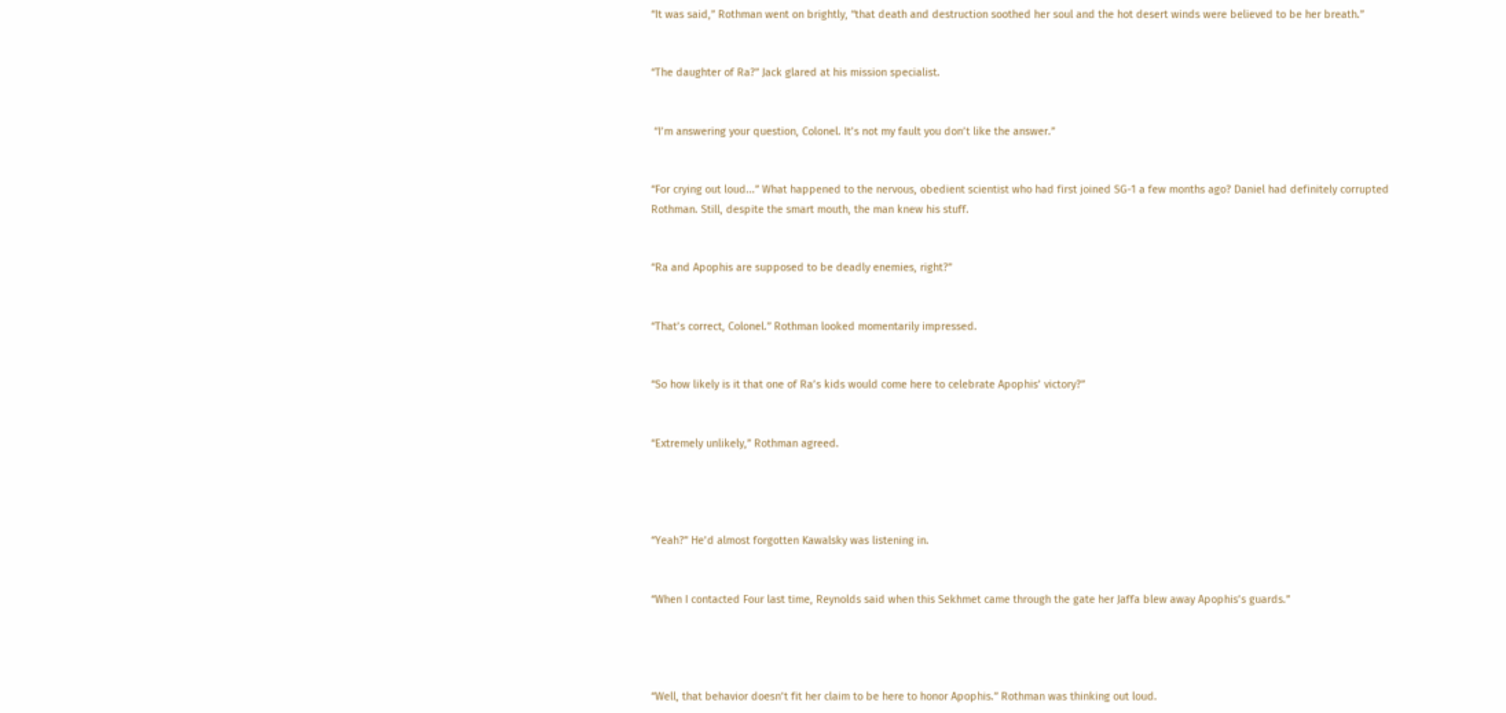“It was said,” Rothman went on brightly, “that death and destruction soothed her soul and the hot desert winds were believed to be her breath.”


“The daughter of Ra?” Jack glared at his mission specialist.


 “I’m answering your question, Colonel. It’s not my fault you don’t like the answer.”


“For crying out loud...” What happened to the nervous, obedient scientist who had first joined SG-1 a few months ago? Daniel had definitely corrupted Rothman. Still, despite the smart mouth, the man knew his stuff.


“Ra and Apophis are supposed to be deadly enemies, right?”


“That’s correct, Colonel.” Rothman looked momentarily impressed.


“So how likely is it that one of Ra’s kids would come here to celebrate Apophis’ victory?”


“Extremely unlikely,” Rothman agreed.




“Yeah?” He’d almost forgotten Kawalsky was listening in.


“When I contacted Four last time, Reynolds said when this Sekhmet came through the gate her Jaffa blew away Apophis’s guards.”




“Well, that behavior doesn’t fit her claim to be here to honor Apophis.” Rothman was thinking out loud.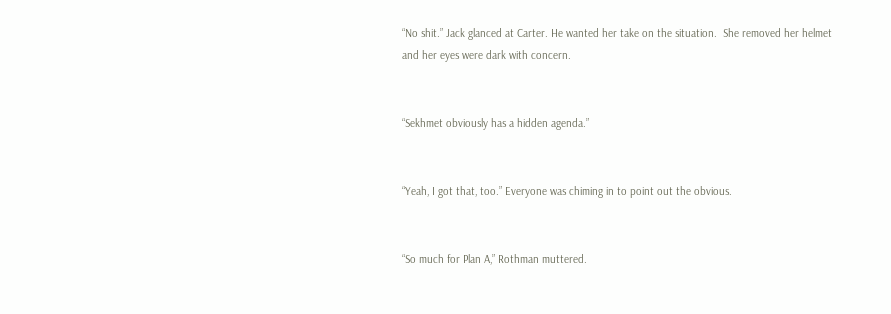“No shit.” Jack glanced at Carter. He wanted her take on the situation.  She removed her helmet and her eyes were dark with concern.


“Sekhmet obviously has a hidden agenda.”


“Yeah, I got that, too.” Everyone was chiming in to point out the obvious.


“So much for Plan A,” Rothman muttered.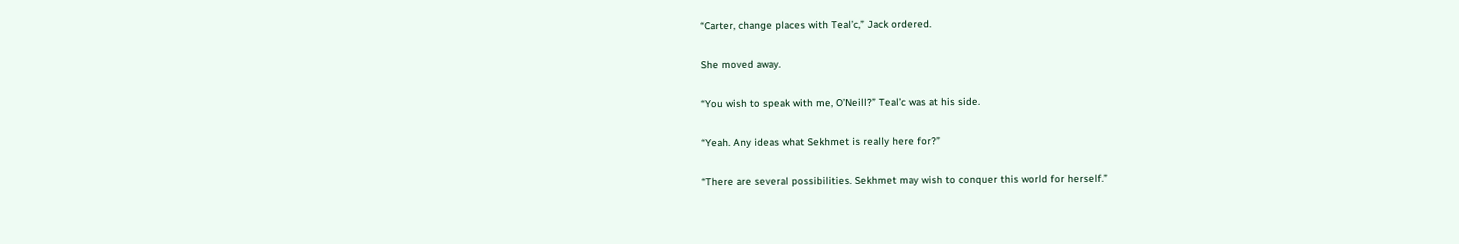“Carter, change places with Teal’c,” Jack ordered.


She moved away.


“You wish to speak with me, O’Neill?” Teal’c was at his side.


“Yeah. Any ideas what Sekhmet is really here for?”


“There are several possibilities. Sekhmet may wish to conquer this world for herself.”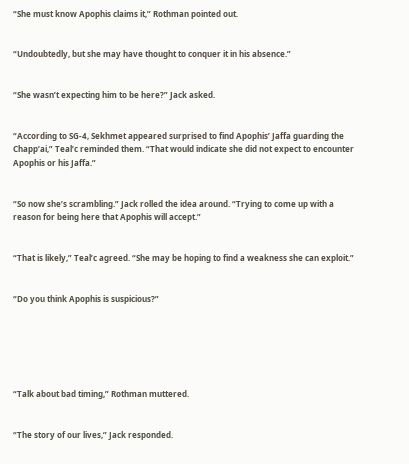“She must know Apophis claims it,” Rothman pointed out.


“Undoubtedly, but she may have thought to conquer it in his absence.”


“She wasn’t expecting him to be here?” Jack asked.


“According to SG-4, Sekhmet appeared surprised to find Apophis’ Jaffa guarding the Chapp’ai,” Teal’c reminded them. “That would indicate she did not expect to encounter Apophis or his Jaffa.”


“So now she’s scrambling.” Jack rolled the idea around. “Trying to come up with a reason for being here that Apophis will accept.”


“That is likely,” Teal’c agreed. “She may be hoping to find a weakness she can exploit.”


“Do you think Apophis is suspicious?”






“Talk about bad timing,” Rothman muttered.


“The story of our lives,” Jack responded.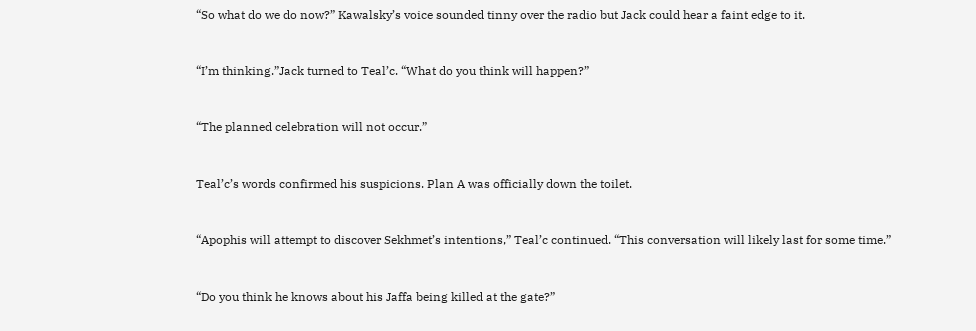“So what do we do now?” Kawalsky’s voice sounded tinny over the radio but Jack could hear a faint edge to it.


“I’m thinking.”Jack turned to Teal’c. “What do you think will happen?”


“The planned celebration will not occur.”


Teal’c’s words confirmed his suspicions. Plan A was officially down the toilet.


“Apophis will attempt to discover Sekhmet’s intentions,” Teal’c continued. “This conversation will likely last for some time.”


“Do you think he knows about his Jaffa being killed at the gate?”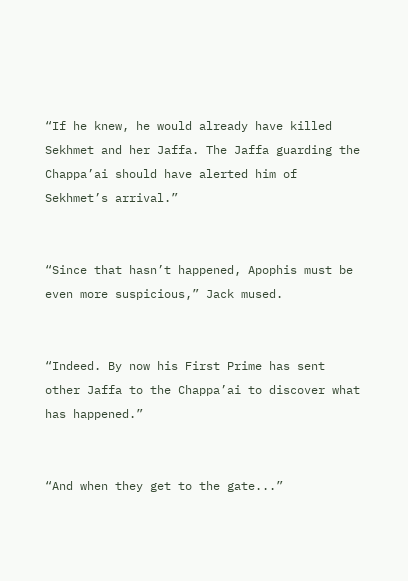“If he knew, he would already have killed Sekhmet and her Jaffa. The Jaffa guarding the Chappa’ai should have alerted him of Sekhmet’s arrival.”


“Since that hasn’t happened, Apophis must be even more suspicious,” Jack mused.


“Indeed. By now his First Prime has sent other Jaffa to the Chappa’ai to discover what has happened.”


“And when they get to the gate...”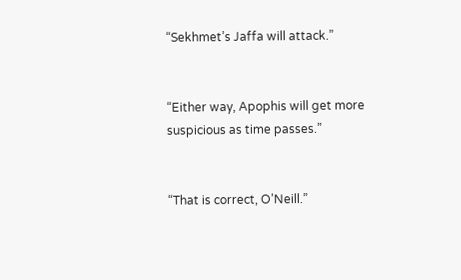“Sekhmet’s Jaffa will attack.”


“Either way, Apophis will get more suspicious as time passes.”


“That is correct, O’Neill.”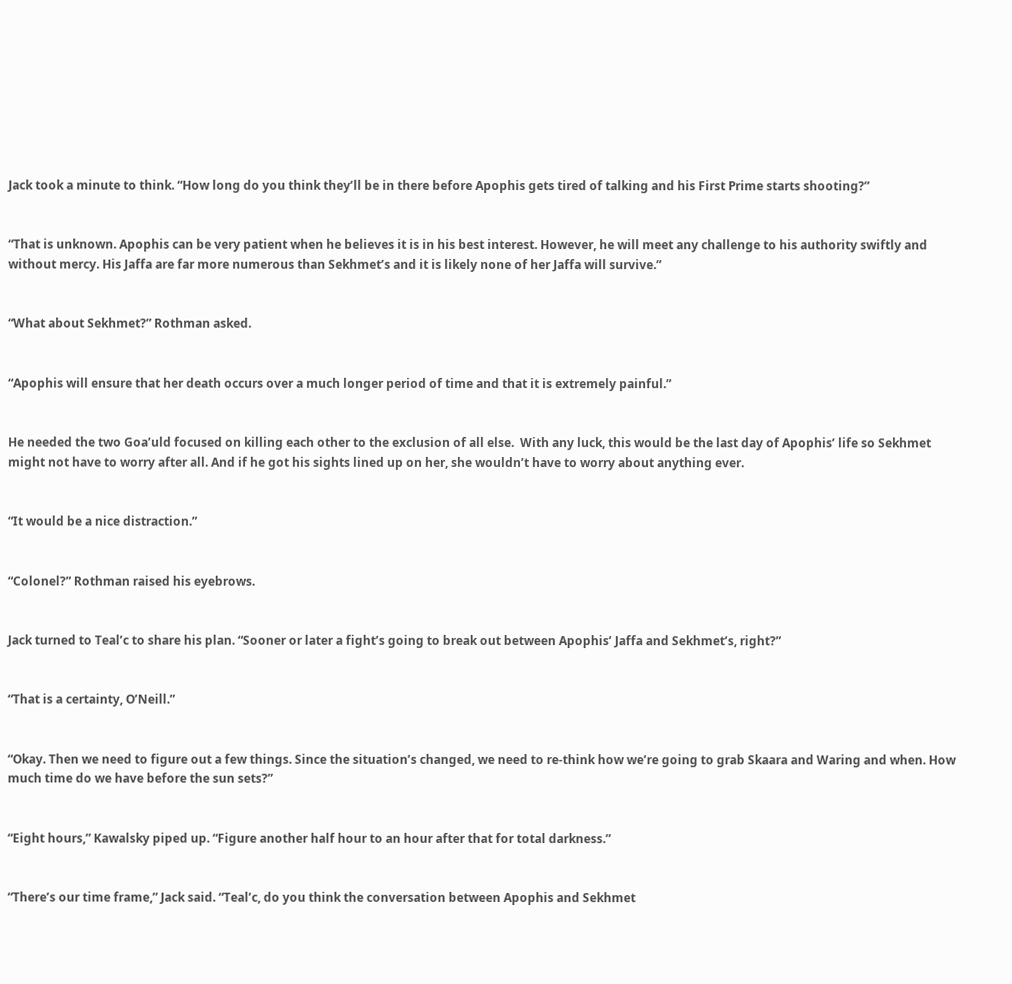Jack took a minute to think. “How long do you think they’ll be in there before Apophis gets tired of talking and his First Prime starts shooting?”


“That is unknown. Apophis can be very patient when he believes it is in his best interest. However, he will meet any challenge to his authority swiftly and without mercy. His Jaffa are far more numerous than Sekhmet’s and it is likely none of her Jaffa will survive.”


“What about Sekhmet?” Rothman asked.


“Apophis will ensure that her death occurs over a much longer period of time and that it is extremely painful.”


He needed the two Goa’uld focused on killing each other to the exclusion of all else.  With any luck, this would be the last day of Apophis’ life so Sekhmet might not have to worry after all. And if he got his sights lined up on her, she wouldn’t have to worry about anything ever.


“It would be a nice distraction.”


“Colonel?” Rothman raised his eyebrows.


Jack turned to Teal’c to share his plan. “Sooner or later a fight’s going to break out between Apophis’ Jaffa and Sekhmet’s, right?”


“That is a certainty, O’Neill.”


“Okay. Then we need to figure out a few things. Since the situation’s changed, we need to re-think how we’re going to grab Skaara and Waring and when. How much time do we have before the sun sets?”


“Eight hours,” Kawalsky piped up. “Figure another half hour to an hour after that for total darkness.”


“There’s our time frame,” Jack said. “Teal’c, do you think the conversation between Apophis and Sekhmet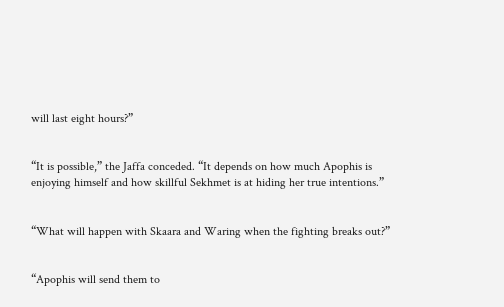will last eight hours?”


“It is possible,” the Jaffa conceded. “It depends on how much Apophis is enjoying himself and how skillful Sekhmet is at hiding her true intentions.”


“What will happen with Skaara and Waring when the fighting breaks out?”


“Apophis will send them to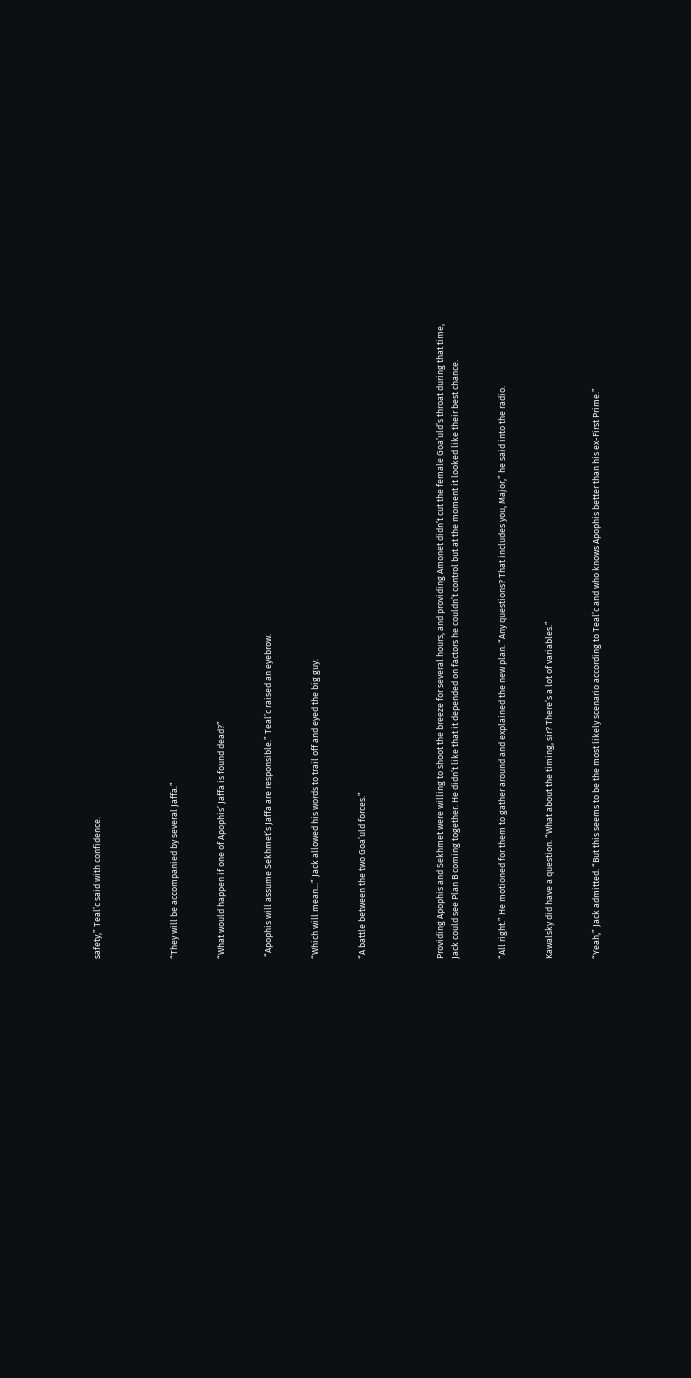safety,” Teal’c said with confidence.




“They will be accompanied by several Jaffa.”


“What would happen if one of Apophis’ Jaffa is found dead?”


 “Apophis will assume Sekhmet’s Jaffa are responsible.” Teal’c raised an eyebrow.


“Which will mean...” Jack allowed his words to trail off and eyed the big guy.


“A battle between the two Goa’uld forces.”




Providing Apophis and Sekhmet were willing to shoot the breeze for several hours, and providing Amonet didn’t cut the female Goa’uld’s throat during that time, Jack could see Plan B coming together. He didn’t like that it depended on factors he couldn’t control but at the moment it looked like their best chance.


“All right.” He motioned for them to gather around and explained the new plan. “Any questions? That includes you, Major,” he said into the radio.


Kawalsky did have a question. “What about the timing, sir? There’s a lot of variables.”


“Yeah,” Jack admitted. “But this seems to be the most likely scenario according to Teal’c and who knows Apophis better than his ex-First Prime.”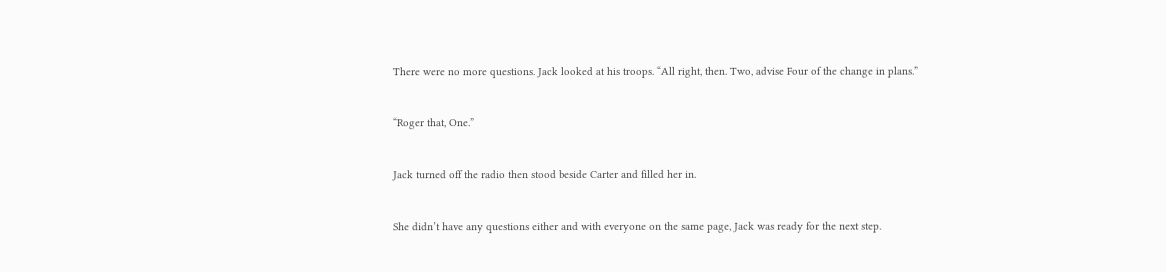There were no more questions. Jack looked at his troops. “All right, then. Two, advise Four of the change in plans.”


“Roger that, One.”


Jack turned off the radio then stood beside Carter and filled her in.


She didn’t have any questions either and with everyone on the same page, Jack was ready for the next step.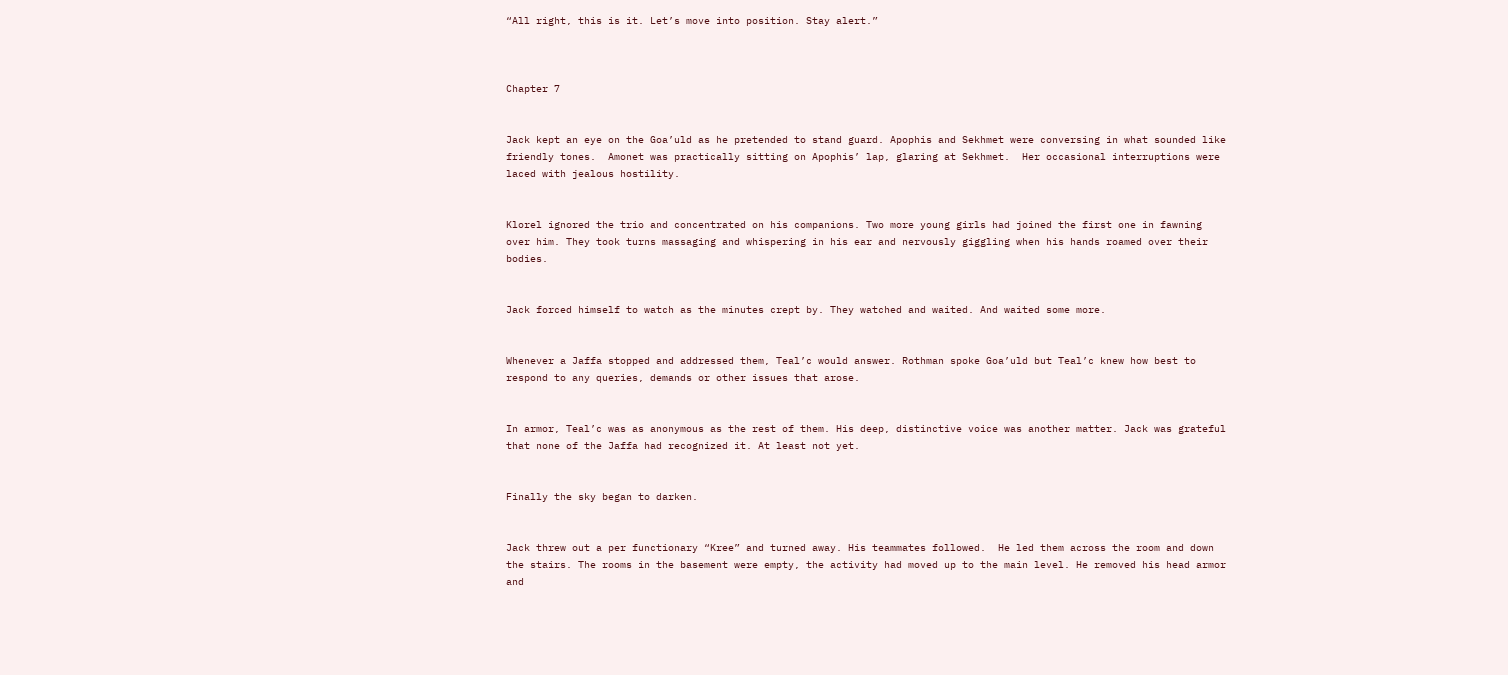“All right, this is it. Let’s move into position. Stay alert.”



Chapter 7


Jack kept an eye on the Goa’uld as he pretended to stand guard. Apophis and Sekhmet were conversing in what sounded like friendly tones.  Amonet was practically sitting on Apophis’ lap, glaring at Sekhmet.  Her occasional interruptions were laced with jealous hostility.


Klorel ignored the trio and concentrated on his companions. Two more young girls had joined the first one in fawning over him. They took turns massaging and whispering in his ear and nervously giggling when his hands roamed over their bodies.


Jack forced himself to watch as the minutes crept by. They watched and waited. And waited some more.


Whenever a Jaffa stopped and addressed them, Teal’c would answer. Rothman spoke Goa’uld but Teal’c knew how best to respond to any queries, demands or other issues that arose.


In armor, Teal’c was as anonymous as the rest of them. His deep, distinctive voice was another matter. Jack was grateful that none of the Jaffa had recognized it. At least not yet.


Finally the sky began to darken.


Jack threw out a per functionary “Kree” and turned away. His teammates followed.  He led them across the room and down the stairs. The rooms in the basement were empty, the activity had moved up to the main level. He removed his head armor and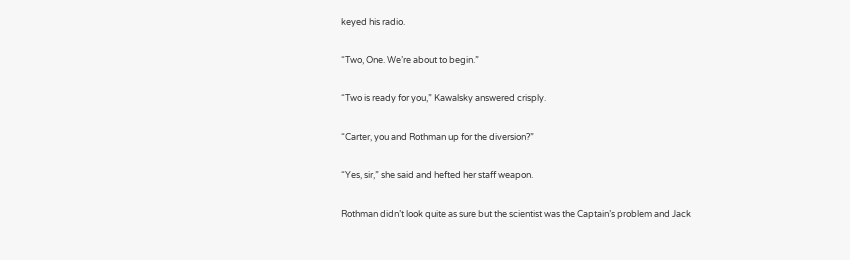keyed his radio.


“Two, One. We’re about to begin.”


“Two is ready for you,” Kawalsky answered crisply.


“Carter, you and Rothman up for the diversion?”


“Yes, sir,” she said and hefted her staff weapon.


Rothman didn’t look quite as sure but the scientist was the Captain’s problem and Jack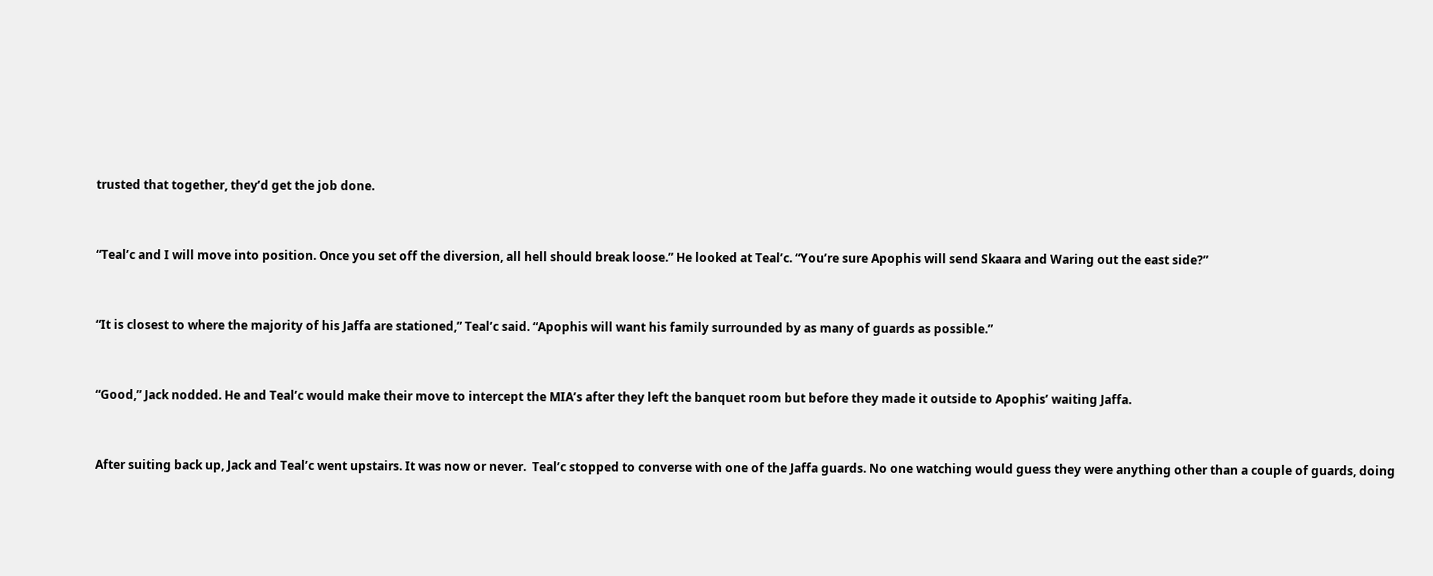trusted that together, they’d get the job done.


“Teal’c and I will move into position. Once you set off the diversion, all hell should break loose.” He looked at Teal’c. “You’re sure Apophis will send Skaara and Waring out the east side?”


“It is closest to where the majority of his Jaffa are stationed,” Teal’c said. “Apophis will want his family surrounded by as many of guards as possible.”


“Good,” Jack nodded. He and Teal’c would make their move to intercept the MIA’s after they left the banquet room but before they made it outside to Apophis’ waiting Jaffa.


After suiting back up, Jack and Teal’c went upstairs. It was now or never.  Teal’c stopped to converse with one of the Jaffa guards. No one watching would guess they were anything other than a couple of guards, doing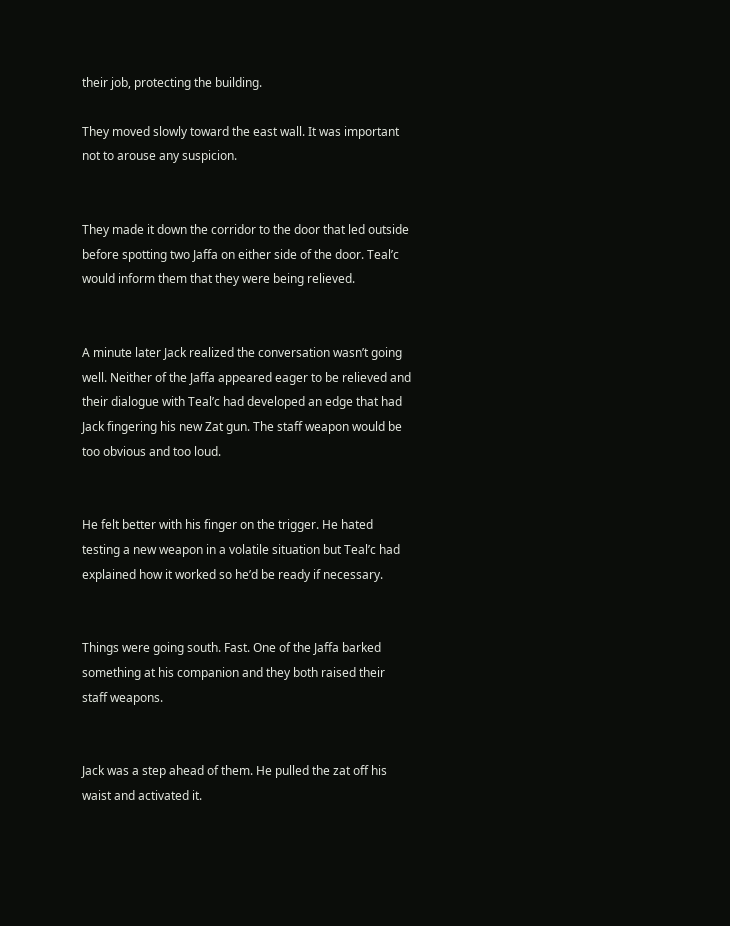their job, protecting the building.

They moved slowly toward the east wall. It was important not to arouse any suspicion.


They made it down the corridor to the door that led outside before spotting two Jaffa on either side of the door. Teal’c would inform them that they were being relieved.


A minute later Jack realized the conversation wasn’t going well. Neither of the Jaffa appeared eager to be relieved and their dialogue with Teal’c had developed an edge that had Jack fingering his new Zat gun. The staff weapon would be too obvious and too loud.


He felt better with his finger on the trigger. He hated testing a new weapon in a volatile situation but Teal’c had explained how it worked so he’d be ready if necessary.


Things were going south. Fast. One of the Jaffa barked something at his companion and they both raised their staff weapons.


Jack was a step ahead of them. He pulled the zat off his waist and activated it.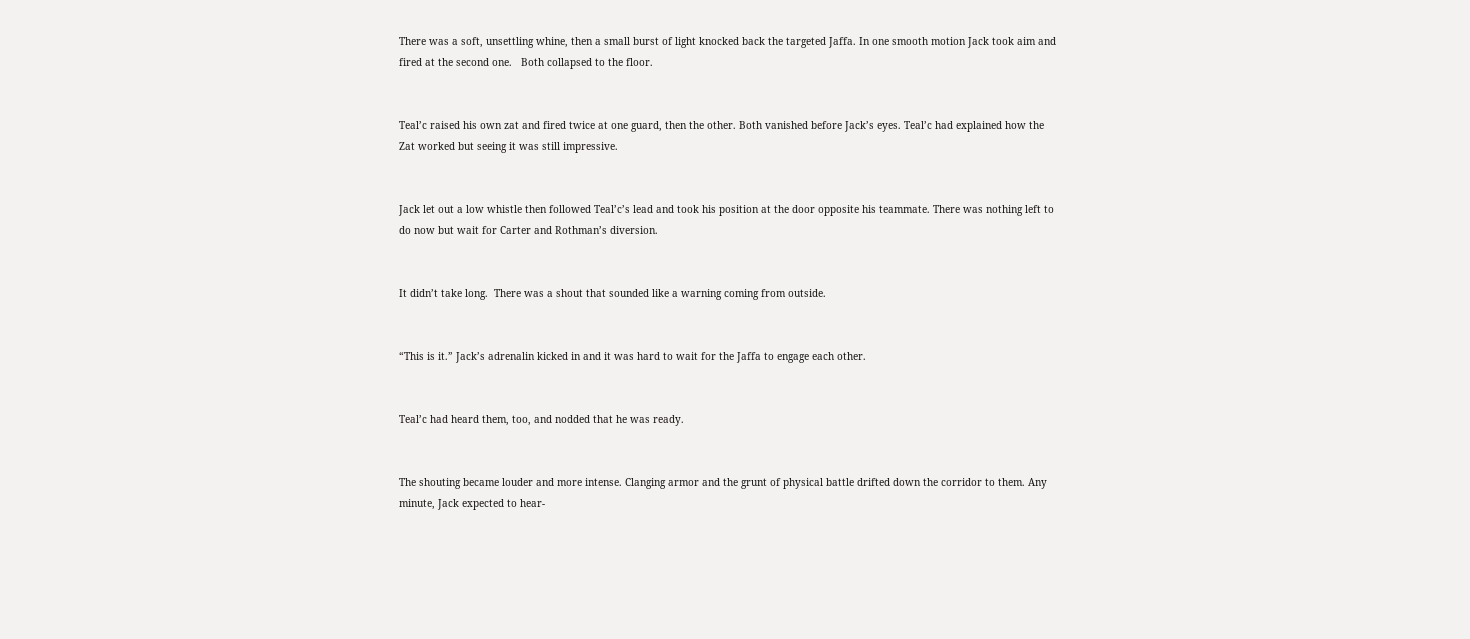There was a soft, unsettling whine, then a small burst of light knocked back the targeted Jaffa. In one smooth motion Jack took aim and fired at the second one.   Both collapsed to the floor.


Teal’c raised his own zat and fired twice at one guard, then the other. Both vanished before Jack’s eyes. Teal’c had explained how the Zat worked but seeing it was still impressive.


Jack let out a low whistle then followed Teal’c’s lead and took his position at the door opposite his teammate. There was nothing left to do now but wait for Carter and Rothman’s diversion.


It didn’t take long.  There was a shout that sounded like a warning coming from outside.


“This is it.” Jack’s adrenalin kicked in and it was hard to wait for the Jaffa to engage each other.


Teal’c had heard them, too, and nodded that he was ready.


The shouting became louder and more intense. Clanging armor and the grunt of physical battle drifted down the corridor to them. Any minute, Jack expected to hear-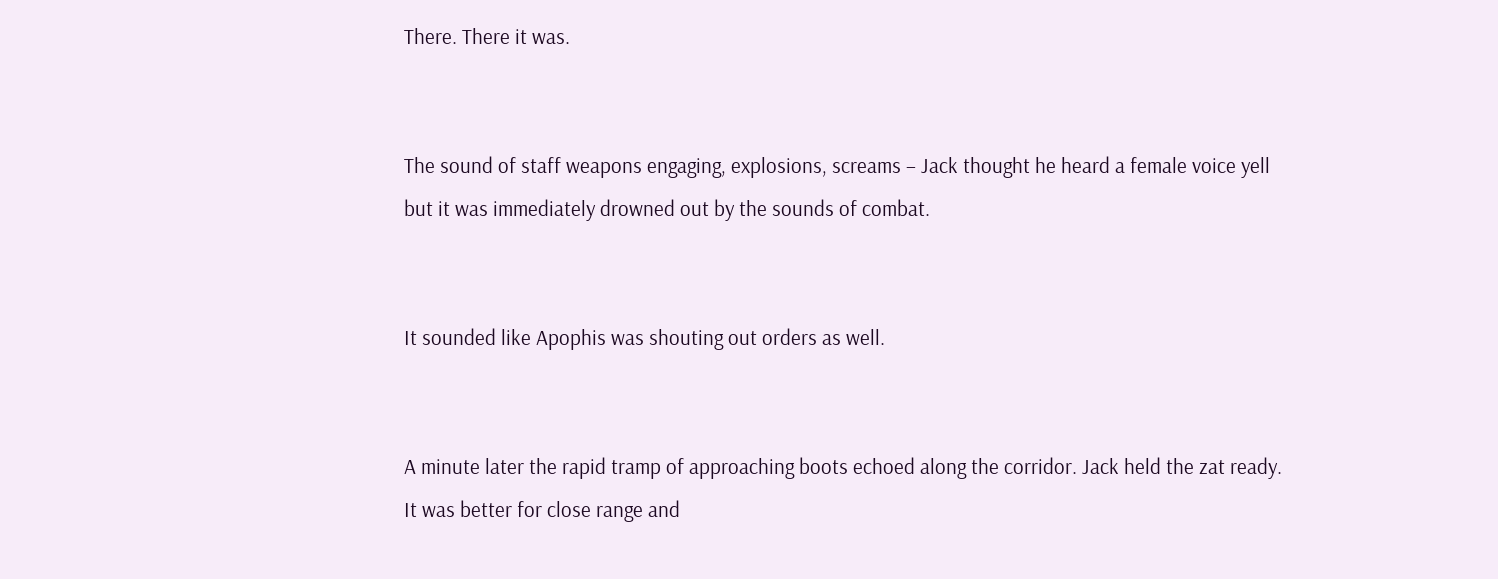There. There it was.


The sound of staff weapons engaging, explosions, screams – Jack thought he heard a female voice yell but it was immediately drowned out by the sounds of combat.


It sounded like Apophis was shouting out orders as well.


A minute later the rapid tramp of approaching boots echoed along the corridor. Jack held the zat ready. It was better for close range and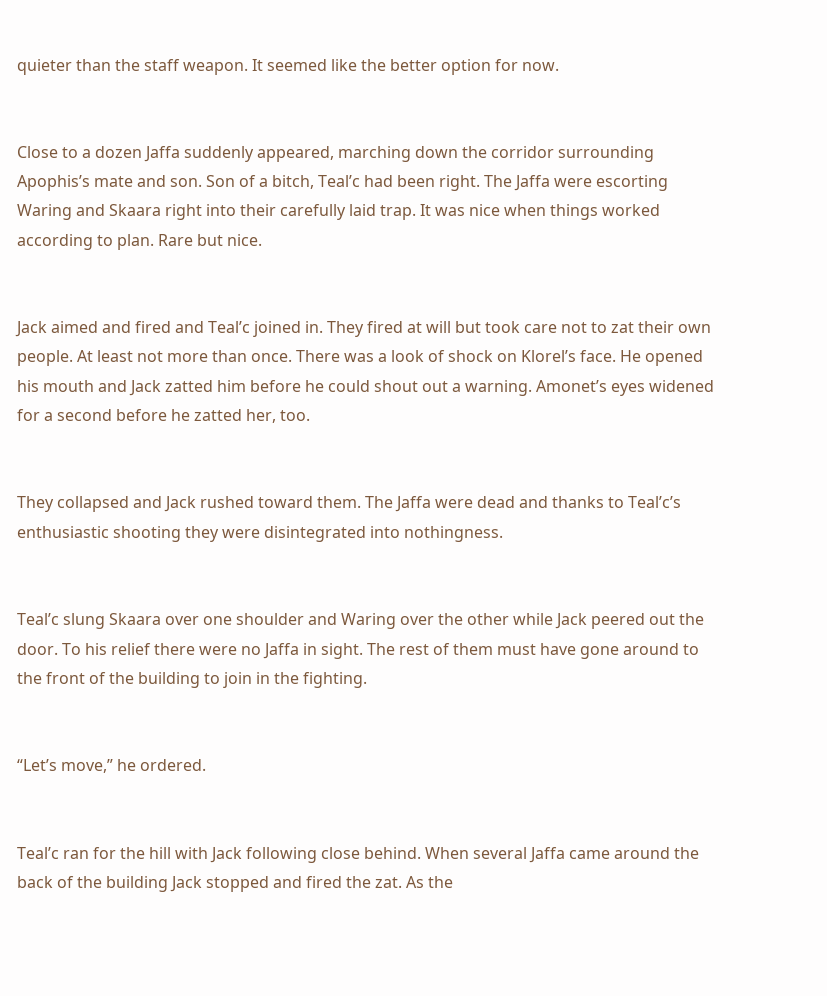quieter than the staff weapon. It seemed like the better option for now.


Close to a dozen Jaffa suddenly appeared, marching down the corridor surrounding Apophis’s mate and son. Son of a bitch, Teal’c had been right. The Jaffa were escorting Waring and Skaara right into their carefully laid trap. It was nice when things worked according to plan. Rare but nice.


Jack aimed and fired and Teal’c joined in. They fired at will but took care not to zat their own people. At least not more than once. There was a look of shock on Klorel’s face. He opened his mouth and Jack zatted him before he could shout out a warning. Amonet’s eyes widened for a second before he zatted her, too.


They collapsed and Jack rushed toward them. The Jaffa were dead and thanks to Teal’c’s enthusiastic shooting they were disintegrated into nothingness.


Teal’c slung Skaara over one shoulder and Waring over the other while Jack peered out the door. To his relief there were no Jaffa in sight. The rest of them must have gone around to the front of the building to join in the fighting.


“Let’s move,” he ordered.


Teal’c ran for the hill with Jack following close behind. When several Jaffa came around the back of the building Jack stopped and fired the zat. As the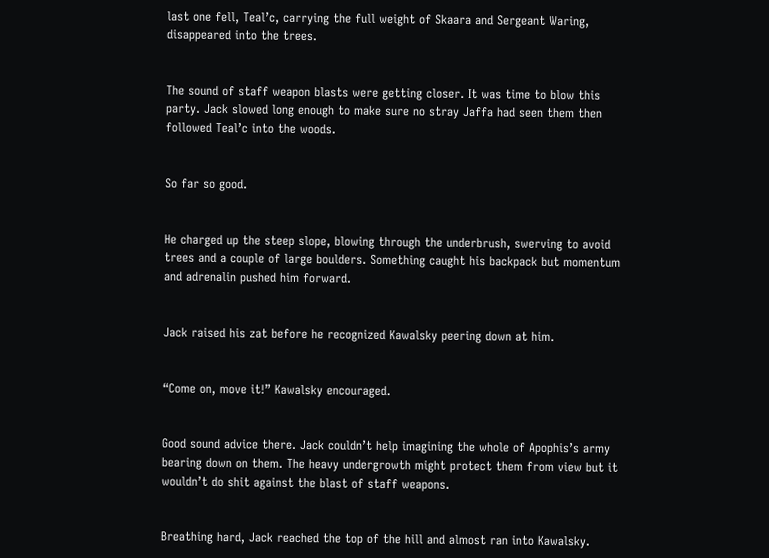last one fell, Teal’c, carrying the full weight of Skaara and Sergeant Waring, disappeared into the trees.


The sound of staff weapon blasts were getting closer. It was time to blow this party. Jack slowed long enough to make sure no stray Jaffa had seen them then followed Teal’c into the woods.


So far so good.


He charged up the steep slope, blowing through the underbrush, swerving to avoid trees and a couple of large boulders. Something caught his backpack but momentum and adrenalin pushed him forward.


Jack raised his zat before he recognized Kawalsky peering down at him.


“Come on, move it!” Kawalsky encouraged.


Good sound advice there. Jack couldn’t help imagining the whole of Apophis’s army bearing down on them. The heavy undergrowth might protect them from view but it wouldn’t do shit against the blast of staff weapons.


Breathing hard, Jack reached the top of the hill and almost ran into Kawalsky.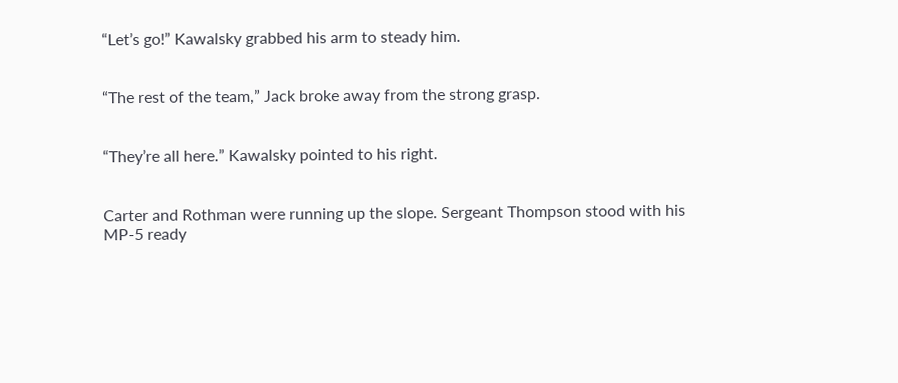“Let’s go!” Kawalsky grabbed his arm to steady him.


“The rest of the team,” Jack broke away from the strong grasp.


“They’re all here.” Kawalsky pointed to his right.


Carter and Rothman were running up the slope. Sergeant Thompson stood with his MP-5 ready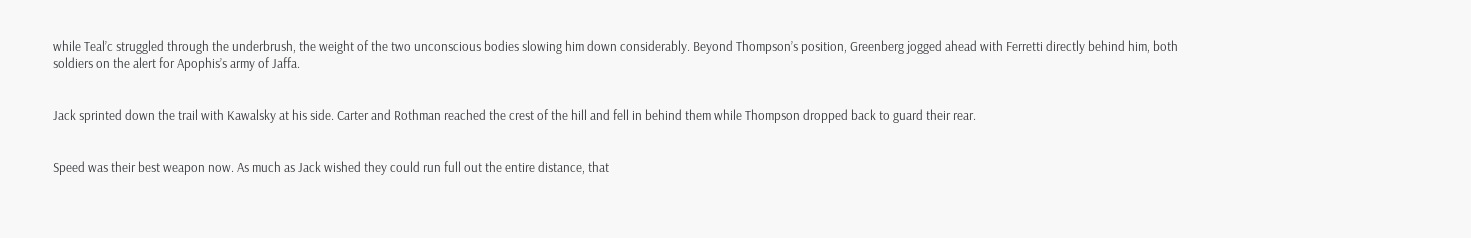while Teal’c struggled through the underbrush, the weight of the two unconscious bodies slowing him down considerably. Beyond Thompson’s position, Greenberg jogged ahead with Ferretti directly behind him, both soldiers on the alert for Apophis’s army of Jaffa.


Jack sprinted down the trail with Kawalsky at his side. Carter and Rothman reached the crest of the hill and fell in behind them while Thompson dropped back to guard their rear.


Speed was their best weapon now. As much as Jack wished they could run full out the entire distance, that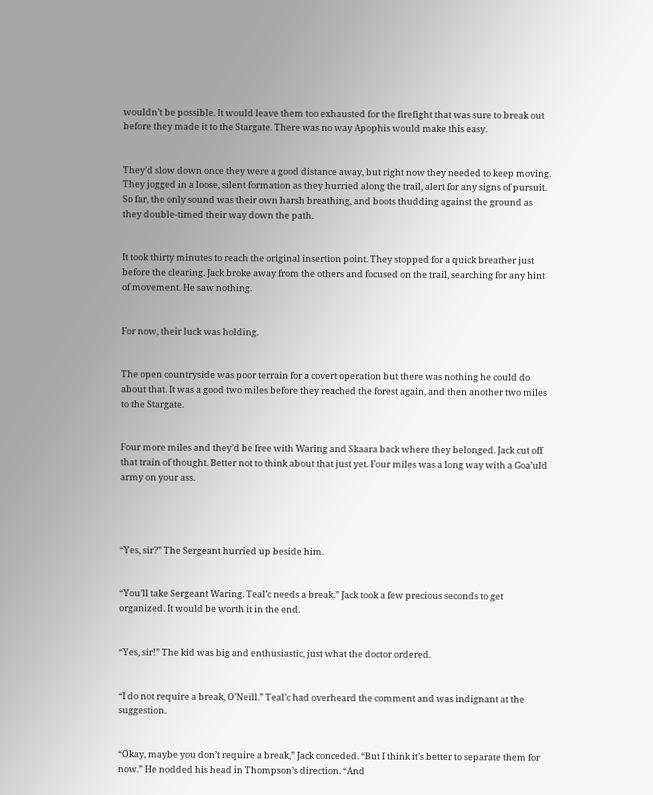wouldn’t be possible. It would leave them too exhausted for the firefight that was sure to break out before they made it to the Stargate. There was no way Apophis would make this easy.


They’d slow down once they were a good distance away, but right now they needed to keep moving. They jogged in a loose, silent formation as they hurried along the trail, alert for any signs of pursuit. So far, the only sound was their own harsh breathing, and boots thudding against the ground as they double-timed their way down the path.


It took thirty minutes to reach the original insertion point. They stopped for a quick breather just before the clearing. Jack broke away from the others and focused on the trail, searching for any hint of movement. He saw nothing.


For now, their luck was holding.


The open countryside was poor terrain for a covert operation but there was nothing he could do about that. It was a good two miles before they reached the forest again, and then another two miles to the Stargate.


Four more miles and they’d be free with Waring and Skaara back where they belonged. Jack cut off that train of thought. Better not to think about that just yet. Four miles was a long way with a Goa’uld army on your ass.




“Yes, sir?” The Sergeant hurried up beside him.


“You’ll take Sergeant Waring. Teal’c needs a break.” Jack took a few precious seconds to get organized. It would be worth it in the end.


“Yes, sir!” The kid was big and enthusiastic, just what the doctor ordered.


“I do not require a break, O’Neill.” Teal’c had overheard the comment and was indignant at the suggestion.


“Okay, maybe you don’t require a break,” Jack conceded. “But I think it’s better to separate them for now.” He nodded his head in Thompson’s direction. “And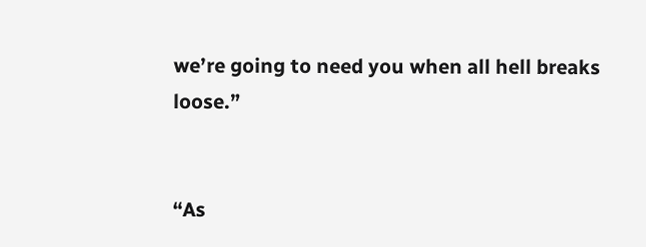we’re going to need you when all hell breaks loose.”


“As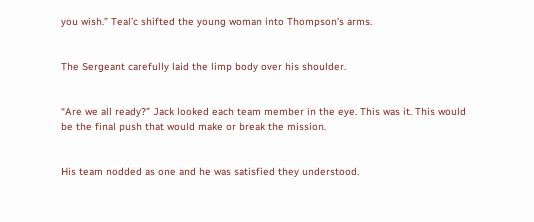you wish.” Teal’c shifted the young woman into Thompson’s arms.


The Sergeant carefully laid the limp body over his shoulder.


“Are we all ready?” Jack looked each team member in the eye. This was it. This would be the final push that would make or break the mission.


His team nodded as one and he was satisfied they understood.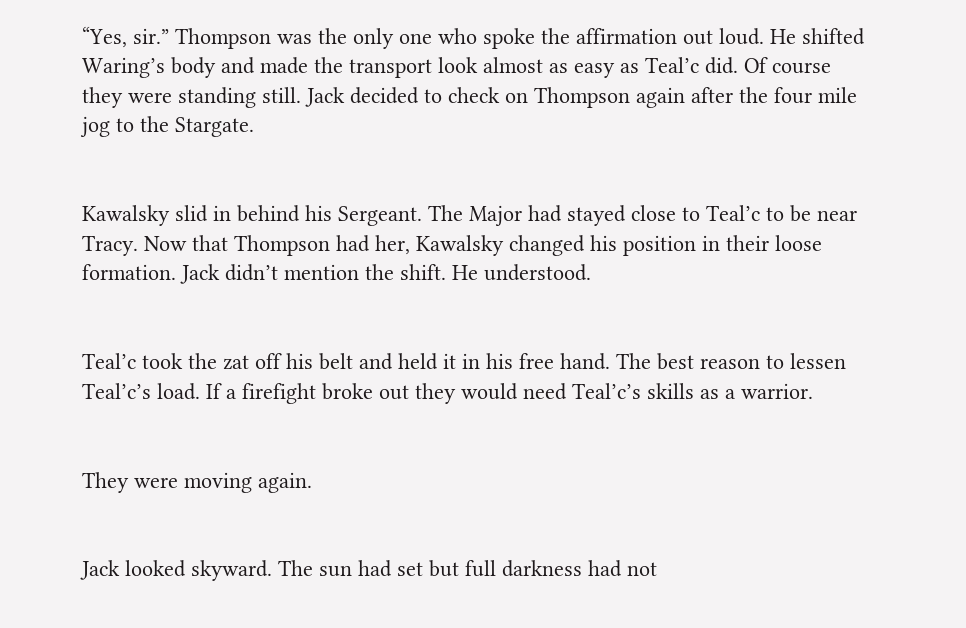“Yes, sir.” Thompson was the only one who spoke the affirmation out loud. He shifted Waring’s body and made the transport look almost as easy as Teal’c did. Of course they were standing still. Jack decided to check on Thompson again after the four mile jog to the Stargate.


Kawalsky slid in behind his Sergeant. The Major had stayed close to Teal’c to be near Tracy. Now that Thompson had her, Kawalsky changed his position in their loose formation. Jack didn’t mention the shift. He understood.


Teal’c took the zat off his belt and held it in his free hand. The best reason to lessen Teal’c’s load. If a firefight broke out they would need Teal’c’s skills as a warrior.


They were moving again.


Jack looked skyward. The sun had set but full darkness had not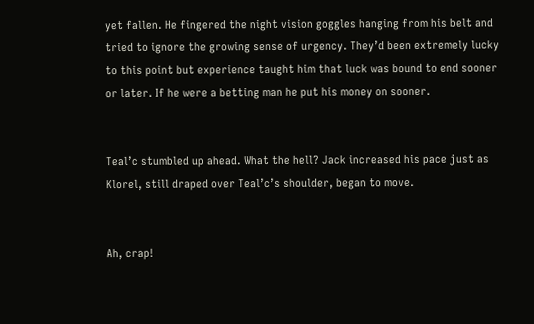yet fallen. He fingered the night vision goggles hanging from his belt and tried to ignore the growing sense of urgency. They’d been extremely lucky to this point but experience taught him that luck was bound to end sooner or later. If he were a betting man he put his money on sooner.


Teal’c stumbled up ahead. What the hell? Jack increased his pace just as Klorel, still draped over Teal’c’s shoulder, began to move.


Ah, crap!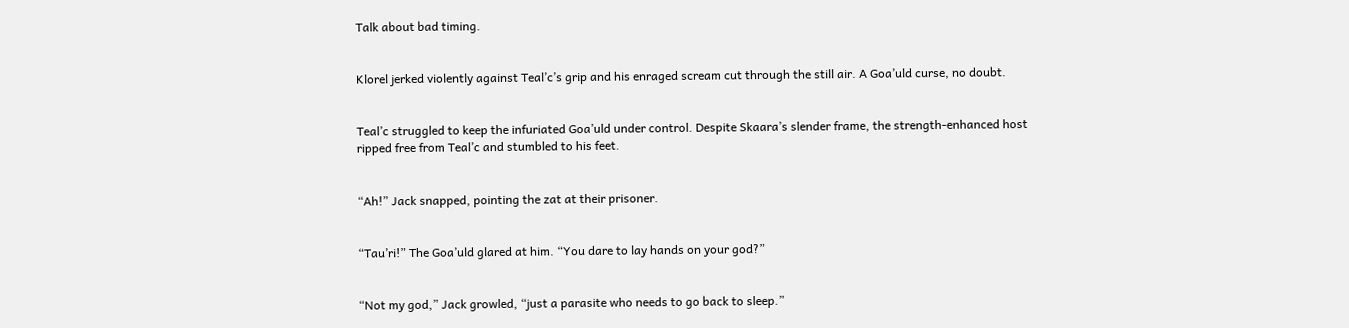Talk about bad timing.


Klorel jerked violently against Teal’c’s grip and his enraged scream cut through the still air. A Goa’uld curse, no doubt.


Teal’c struggled to keep the infuriated Goa’uld under control. Despite Skaara’s slender frame, the strength-enhanced host ripped free from Teal’c and stumbled to his feet.


“Ah!” Jack snapped, pointing the zat at their prisoner.


“Tau’ri!” The Goa’uld glared at him. “You dare to lay hands on your god?”


“Not my god,” Jack growled, “just a parasite who needs to go back to sleep.”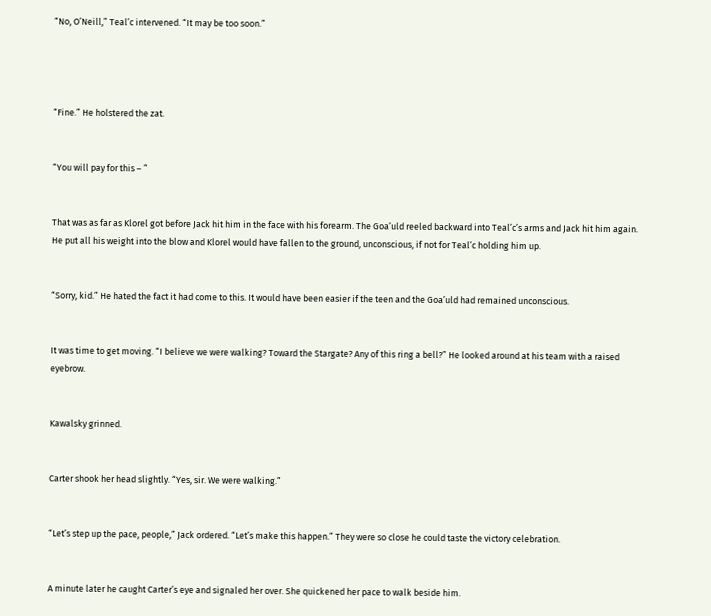“No, O’Neill,” Teal’c intervened. “It may be too soon.”




“Fine.” He holstered the zat.


“You will pay for this – ”


That was as far as Klorel got before Jack hit him in the face with his forearm. The Goa’uld reeled backward into Teal’c’s arms and Jack hit him again. He put all his weight into the blow and Klorel would have fallen to the ground, unconscious, if not for Teal’c holding him up.


“Sorry, kid.” He hated the fact it had come to this. It would have been easier if the teen and the Goa’uld had remained unconscious.


It was time to get moving. “I believe we were walking? Toward the Stargate? Any of this ring a bell?” He looked around at his team with a raised eyebrow.


Kawalsky grinned.


Carter shook her head slightly. “Yes, sir. We were walking.”


“Let’s step up the pace, people,” Jack ordered. “Let’s make this happen.” They were so close he could taste the victory celebration.


A minute later he caught Carter’s eye and signaled her over. She quickened her pace to walk beside him.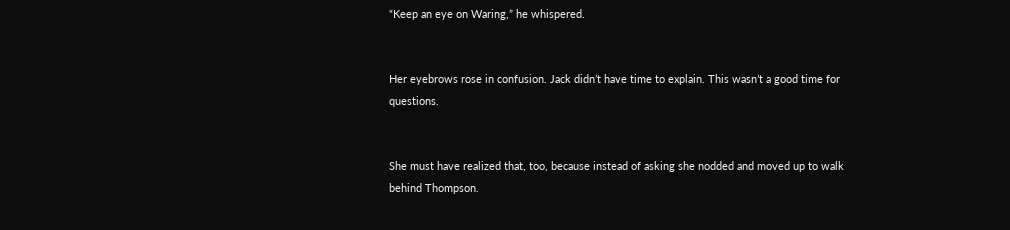“Keep an eye on Waring,” he whispered.


Her eyebrows rose in confusion. Jack didn’t have time to explain. This wasn’t a good time for questions.


She must have realized that, too, because instead of asking she nodded and moved up to walk behind Thompson.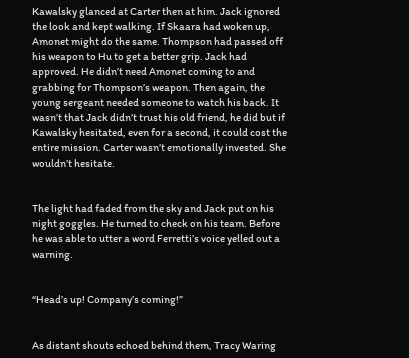Kawalsky glanced at Carter then at him. Jack ignored the look and kept walking. If Skaara had woken up, Amonet might do the same. Thompson had passed off his weapon to Hu to get a better grip. Jack had approved. He didn’t need Amonet coming to and grabbing for Thompson’s weapon. Then again, the young sergeant needed someone to watch his back. It wasn’t that Jack didn’t trust his old friend, he did but if Kawalsky hesitated, even for a second, it could cost the entire mission. Carter wasn’t emotionally invested. She wouldn’t hesitate.


The light had faded from the sky and Jack put on his night goggles. He turned to check on his team. Before he was able to utter a word Ferretti’s voice yelled out a warning.


“Head’s up! Company’s coming!”


As distant shouts echoed behind them, Tracy Waring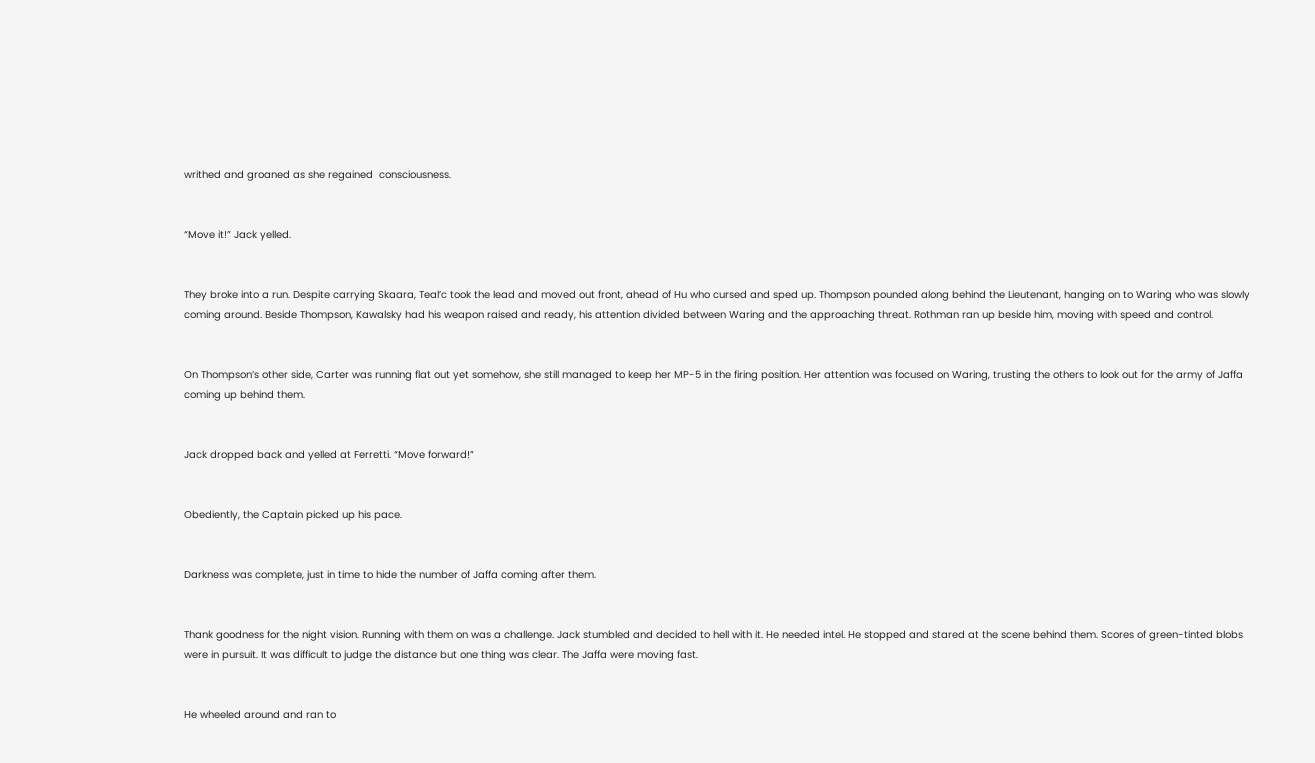writhed and groaned as she regained  consciousness.


“Move it!” Jack yelled.


They broke into a run. Despite carrying Skaara, Teal’c took the lead and moved out front, ahead of Hu who cursed and sped up. Thompson pounded along behind the Lieutenant, hanging on to Waring who was slowly coming around. Beside Thompson, Kawalsky had his weapon raised and ready, his attention divided between Waring and the approaching threat. Rothman ran up beside him, moving with speed and control.


On Thompson’s other side, Carter was running flat out yet somehow, she still managed to keep her MP-5 in the firing position. Her attention was focused on Waring, trusting the others to look out for the army of Jaffa coming up behind them.


Jack dropped back and yelled at Ferretti. “Move forward!”


Obediently, the Captain picked up his pace.


Darkness was complete, just in time to hide the number of Jaffa coming after them.


Thank goodness for the night vision. Running with them on was a challenge. Jack stumbled and decided to hell with it. He needed intel. He stopped and stared at the scene behind them. Scores of green-tinted blobs were in pursuit. It was difficult to judge the distance but one thing was clear. The Jaffa were moving fast.


He wheeled around and ran to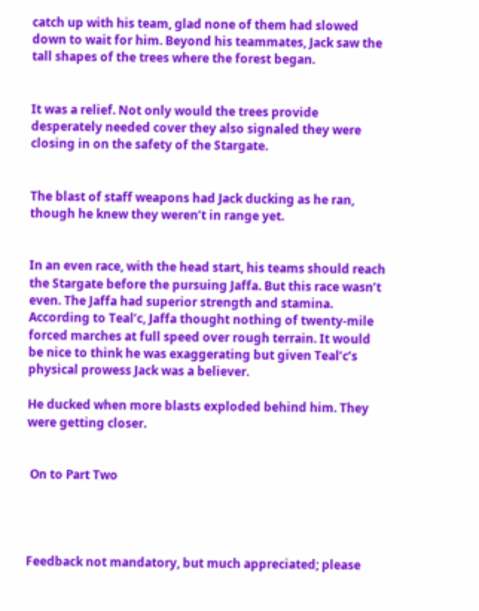catch up with his team, glad none of them had slowed down to wait for him. Beyond his teammates, Jack saw the tall shapes of the trees where the forest began.


It was a relief. Not only would the trees provide desperately needed cover they also signaled they were closing in on the safety of the Stargate.


The blast of staff weapons had Jack ducking as he ran, though he knew they weren’t in range yet.


In an even race, with the head start, his teams should reach the Stargate before the pursuing Jaffa. But this race wasn’t even. The Jaffa had superior strength and stamina.  According to Teal’c, Jaffa thought nothing of twenty-mile forced marches at full speed over rough terrain. It would be nice to think he was exaggerating but given Teal’c’s physical prowess Jack was a believer.

He ducked when more blasts exploded behind him. They were getting closer.


 On to Part Two




Feedback not mandatory, but much appreciated; please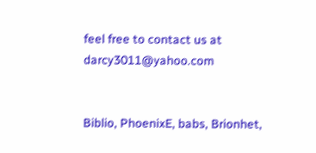feel free to contact us at darcy3011@yahoo.com


Biblio, PhoenixE, babs, Brionhet,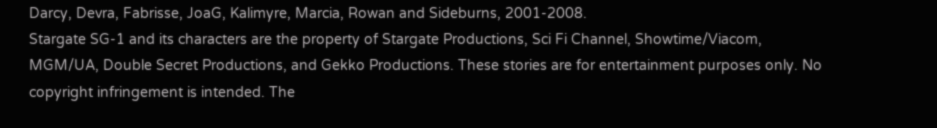Darcy, Devra, Fabrisse, JoaG, Kalimyre, Marcia, Rowan and Sideburns, 2001-2008.
Stargate SG-1 and its characters are the property of Stargate Productions, Sci Fi Channel, Showtime/Viacom, MGM/UA, Double Secret Productions, and Gekko Productions. These stories are for entertainment purposes only. No copyright infringement is intended. The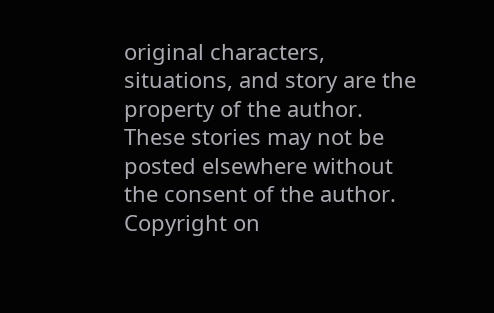original characters, situations, and story are the property of the author. These stories may not be posted elsewhere without the consent of the author. Copyright on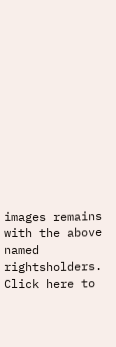images remains with the above named rightsholders.
Click here to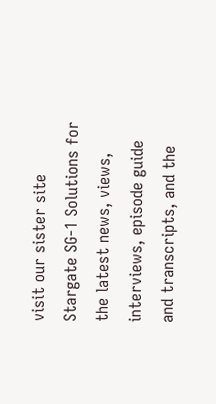visit our sister site Stargate SG-1 Solutions for the latest news, views, interviews, episode guide and transcripts, and the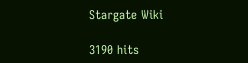Stargate Wiki

3190 hits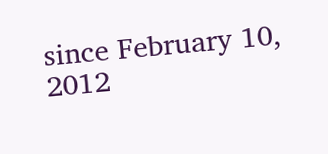since February 10, 2012